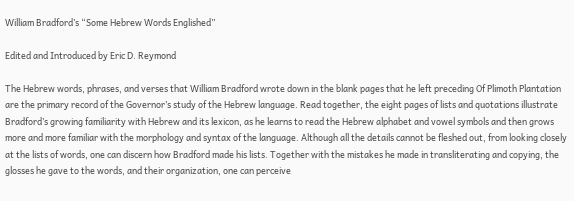William Bradford’s “Some Hebrew Words Englished”

Edited and Introduced by Eric D. Reymond

The Hebrew words, phrases, and verses that William Bradford wrote down in the blank pages that he left preceding Of Plimoth Plantation are the primary record of the Governor’s study of the Hebrew language. Read together, the eight pages of lists and quotations illustrate Bradford’s growing familiarity with Hebrew and its lexicon, as he learns to read the Hebrew alphabet and vowel symbols and then grows more and more familiar with the morphology and syntax of the language. Although all the details cannot be fleshed out, from looking closely at the lists of words, one can discern how Bradford made his lists. Together with the mistakes he made in transliterating and copying, the glosses he gave to the words, and their organization, one can perceive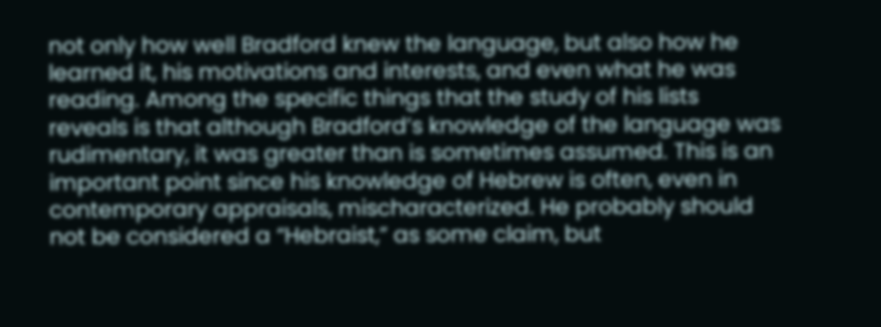not only how well Bradford knew the language, but also how he learned it, his motivations and interests, and even what he was reading. Among the specific things that the study of his lists reveals is that although Bradford’s knowledge of the language was rudimentary, it was greater than is sometimes assumed. This is an important point since his knowledge of Hebrew is often, even in contemporary appraisals, mischaracterized. He probably should not be considered a “Hebraist,” as some claim, but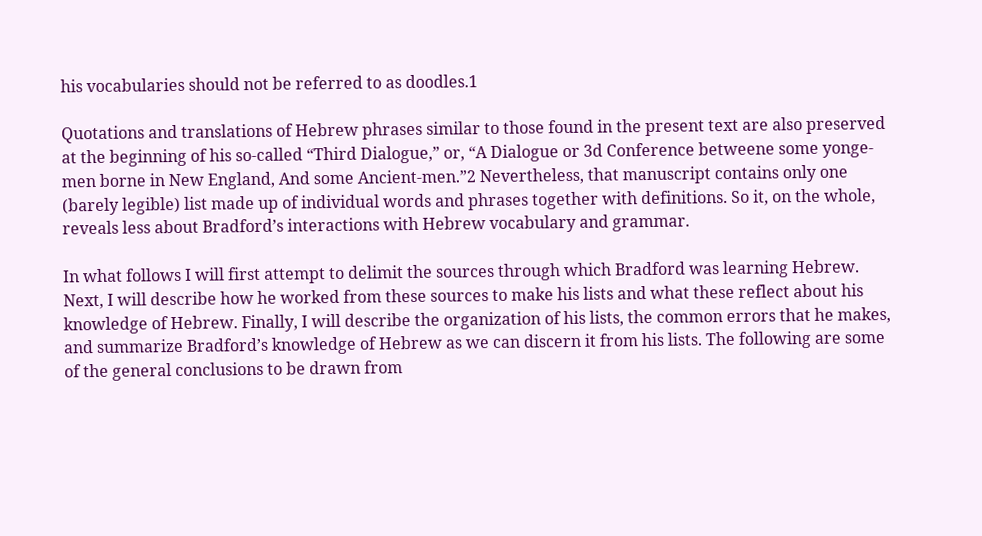his vocabularies should not be referred to as doodles.1

Quotations and translations of Hebrew phrases similar to those found in the present text are also preserved at the beginning of his so-called “Third Dialogue,” or, “A Dialogue or 3d Conference betweene some yonge-men borne in New England, And some Ancient-men.”2 Nevertheless, that manuscript contains only one (barely legible) list made up of individual words and phrases together with definitions. So it, on the whole, reveals less about Bradford’s interactions with Hebrew vocabulary and grammar.

In what follows I will first attempt to delimit the sources through which Bradford was learning Hebrew. Next, I will describe how he worked from these sources to make his lists and what these reflect about his knowledge of Hebrew. Finally, I will describe the organization of his lists, the common errors that he makes, and summarize Bradford’s knowledge of Hebrew as we can discern it from his lists. The following are some of the general conclusions to be drawn from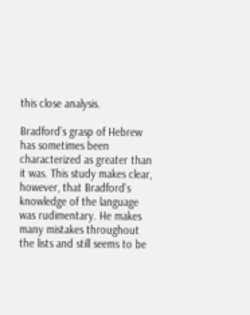this close analysis.

Bradford’s grasp of Hebrew has sometimes been characterized as greater than it was. This study makes clear, however, that Bradford’s knowledge of the language was rudimentary. He makes many mistakes throughout the lists and still seems to be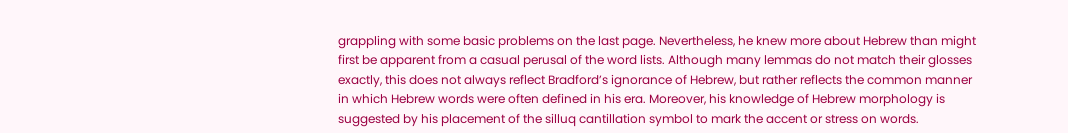grappling with some basic problems on the last page. Nevertheless, he knew more about Hebrew than might first be apparent from a casual perusal of the word lists. Although many lemmas do not match their glosses exactly, this does not always reflect Bradford’s ignorance of Hebrew, but rather reflects the common manner in which Hebrew words were often defined in his era. Moreover, his knowledge of Hebrew morphology is suggested by his placement of the silluq cantillation symbol to mark the accent or stress on words.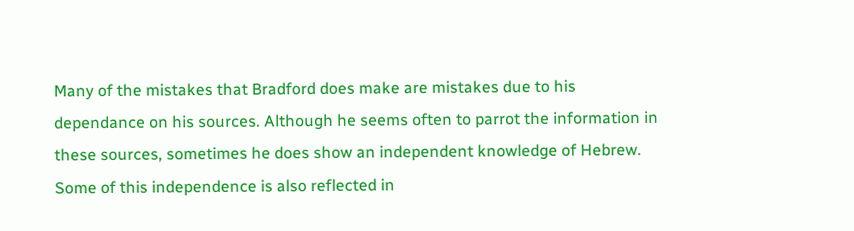Many of the mistakes that Bradford does make are mistakes due to his dependance on his sources. Although he seems often to parrot the information in these sources, sometimes he does show an independent knowledge of Hebrew. Some of this independence is also reflected in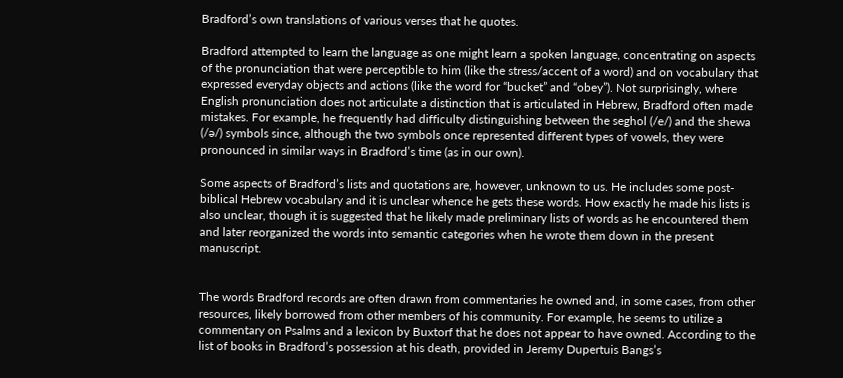Bradford’s own translations of various verses that he quotes.

Bradford attempted to learn the language as one might learn a spoken language, concentrating on aspects of the pronunciation that were perceptible to him (like the stress/accent of a word) and on vocabulary that expressed everyday objects and actions (like the word for “bucket” and “obey”). Not surprisingly, where English pronunciation does not articulate a distinction that is articulated in Hebrew, Bradford often made mistakes. For example, he frequently had difficulty distinguishing between the seghol (/e/) and the shewa (/ə/) symbols since, although the two symbols once represented different types of vowels, they were pronounced in similar ways in Bradford’s time (as in our own).

Some aspects of Bradford’s lists and quotations are, however, unknown to us. He includes some post-biblical Hebrew vocabulary and it is unclear whence he gets these words. How exactly he made his lists is also unclear, though it is suggested that he likely made preliminary lists of words as he encountered them and later reorganized the words into semantic categories when he wrote them down in the present manuscript.


The words Bradford records are often drawn from commentaries he owned and, in some cases, from other resources, likely borrowed from other members of his community. For example, he seems to utilize a commentary on Psalms and a lexicon by Buxtorf that he does not appear to have owned. According to the list of books in Bradford’s possession at his death, provided in Jeremy Dupertuis Bangs’s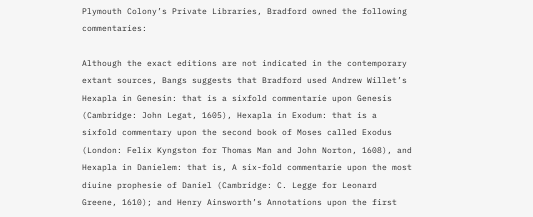Plymouth Colony’s Private Libraries, Bradford owned the following commentaries:

Although the exact editions are not indicated in the contemporary extant sources, Bangs suggests that Bradford used Andrew Willet’s Hexapla in Genesin: that is a sixfold commentarie upon Genesis (Cambridge: John Legat, 1605), Hexapla in Exodum: that is a sixfold commentary upon the second book of Moses called Exodus (London: Felix Kyngston for Thomas Man and John Norton, 1608), and Hexapla in Danielem: that is, A six-fold commentarie upon the most diuine prophesie of Daniel (Cambridge: C. Legge for Leonard Greene, 1610); and Henry Ainsworth’s Annotations upon the first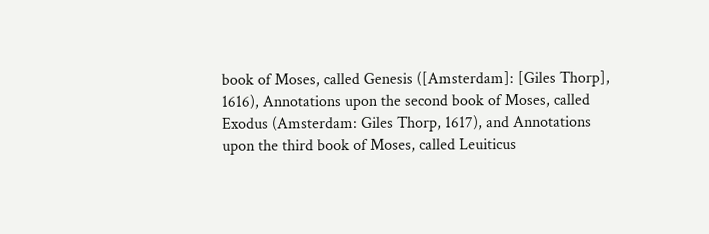book of Moses, called Genesis ([Amsterdam]: [Giles Thorp], 1616), Annotations upon the second book of Moses, called Exodus (Amsterdam: Giles Thorp, 1617), and Annotations upon the third book of Moses, called Leuiticus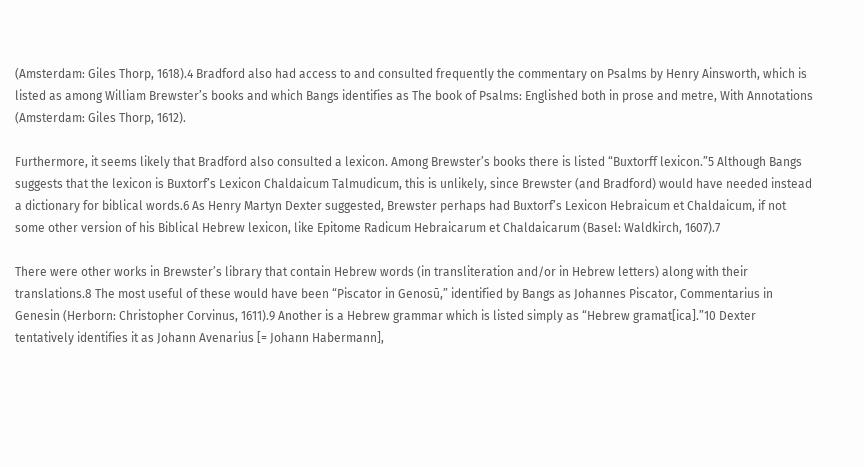(Amsterdam: Giles Thorp, 1618).4 Bradford also had access to and consulted frequently the commentary on Psalms by Henry Ainsworth, which is listed as among William Brewster’s books and which Bangs identifies as The book of Psalms: Englished both in prose and metre, With Annotations (Amsterdam: Giles Thorp, 1612).

Furthermore, it seems likely that Bradford also consulted a lexicon. Among Brewster’s books there is listed “Buxtorff lexicon.”5 Although Bangs suggests that the lexicon is Buxtorf’s Lexicon Chaldaicum Talmudicum, this is unlikely, since Brewster (and Bradford) would have needed instead a dictionary for biblical words.6 As Henry Martyn Dexter suggested, Brewster perhaps had Buxtorf’s Lexicon Hebraicum et Chaldaicum, if not some other version of his Biblical Hebrew lexicon, like Epitome Radicum Hebraicarum et Chaldaicarum (Basel: Waldkirch, 1607).7

There were other works in Brewster’s library that contain Hebrew words (in transliteration and/or in Hebrew letters) along with their translations.8 The most useful of these would have been “Piscator in Genosū,” identified by Bangs as Johannes Piscator, Commentarius in Genesin (Herborn: Christopher Corvinus, 1611).9 Another is a Hebrew grammar which is listed simply as “Hebrew gramat[ica].”10 Dexter tentatively identifies it as Johann Avenarius [= Johann Habermann],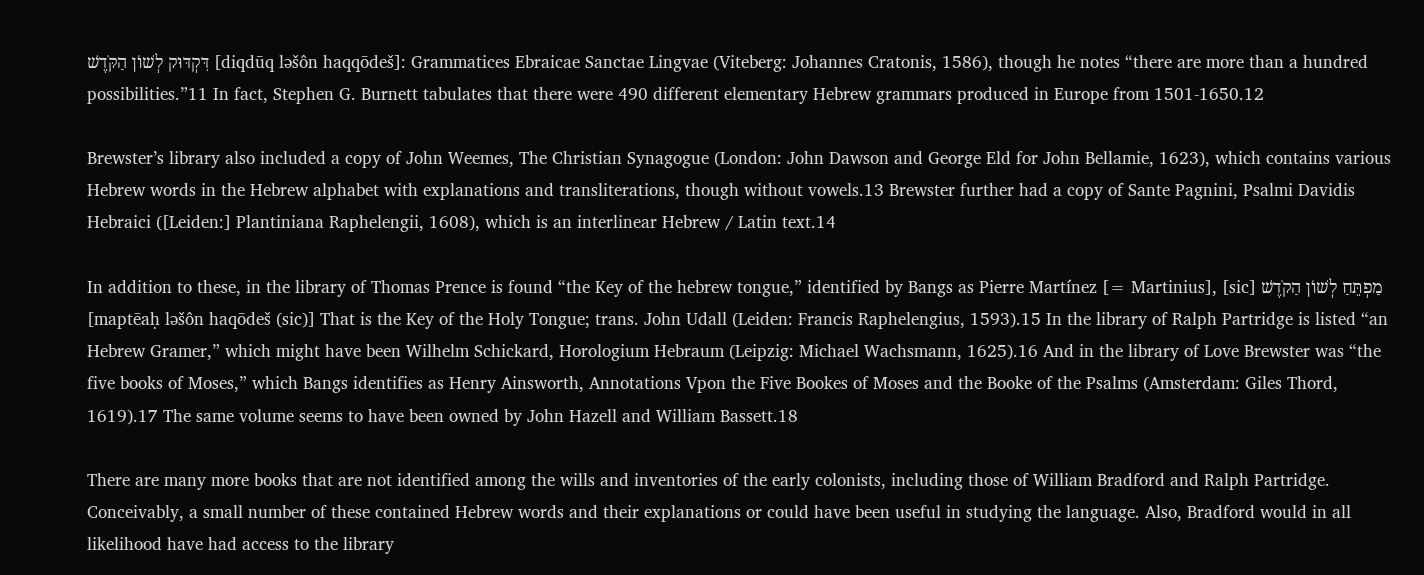דִּקְדּוּק לְשׁוֹן הַקֹּדֶשׁ [diqdūq ləšôn haqqōdeš]: Grammatices Ebraicae Sanctae Lingvae (Viteberg: Johannes Cratonis, 1586), though he notes “there are more than a hundred possibilities.”11 In fact, Stephen G. Burnett tabulates that there were 490 different elementary Hebrew grammars produced in Europe from 1501-1650.12

Brewster’s library also included a copy of John Weemes, The Christian Synagogue (London: John Dawson and George Eld for John Bellamie, 1623), which contains various Hebrew words in the Hebrew alphabet with explanations and transliterations, though without vowels.13 Brewster further had a copy of Sante Pagnini, Psalmi Davidis Hebraici ([Leiden:] Plantiniana Raphelengii, 1608), which is an interlinear Hebrew / Latin text.14

In addition to these, in the library of Thomas Prence is found “the Key of the hebrew tongue,” identified by Bangs as Pierre Martínez [= Martinius], [sic] מַפְתֵּחַ לְשׁוֹן הַקֹדֶשׁ [maptēaḥ ləšôn haqōdeš (sic)] That is the Key of the Holy Tongue; trans. John Udall (Leiden: Francis Raphelengius, 1593).15 In the library of Ralph Partridge is listed “an Hebrew Gramer,” which might have been Wilhelm Schickard, Horologium Hebraum (Leipzig: Michael Wachsmann, 1625).16 And in the library of Love Brewster was “the five books of Moses,” which Bangs identifies as Henry Ainsworth, Annotations Vpon the Five Bookes of Moses and the Booke of the Psalms (Amsterdam: Giles Thord, 1619).17 The same volume seems to have been owned by John Hazell and William Bassett.18

There are many more books that are not identified among the wills and inventories of the early colonists, including those of William Bradford and Ralph Partridge. Conceivably, a small number of these contained Hebrew words and their explanations or could have been useful in studying the language. Also, Bradford would in all likelihood have had access to the library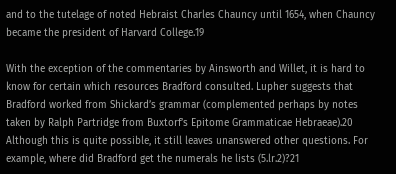and to the tutelage of noted Hebraist Charles Chauncy until 1654, when Chauncy became the president of Harvard College.19

With the exception of the commentaries by Ainsworth and Willet, it is hard to know for certain which resources Bradford consulted. Lupher suggests that Bradford worked from Shickard’s grammar (complemented perhaps by notes taken by Ralph Partridge from Buxtorf’s Epitome Grammaticae Hebraeae).20 Although this is quite possible, it still leaves unanswered other questions. For example, where did Bradford get the numerals he lists (5.lr.2)?21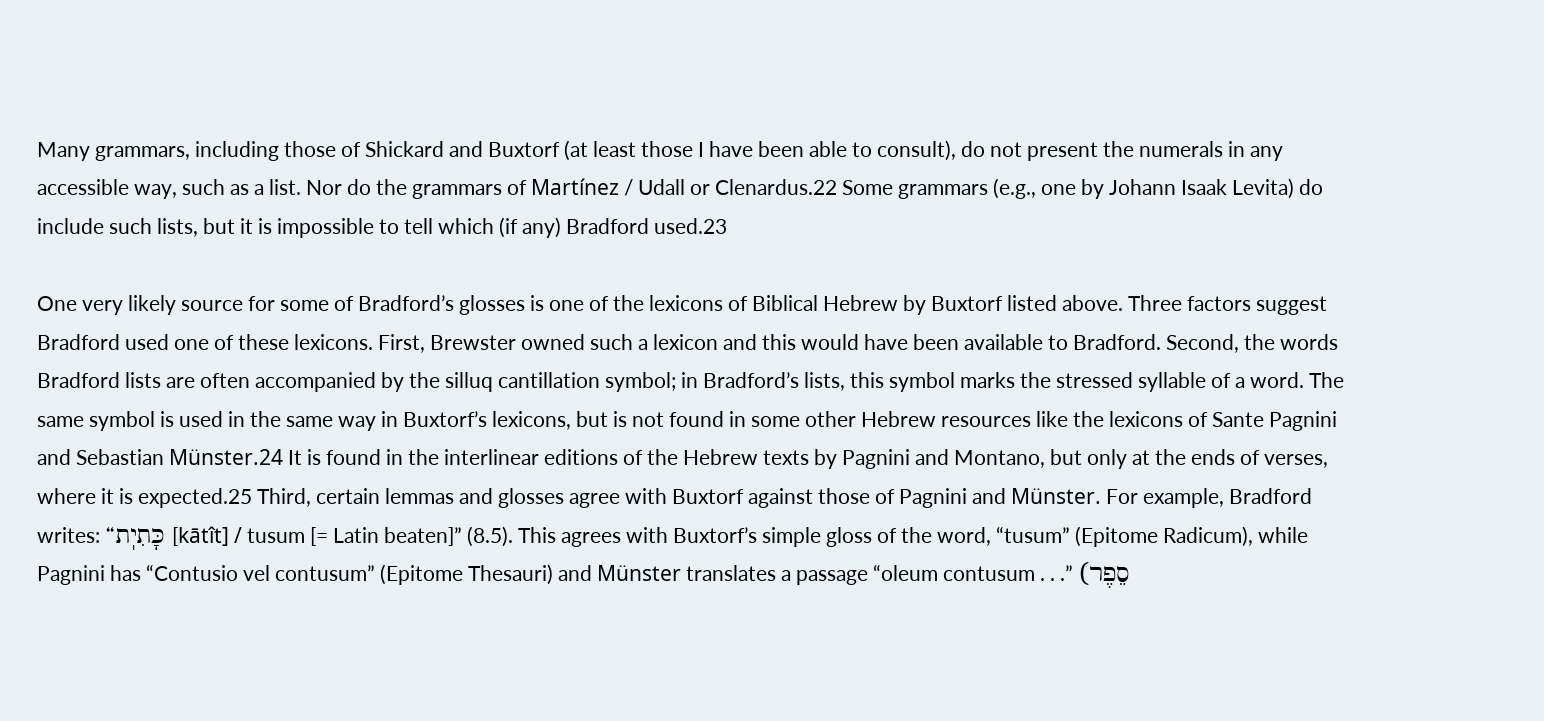Many grammars, including those of Shickard and Buxtorf (at least those I have been able to consult), do not present the numerals in any accessible way, such as a list. Nor do the grammars of Martínez / Udall or Clenardus.22 Some grammars (e.g., one by Johann Isaak Levita) do include such lists, but it is impossible to tell which (if any) Bradford used.23

One very likely source for some of Bradford’s glosses is one of the lexicons of Biblical Hebrew by Buxtorf listed above. Three factors suggest Bradford used one of these lexicons. First, Brewster owned such a lexicon and this would have been available to Bradford. Second, the words Bradford lists are often accompanied by the silluq cantillation symbol; in Bradford’s lists, this symbol marks the stressed syllable of a word. The same symbol is used in the same way in Buxtorf’s lexicons, but is not found in some other Hebrew resources like the lexicons of Sante Pagnini and Sebastian Münster.24 It is found in the interlinear editions of the Hebrew texts by Pagnini and Montano, but only at the ends of verses, where it is expected.25 Third, certain lemmas and glosses agree with Buxtorf against those of Pagnini and Münster. For example, Bradford writes: “כָּתִיֽת [kātît] / tusum [= Latin beaten]” (8.5). This agrees with Buxtorf’s simple gloss of the word, “tusum” (Epitome Radicum), while Pagnini has “Contusio vel contusum” (Epitome Thesauri) and Münster translates a passage “oleum contusum . . .” (סֵפֶר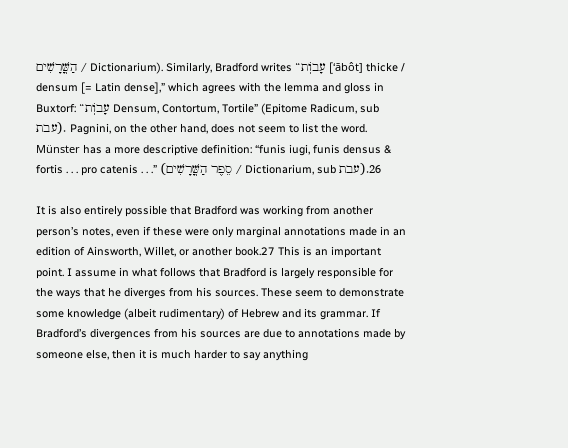הַשֳּׁרָשִׁים / Dictionarium). Similarly, Bradford writes “עָבוֹֽת [‘ābôt] thicke / densum [= Latin dense],” which agrees with the lemma and gloss in Buxtorf: “עָבוֹֽת Densum, Contortum, Tortile” (Epitome Radicum, sub עבת). Pagnini, on the other hand, does not seem to list the word. Münster has a more descriptive definition: “funis iugi, funis densus & fortis . . . pro catenis . . .” (סֵפֶר הַשֳּׁרָשִׁים / Dictionarium, sub עבת).26

It is also entirely possible that Bradford was working from another person’s notes, even if these were only marginal annotations made in an edition of Ainsworth, Willet, or another book.27 This is an important point. I assume in what follows that Bradford is largely responsible for the ways that he diverges from his sources. These seem to demonstrate some knowledge (albeit rudimentary) of Hebrew and its grammar. If Bradford’s divergences from his sources are due to annotations made by someone else, then it is much harder to say anything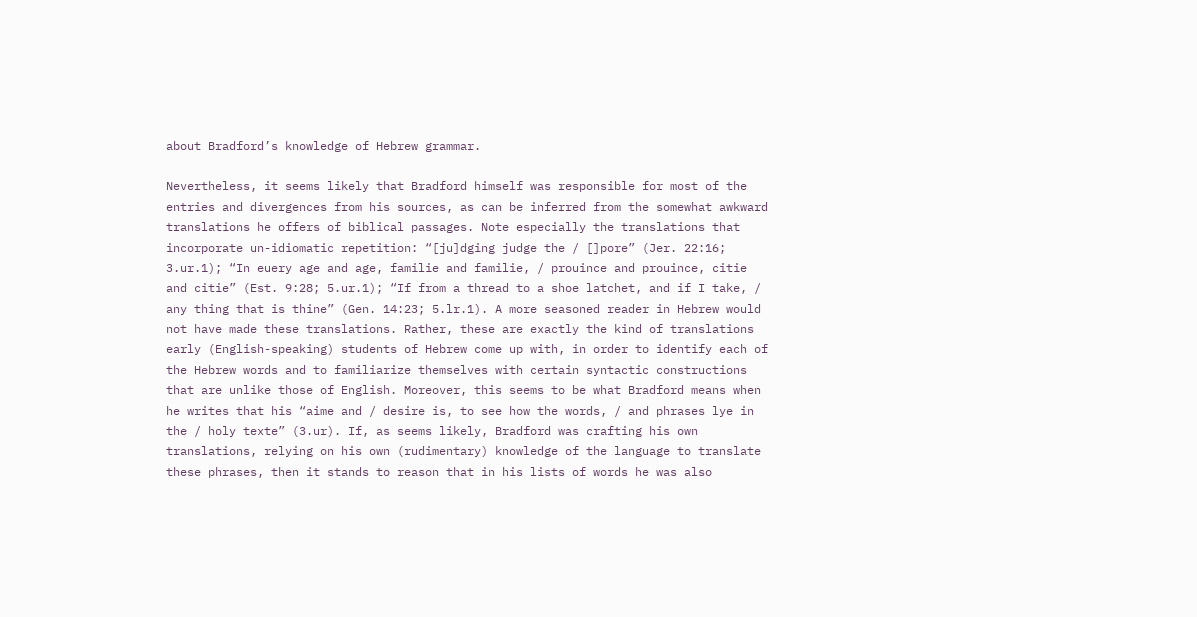about Bradford’s knowledge of Hebrew grammar.

Nevertheless, it seems likely that Bradford himself was responsible for most of the entries and divergences from his sources, as can be inferred from the somewhat awkward translations he offers of biblical passages. Note especially the translations that incorporate un-idiomatic repetition: “[ju]dging judge the / []pore” (Jer. 22:16; 3.ur.1); “In euery age and age, familie and familie, / prouince and prouince, citie and citie” (Est. 9:28; 5.ur.1); “If from a thread to a shoe latchet, and if I take, / any thing that is thine” (Gen. 14:23; 5.lr.1). A more seasoned reader in Hebrew would not have made these translations. Rather, these are exactly the kind of translations early (English-speaking) students of Hebrew come up with, in order to identify each of the Hebrew words and to familiarize themselves with certain syntactic constructions that are unlike those of English. Moreover, this seems to be what Bradford means when he writes that his “aime and / desire is, to see how the words, / and phrases lye in the / holy texte” (3.ur). If, as seems likely, Bradford was crafting his own translations, relying on his own (rudimentary) knowledge of the language to translate these phrases, then it stands to reason that in his lists of words he was also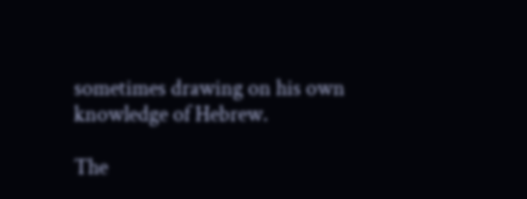sometimes drawing on his own knowledge of Hebrew.

The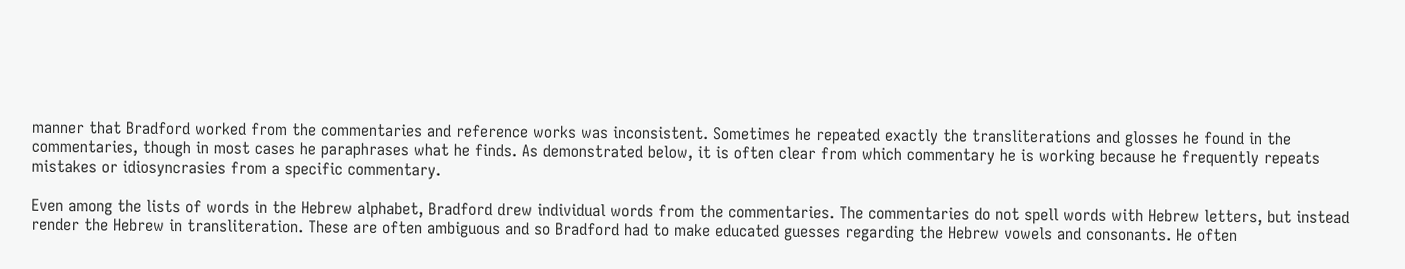manner that Bradford worked from the commentaries and reference works was inconsistent. Sometimes he repeated exactly the transliterations and glosses he found in the commentaries, though in most cases he paraphrases what he finds. As demonstrated below, it is often clear from which commentary he is working because he frequently repeats mistakes or idiosyncrasies from a specific commentary.

Even among the lists of words in the Hebrew alphabet, Bradford drew individual words from the commentaries. The commentaries do not spell words with Hebrew letters, but instead render the Hebrew in transliteration. These are often ambiguous and so Bradford had to make educated guesses regarding the Hebrew vowels and consonants. He often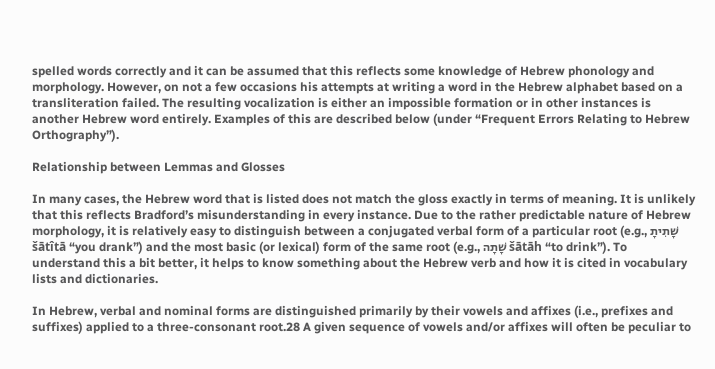spelled words correctly and it can be assumed that this reflects some knowledge of Hebrew phonology and morphology. However, on not a few occasions his attempts at writing a word in the Hebrew alphabet based on a transliteration failed. The resulting vocalization is either an impossible formation or in other instances is another Hebrew word entirely. Examples of this are described below (under “Frequent Errors Relating to Hebrew Orthography”).

Relationship between Lemmas and Glosses

In many cases, the Hebrew word that is listed does not match the gloss exactly in terms of meaning. It is unlikely that this reflects Bradford’s misunderstanding in every instance. Due to the rather predictable nature of Hebrew morphology, it is relatively easy to distinguish between a conjugated verbal form of a particular root (e.g., שָׁתִיתָ šātîtā “you drank”) and the most basic (or lexical) form of the same root (e.g., שָׁתָה šātāh “to drink”). To understand this a bit better, it helps to know something about the Hebrew verb and how it is cited in vocabulary lists and dictionaries.

In Hebrew, verbal and nominal forms are distinguished primarily by their vowels and affixes (i.e., prefixes and suffixes) applied to a three-consonant root.28 A given sequence of vowels and/or affixes will often be peculiar to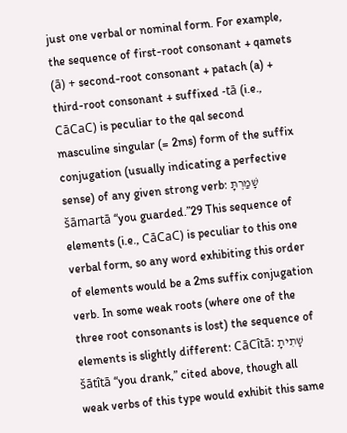just one verbal or nominal form. For example, the sequence of first-root consonant + qamets (ā) + second-root consonant + patach (a) + third-root consonant + suffixed -tā (i.e., CāCaC) is peculiar to the qal second masculine singular (= 2ms) form of the suffix conjugation (usually indicating a perfective sense) of any given strong verb: שָׁמַרְתָּ šāmartā “you guarded.”29 This sequence of elements (i.e., CāCaC) is peculiar to this one verbal form, so any word exhibiting this order of elements would be a 2ms suffix conjugation verb. In some weak roots (where one of the three root consonants is lost) the sequence of elements is slightly different: CāCîtā: שָׁתִיתָ šātîtā “you drank,” cited above, though all weak verbs of this type would exhibit this same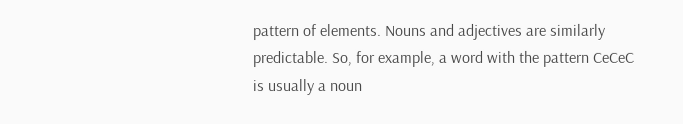pattern of elements. Nouns and adjectives are similarly predictable. So, for example, a word with the pattern CeCeC is usually a noun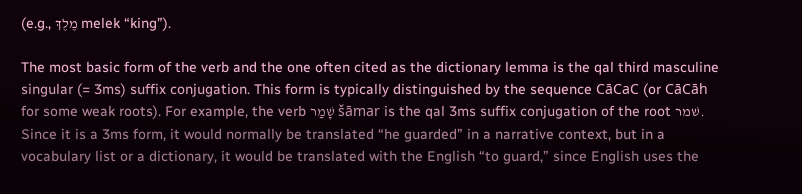(e.g., מֶלֶךְ melek “king”).

The most basic form of the verb and the one often cited as the dictionary lemma is the qal third masculine singular (= 3ms) suffix conjugation. This form is typically distinguished by the sequence CāCaC (or CāCāh for some weak roots). For example, the verb שָׁמַר šāmar is the qal 3ms suffix conjugation of the root שׁמר. Since it is a 3ms form, it would normally be translated “he guarded” in a narrative context, but in a vocabulary list or a dictionary, it would be translated with the English “to guard,” since English uses the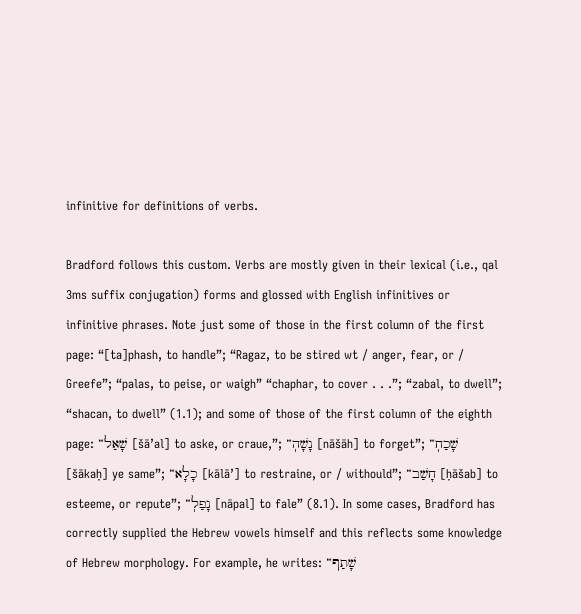infinitive for definitions of verbs.

Bradford follows this custom. Verbs are mostly given in their lexical (i.e., qal 3ms suffix conjugation) forms and glossed with English infinitives or infinitive phrases. Note just some of those in the first column of the first page: “[ta]phash, to handle”; “Ragaz, to be stired wt / anger, fear, or / Greefe”; “palas, to peise, or waigh” “chaphar, to cover . . .”; “zabal, to dwell”; “shacan, to dwell” (1.1); and some of those of the first column of the eighth page: “שָׁאַל [šā’al] to aske, or craue,”; “נָשָׁהֽ [nāšāh] to forget”; “שָׁכַחֽ [šākaḥ] ye same”; “כָלָא [kālā’] to restraine, or / withould”; “חָשַׁב [ḥāšab] to esteeme, or repute”; “נָפַלֽ [nāpal] to fale” (8.1). In some cases, Bradford has correctly supplied the Hebrew vowels himself and this reflects some knowledge of Hebrew morphology. For example, he writes: “שָׁתַף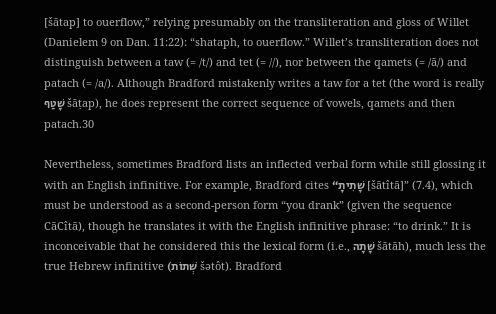[šātap] to ouerflow,” relying presumably on the transliteration and gloss of Willet (Danielem 9 on Dan. 11:22): “shataph, to ouerflow.” Willet’s transliteration does not distinguish between a taw (= /t/) and tet (= //), nor between the qamets (= /ā/) and patach (= /a/). Although Bradford mistakenly writes a taw for a tet (the word is really שָׁטַף šāṭap), he does represent the correct sequence of vowels, qamets and then patach.30

Nevertheless, sometimes Bradford lists an inflected verbal form while still glossing it with an English infinitive. For example, Bradford cites “שָׁתִיתָ [šātîtā]” (7.4), which must be understood as a second-person form “you drank” (given the sequence CāCîtā), though he translates it with the English infinitive phrase: “to drink.” It is inconceivable that he considered this the lexical form (i.e., שָׁתָה šātāh), much less the true Hebrew infinitive (שְׁתוֹת šətôt). Bradford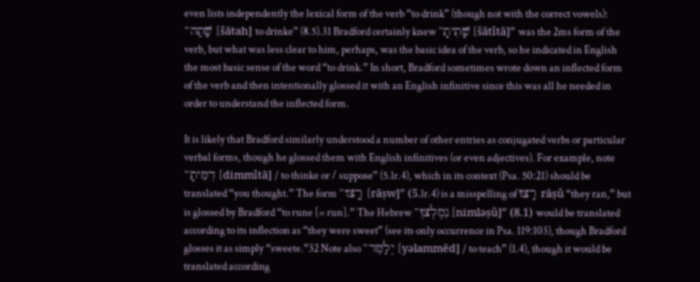even lists independently the lexical form of the verb “to drink” (though not with the correct vowels): “שָׁתַה [šātah] to drinke” (8.5).31 Bradford certainly knew “שָׁתִיתָ [šātîtā]” was the 2ms form of the verb, but what was less clear to him, perhaps, was the basic idea of the verb, so he indicated in English the most basic sense of the word “to drink.” In short, Bradford sometimes wrote down an inflected form of the verb and then intentionally glossed it with an English infinitive since this was all he needed in order to understand the inflected form.

It is likely that Bradford similarly understood a number of other entries as conjugated verbs or particular verbal forms, though he glossed them with English infinitives (or even adjectives). For example, note “דִמִּיתָ [dimmîtā] / to thinke or / suppose” (5.lr.4), which in its context (Psa. 50:21) should be translated “you thought.” The form “רָֽצו [rāṣw]” (5.lr.4) is a misspelling of רָצוּ rāṣû “they ran,” but is glossed by Bradford “to rune [= run].” The Hebrew “נִמְלְצוּֽ [nimləṣû]” (8.1) would be translated according to its inflection as “they were sweet” (see its only occurrence in Psa. 119:103), though Bradford glosses it as simply “sweete.”32 Note also “יְלַמֵּד [yəlammēd] / to teach” (1.4), though it would be translated according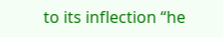to its inflection “he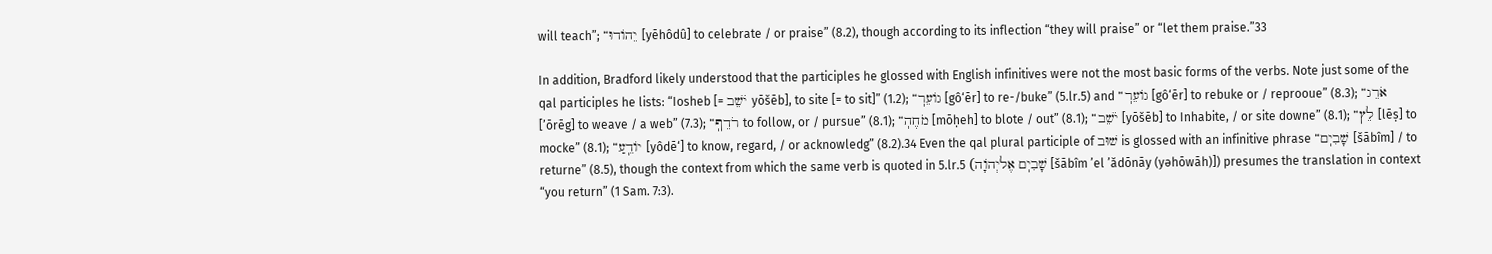will teach”; “יֵהוֹדוּ [yēhôdû] to celebrate / or praise” (8.2), though according to its inflection “they will praise” or “let them praise.”33

In addition, Bradford likely understood that the participles he glossed with English infinitives were not the most basic forms of the verbs. Note just some of the qal participles he lists: “Iosheb [= יֹשֵׁב yōšēb], to site [= to sit]” (1.2); “גוֹעֵרֽ [gô‘ēr] to re-/buke” (5.lr.5) and “גוֹעֵרֽ [gô‘ēr] to rebuke or / reprooue” (8.3); “אֹרֵג [’ōrēg] to weave / a web” (7.3); “רֹדֵףֽ to follow, or / pursue” (8.1); “מֹחֶהֽ [mōḥeh] to blote / out” (8.1); “יֹשֵׁב [yōšēb] to Inhabite, / or site downe” (8.1); “לֵץ [lēṣ] to mocke” (8.1); “יוֹדֵֽעַ [yôdē‘] to know, regard, / or acknowledg” (8.2).34 Even the qal plural participle of שׁוּב is glossed with an infinitive phrase “שָׁבִיֽם [šābîm] / to returne” (8.5), though the context from which the same verb is quoted in 5.lr.5 (שָׁבִיֽם אֶליְהוָֹה [šābîm ’el ’ădōnāy (yəhōwāh)]) presumes the translation in context “you return” (1 Sam. 7:3).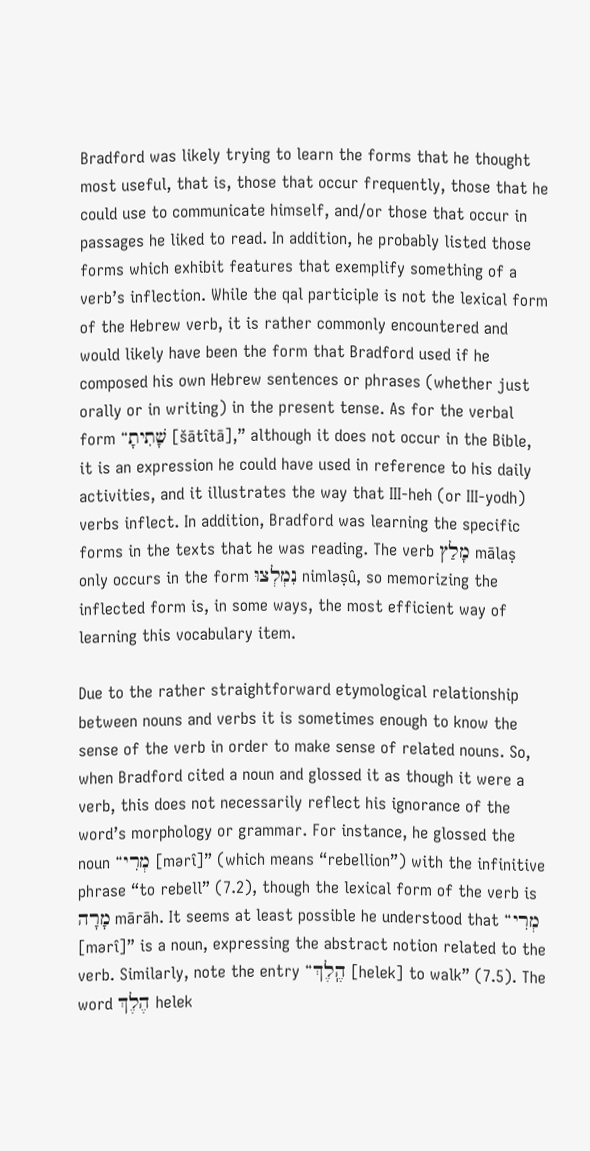Bradford was likely trying to learn the forms that he thought most useful, that is, those that occur frequently, those that he could use to communicate himself, and/or those that occur in passages he liked to read. In addition, he probably listed those forms which exhibit features that exemplify something of a verb’s inflection. While the qal participle is not the lexical form of the Hebrew verb, it is rather commonly encountered and would likely have been the form that Bradford used if he composed his own Hebrew sentences or phrases (whether just orally or in writing) in the present tense. As for the verbal form “שָׁתִיתָ [šātîtā],” although it does not occur in the Bible, it is an expression he could have used in reference to his daily activities, and it illustrates the way that III-heh (or III-yodh) verbs inflect. In addition, Bradford was learning the specific forms in the texts that he was reading. The verb מָלַץ mālaṣ only occurs in the form נִמְלְצוּ nimləṣû, so memorizing the inflected form is, in some ways, the most efficient way of learning this vocabulary item.

Due to the rather straightforward etymological relationship between nouns and verbs it is sometimes enough to know the sense of the verb in order to make sense of related nouns. So, when Bradford cited a noun and glossed it as though it were a verb, this does not necessarily reflect his ignorance of the word’s morphology or grammar. For instance, he glossed the noun “מְרִי [mərî]” (which means “rebellion”) with the infinitive phrase “to rebell” (7.2), though the lexical form of the verb is מָרָה mārāh. It seems at least possible he understood that “מְרִי [mərî]” is a noun, expressing the abstract notion related to the verb. Similarly, note the entry “הֶֽלֶךְ [helek] to walk” (7.5). The word הֶלֶךְ helek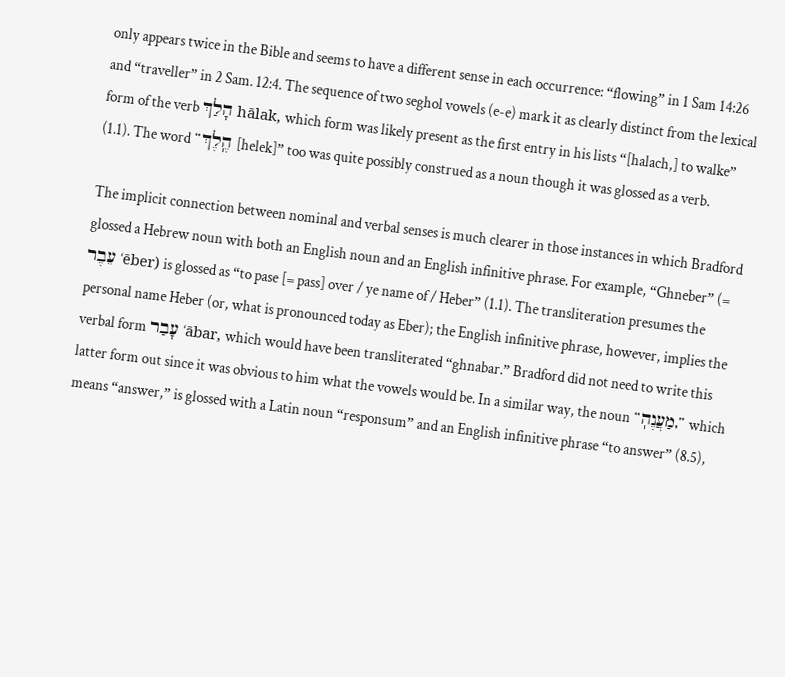only appears twice in the Bible and seems to have a different sense in each occurrence: “flowing” in 1 Sam 14:26 and “traveller” in 2 Sam. 12:4. The sequence of two seghol vowels (e-e) mark it as clearly distinct from the lexical form of the verb הָלַךְ hālak, which form was likely present as the first entry in his lists “[halach,] to walke” (1.1). The word “הֶֽלֶךְ [helek]” too was quite possibly construed as a noun though it was glossed as a verb.

The implicit connection between nominal and verbal senses is much clearer in those instances in which Bradford glossed a Hebrew noun with both an English noun and an English infinitive phrase. For example, “Ghneber” (= עֵבֶר ‘ēber) is glossed as “to pase [= pass] over / ye name of / Heber” (1.1). The transliteration presumes the personal name Heber (or, what is pronounced today as Eber); the English infinitive phrase, however, implies the verbal form עָבַר ‘ābar, which would have been transliterated “ghnabar.” Bradford did not need to write this latter form out since it was obvious to him what the vowels would be. In a similar way, the noun “מַעֲנֶהֽ,” which means “answer,” is glossed with a Latin noun “responsum” and an English infinitive phrase “to answer” (8.5),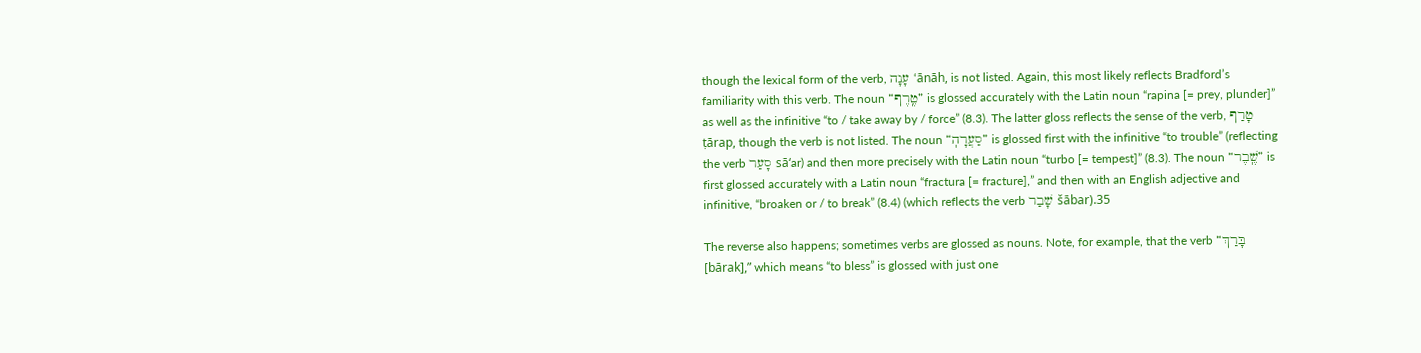though the lexical form of the verb, עָנָה ‘ānāh, is not listed. Again, this most likely reflects Bradford’s familiarity with this verb. The noun “טֶֽרֶף” is glossed accurately with the Latin noun “rapina [= prey, plunder]” as well as the infinitive “to / take away by / force” (8.3). The latter gloss reflects the sense of the verb, טָרַף ṭārap, though the verb is not listed. The noun “סַעֲרָהֽ” is glossed first with the infinitive “to trouble” (reflecting the verb סָעַר sā‘ar) and then more precisely with the Latin noun “turbo [= tempest]” (8.3). The noun “שֶֽׁבֶר” is first glossed accurately with a Latin noun “fractura [= fracture],” and then with an English adjective and infinitive, “broaken or / to break” (8.4) (which reflects the verb שָׁבַר šābar).35

The reverse also happens; sometimes verbs are glossed as nouns. Note, for example, that the verb “בָּרַךְ [bārak],” which means “to bless” is glossed with just one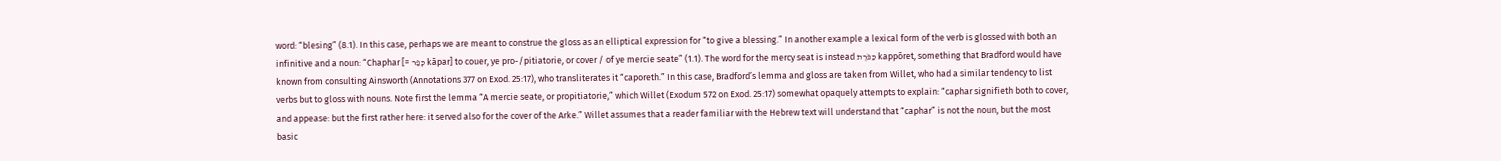word: “blesing” (8.1). In this case, perhaps we are meant to construe the gloss as an elliptical expression for “to give a blessing.” In another example a lexical form of the verb is glossed with both an infinitive and a noun: “Chaphar [= כָּפַר kāpar] to couer, ye pro-/pitiatorie, or cover / of ye mercie seate” (1.1). The word for the mercy seat is instead כַּפֹּרֶת kappōret, something that Bradford would have known from consulting Ainsworth (Annotations 377 on Exod. 25:17), who transliterates it “caporeth.” In this case, Bradford’s lemma and gloss are taken from Willet, who had a similar tendency to list verbs but to gloss with nouns. Note first the lemma “A mercie seate, or propitiatorie,” which Willet (Exodum 572 on Exod. 25:17) somewhat opaquely attempts to explain: “caphar signifieth both to cover, and appease: but the first rather here: it served also for the cover of the Arke.” Willet assumes that a reader familiar with the Hebrew text will understand that “caphar” is not the noun, but the most basic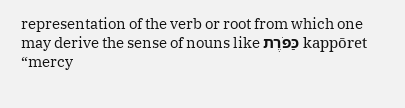representation of the verb or root from which one may derive the sense of nouns like כַּפֹּרֶת kappōret “mercy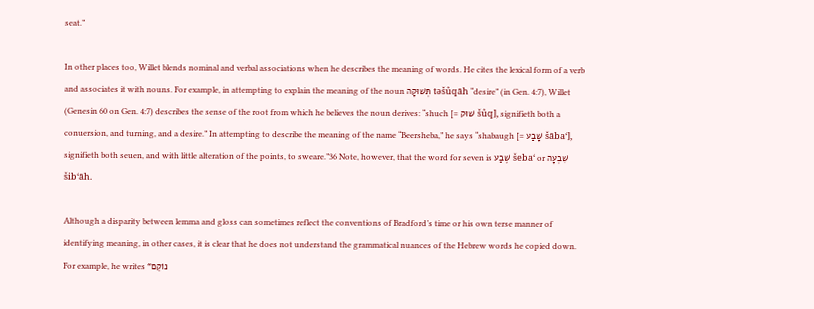seat.”

In other places too, Willet blends nominal and verbal associations when he describes the meaning of words. He cites the lexical form of a verb and associates it with nouns. For example, in attempting to explain the meaning of the noun תְּשׁוּקָה təšûqāh “desire” (in Gen. 4:7), Willet (Genesin 60 on Gen. 4:7) describes the sense of the root from which he believes the noun derives: “shuch [= שׁוּק šûq], signifieth both a conuersion, and turning, and a desire.” In attempting to describe the meaning of the name “Beersheba,” he says “shabaugh [= שָׁבַע šāba‘], signifieth both seuen, and with little alteration of the points, to sweare.”36 Note, however, that the word for seven is שֶׁבַע šeba‘ or שִׁבְעָה šib‘āh.

Although a disparity between lemma and gloss can sometimes reflect the conventions of Bradford’s time or his own terse manner of identifying meaning, in other cases, it is clear that he does not understand the grammatical nuances of the Hebrew words he copied down. For example, he writes “נוֹקֵם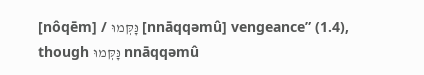[nôqēm] / נָּקְּמוּ [nnāqqəmû] vengeance” (1.4), though נָּקְּמוּ nnāqqəmû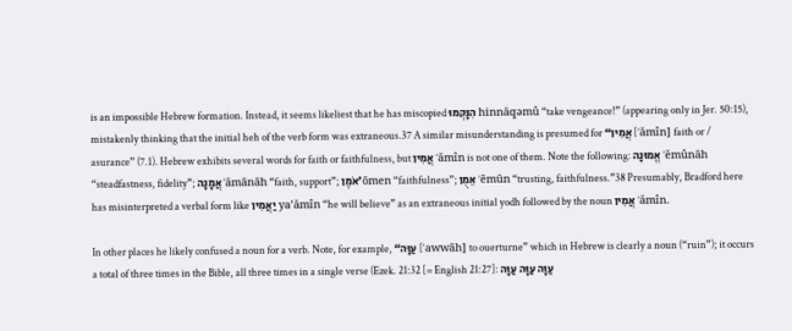is an impossible Hebrew formation. Instead, it seems likeliest that he has miscopied הִנָּקְמוּ hinnāqəmû “take vengeance!” (appearing only in Jer. 50:15), mistakenly thinking that the initial heh of the verb form was extraneous.37 A similar misunderstanding is presumed for “אֲמִין [’ămîn] faith or / asurance” (7.1). Hebrew exhibits several words for faith or faithfulness, but אֲמִין ’ămîn is not one of them. Note the following: אֱמוּנָה ’ĕmûnāh “steadfastness, fidelity”; אֲמָנָה ’ămānāh “faith, support”; אֹמֶן’ōmen “faithfulness”; אֵמֻן ’ēmūn “trusting, faithfulness.”38 Presumably, Bradford here has misinterpreted a verbal form like יַאֲמִין ya’ămîn “he will believe” as an extraneous initial yodh followed by the noun אֲמִין ’ămîn.

In other places he likely confused a noun for a verb. Note, for example, “עַוָּה [‘awwāh] to ouerturne” which in Hebrew is clearly a noun (“ruin”); it occurs a total of three times in the Bible, all three times in a single verse (Ezek. 21:32 [= English 21:27]: עַוָּה עַוָּה עַוָּה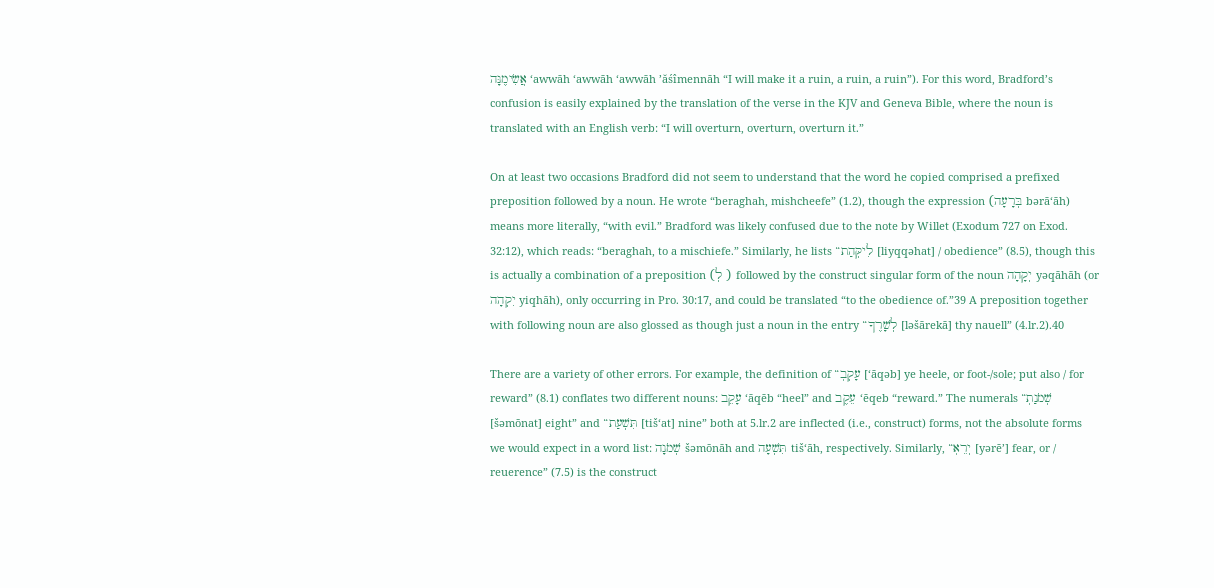אֲשִׂימֶנָּה ‘awwāh ‘awwāh ‘awwāh ’ăśîmennāh “I will make it a ruin, a ruin, a ruin”). For this word, Bradford’s confusion is easily explained by the translation of the verse in the KJV and Geneva Bible, where the noun is translated with an English verb: “I will overturn, overturn, overturn it.”

On at least two occasions Bradford did not seem to understand that the word he copied comprised a prefixed preposition followed by a noun. He wrote “beraghah, mishcheefe” (1.2), though the expression (בְּרָעָה bərā‘āh) means more literally, “with evil.” Bradford was likely confused due to the note by Willet (Exodum 727 on Exod. 32:12), which reads: “beraghah, to a mischiefe.” Similarly, he lists “לִיקְּהַת [liyqqəhat] / obedience” (8.5), though this is actually a combination of a preposition (לְ ) followed by the construct singular form of the noun יְקָהָה yəqāhāh (or יִקְהָה yiqhāh), only occurring in Pro. 30:17, and could be translated “to the obedience of.”39 A preposition together with following noun are also glossed as though just a noun in the entry “לְשָׁרֶךָ [ləšārekā] thy nauell” (4.lr.2).40

There are a variety of other errors. For example, the definition of “עָקְבֽ [‘āqəb] ye heele, or foot-/sole; put also / for reward” (8.1) conflates two different nouns: עָקֵב ‘āqēb “heel” and עֵקֶב ‘ēqeb “reward.” The numerals “שְׁמֹנַתֽ [šəmōnat] eight” and “תִּשְׁעַת [tiš‘at] nine” both at 5.lr.2 are inflected (i.e., construct) forms, not the absolute forms we would expect in a word list: שְׁמֹנָה šəmōnāh and תִּשְׁעָה tiš‘āh, respectively. Similarly, “יְרֵאֽ [yərē’] fear, or / reuerence” (7.5) is the construct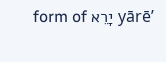form of יָרֵא yārē’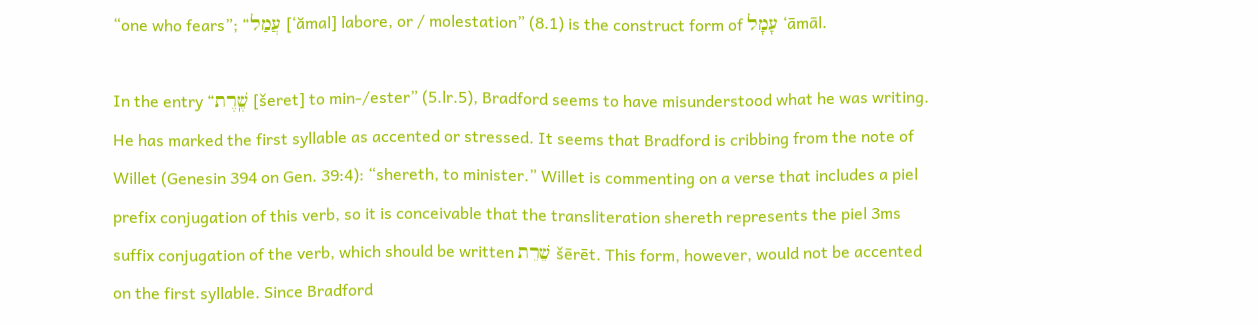“one who fears”; “עֲמַל [‘ămal] labore, or / molestation” (8.1) is the construct form of עָמָל ‘āmāl.

In the entry “שֶֽׁרֶת [šeret] to min-/ester” (5.lr.5), Bradford seems to have misunderstood what he was writing. He has marked the first syllable as accented or stressed. It seems that Bradford is cribbing from the note of Willet (Genesin 394 on Gen. 39:4): “shereth, to minister.” Willet is commenting on a verse that includes a piel prefix conjugation of this verb, so it is conceivable that the transliteration shereth represents the piel 3ms suffix conjugation of the verb, which should be written שֵׁרֵת šērēt. This form, however, would not be accented on the first syllable. Since Bradford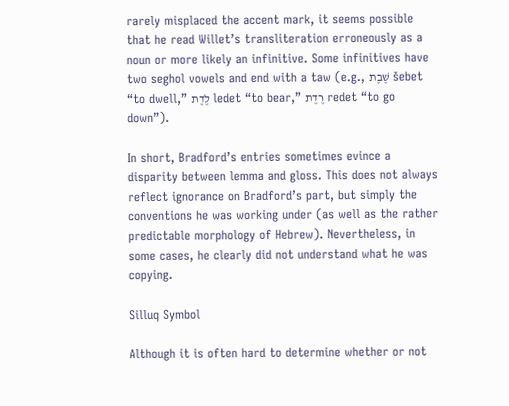rarely misplaced the accent mark, it seems possible that he read Willet’s transliteration erroneously as a noun or more likely an infinitive. Some infinitives have two seghol vowels and end with a taw (e.g., שֶׁבֶת šebet “to dwell,” לֶדֶת ledet “to bear,” רֶדֶת redet “to go down”).

In short, Bradford’s entries sometimes evince a disparity between lemma and gloss. This does not always reflect ignorance on Bradford’s part, but simply the conventions he was working under (as well as the rather predictable morphology of Hebrew). Nevertheless, in some cases, he clearly did not understand what he was copying.

Silluq Symbol

Although it is often hard to determine whether or not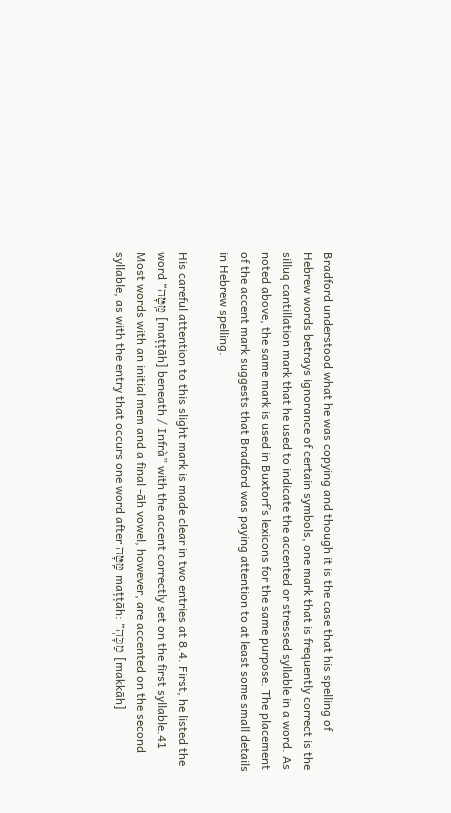Bradford understood what he was copying and though it is the case that his spelling of Hebrew words betrays ignorance of certain symbols, one mark that is frequently correct is the silluq cantillation mark that he used to indicate the accented or stressed syllable in a word. As noted above, the same mark is used in Buxtorf’s lexicons for the same purpose. The placement of the accent mark suggests that Bradford was paying attention to at least some small details in Hebrew spelling.

His careful attention to this slight mark is made clear in two entries at 8.4. First, he listed the word “מַּֽטָּה [maṭṭāh] beneath / Infrà” with the accent correctly set on the first syllable.41 Most words with an initial mem and a final -āh vowel, however, are accented on the second syllable, as with the entry that occurs one word after מַּֽטָּה maṭṭāh: “מַכָּהֽ [makkāh]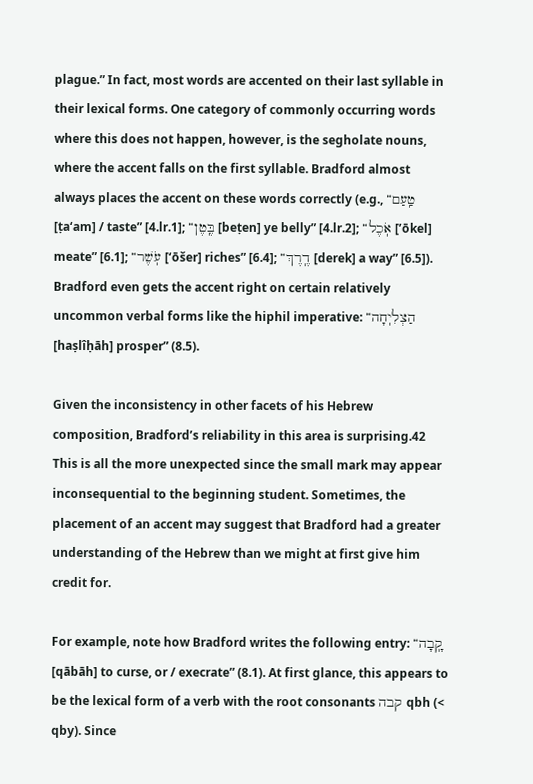plague.” In fact, most words are accented on their last syllable in their lexical forms. One category of commonly occurring words where this does not happen, however, is the segholate nouns, where the accent falls on the first syllable. Bradford almost always places the accent on these words correctly (e.g., “טַֽעַם [ṭa‘am] / taste” [4.lr.1]; “בֶּֽטֶן [beṭen] ye belly” [4.lr.2]; “אֹֽכֶל [’ōkel] meate” [6.1]; “עֹֽשֶׁר [‘ōšer] riches” [6.4]; “דֶֽרֶךְ [derek] a way” [6.5]). Bradford even gets the accent right on certain relatively uncommon verbal forms like the hiphil imperative: “הַצְלִיֽחָה [haṣlîḥāh] prosper” (8.5).

Given the inconsistency in other facets of his Hebrew composition, Bradford’s reliability in this area is surprising.42 This is all the more unexpected since the small mark may appear inconsequential to the beginning student. Sometimes, the placement of an accent may suggest that Bradford had a greater understanding of the Hebrew than we might at first give him credit for.

For example, note how Bradford writes the following entry: “קָֽבָה [qābāh] to curse, or / execrate” (8.1). At first glance, this appears to be the lexical form of a verb with the root consonants קבה qbh (< qby). Since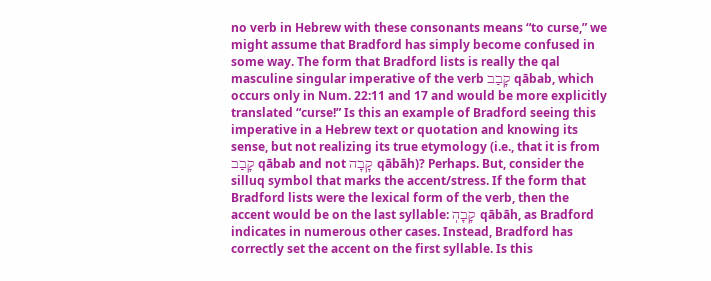no verb in Hebrew with these consonants means “to curse,” we might assume that Bradford has simply become confused in some way. The form that Bradford lists is really the qal masculine singular imperative of the verb קָבַב qābab, which occurs only in Num. 22:11 and 17 and would be more explicitly translated “curse!” Is this an example of Bradford seeing this imperative in a Hebrew text or quotation and knowing its sense, but not realizing its true etymology (i.e., that it is from קָבַב qābab and not קָבָה qābāh)? Perhaps. But, consider the silluq symbol that marks the accent/stress. If the form that Bradford lists were the lexical form of the verb, then the accent would be on the last syllable: קָבָהֽ qābāh, as Bradford indicates in numerous other cases. Instead, Bradford has correctly set the accent on the first syllable. Is this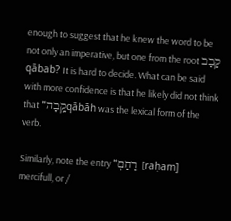enough to suggest that he knew the word to be not only an imperative, but one from the root קָבַב qābab? It is hard to decide. What can be said with more confidence is that he likely did not think that “קָֽבָהqābāh was the lexical form of the verb.

Similarly, note the entry “רַחַםֽ [raḥam] mercifull, or /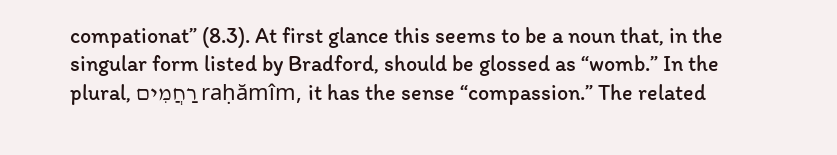compationat” (8.3). At first glance this seems to be a noun that, in the singular form listed by Bradford, should be glossed as “womb.” In the plural, רַחֲמִים raḥămîm, it has the sense “compassion.” The related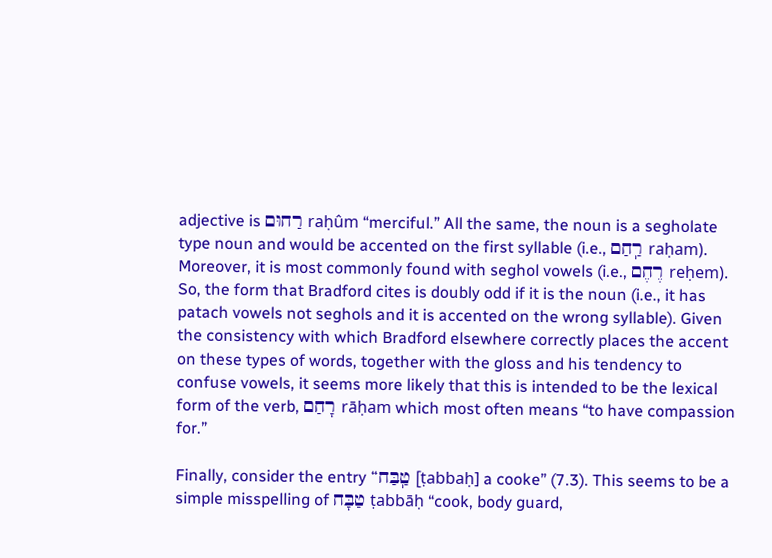adjective is רַחוּם raḥûm “merciful.” All the same, the noun is a segholate type noun and would be accented on the first syllable (i.e., רַֽחַם raḥam). Moreover, it is most commonly found with seghol vowels (i.e., רֶחֶם reḥem). So, the form that Bradford cites is doubly odd if it is the noun (i.e., it has patach vowels not seghols and it is accented on the wrong syllable). Given the consistency with which Bradford elsewhere correctly places the accent on these types of words, together with the gloss and his tendency to confuse vowels, it seems more likely that this is intended to be the lexical form of the verb, רָחַם rāḥam which most often means “to have compassion for.”

Finally, consider the entry “טַֽבַּח [ṭabbaḥ] a cooke” (7.3). This seems to be a simple misspelling of טַבָּח ṭabbāḥ “cook, body guard,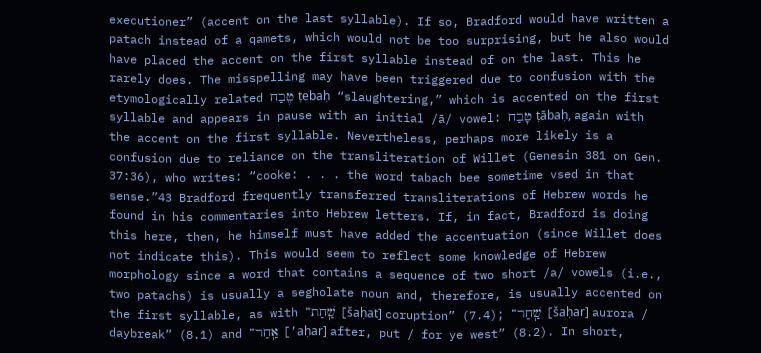executioner” (accent on the last syllable). If so, Bradford would have written a patach instead of a qamets, which would not be too surprising, but he also would have placed the accent on the first syllable instead of on the last. This he rarely does. The misspelling may have been triggered due to confusion with the etymologically related טֶבַח ṭebaḥ “slaughtering,” which is accented on the first syllable and appears in pause with an initial /ā/ vowel: טָבַח ṭābaḥ, again with the accent on the first syllable. Nevertheless, perhaps more likely is a confusion due to reliance on the transliteration of Willet (Genesin 381 on Gen. 37:36), who writes: “cooke: . . . the word tabach bee sometime vsed in that sense.”43 Bradford frequently transferred transliterations of Hebrew words he found in his commentaries into Hebrew letters. If, in fact, Bradford is doing this here, then, he himself must have added the accentuation (since Willet does not indicate this). This would seem to reflect some knowledge of Hebrew morphology since a word that contains a sequence of two short /a/ vowels (i.e., two patachs) is usually a segholate noun and, therefore, is usually accented on the first syllable, as with “שַֽׁחַת [šaḥat] coruption” (7.4); “שַֽׁחַר [šaḥar] aurora / daybreak” (8.1) and “אַֽחַר [’aḥar] after, put / for ye west” (8.2). In short,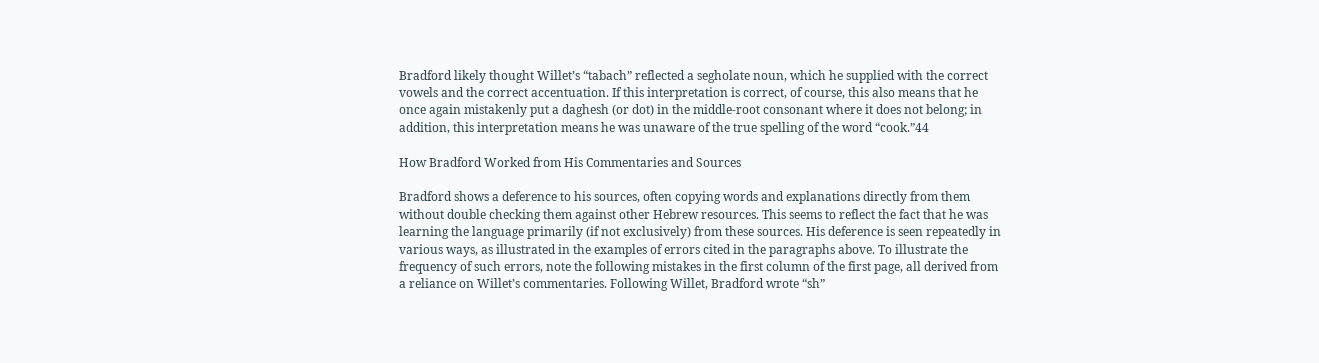Bradford likely thought Willet’s “tabach” reflected a segholate noun, which he supplied with the correct vowels and the correct accentuation. If this interpretation is correct, of course, this also means that he once again mistakenly put a daghesh (or dot) in the middle-root consonant where it does not belong; in addition, this interpretation means he was unaware of the true spelling of the word “cook.”44

How Bradford Worked from His Commentaries and Sources

Bradford shows a deference to his sources, often copying words and explanations directly from them without double checking them against other Hebrew resources. This seems to reflect the fact that he was learning the language primarily (if not exclusively) from these sources. His deference is seen repeatedly in various ways, as illustrated in the examples of errors cited in the paragraphs above. To illustrate the frequency of such errors, note the following mistakes in the first column of the first page, all derived from a reliance on Willet’s commentaries. Following Willet, Bradford wrote “sh”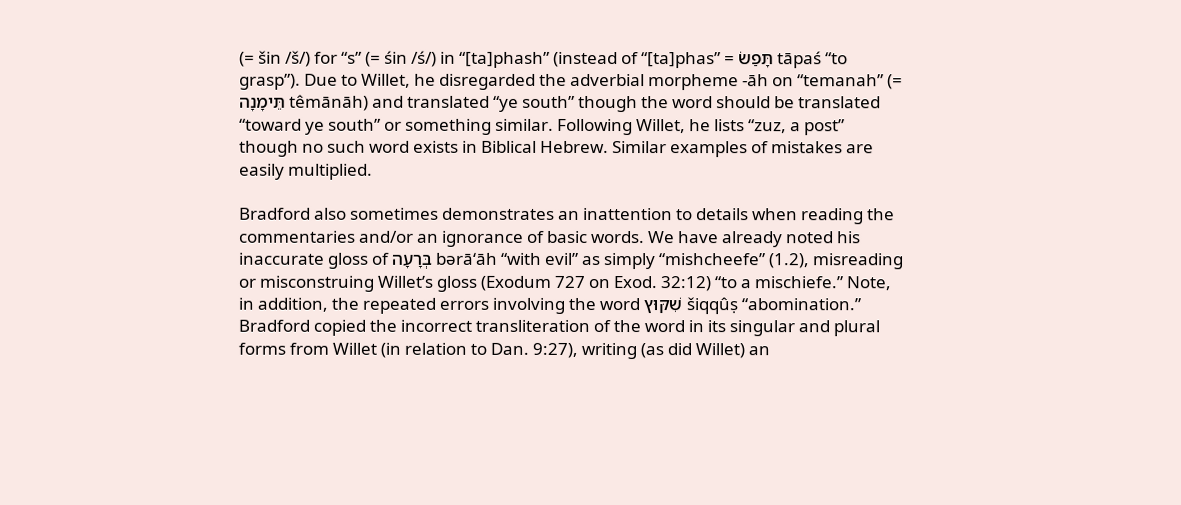(= šin /š/) for “s” (= śin /ś/) in “[ta]phash” (instead of “[ta]phas” = תָּפַשׂ tāpaś “to grasp”). Due to Willet, he disregarded the adverbial morpheme -āh on “temanah” (= תֵּימָנָה têmānāh) and translated “ye south” though the word should be translated “toward ye south” or something similar. Following Willet, he lists “zuz, a post” though no such word exists in Biblical Hebrew. Similar examples of mistakes are easily multiplied.

Bradford also sometimes demonstrates an inattention to details when reading the commentaries and/or an ignorance of basic words. We have already noted his inaccurate gloss of בְּרָעָה bərā‘āh “with evil” as simply “mishcheefe” (1.2), misreading or misconstruing Willet’s gloss (Exodum 727 on Exod. 32:12) “to a mischiefe.” Note, in addition, the repeated errors involving the word שִׁקּוּץ šiqqûṣ “abomination.” Bradford copied the incorrect transliteration of the word in its singular and plural forms from Willet (in relation to Dan. 9:27), writing (as did Willet) an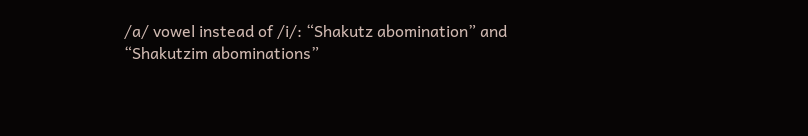/a/ vowel instead of /i/: “Shakutz abomination” and “Shakutzim abominations”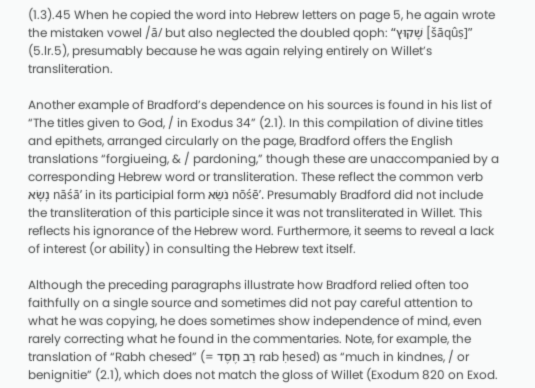(1.3).45 When he copied the word into Hebrew letters on page 5, he again wrote the mistaken vowel /ā/ but also neglected the doubled qoph: “שָׁקוּץ [šāqûṣ]” (5.lr.5), presumably because he was again relying entirely on Willet’s transliteration.

Another example of Bradford’s dependence on his sources is found in his list of “The titles given to God, / in Exodus 34” (2.1). In this compilation of divine titles and epithets, arranged circularly on the page, Bradford offers the English translations “forgiueing, & / pardoning,” though these are unaccompanied by a corresponding Hebrew word or transliteration. These reflect the common verb נָשָׂא nāśā’ in its participial form נֹשֵׂא nōśē’. Presumably Bradford did not include the transliteration of this participle since it was not transliterated in Willet. This reflects his ignorance of the Hebrew word. Furthermore, it seems to reveal a lack of interest (or ability) in consulting the Hebrew text itself.

Although the preceding paragraphs illustrate how Bradford relied often too faithfully on a single source and sometimes did not pay careful attention to what he was copying, he does sometimes show independence of mind, even rarely correcting what he found in the commentaries. Note, for example, the translation of “Rabh chesed” (= רַב חֶסֶד rab ḥesed) as “much in kindnes, / or benignitie” (2.1), which does not match the gloss of Willet (Exodum 820 on Exod.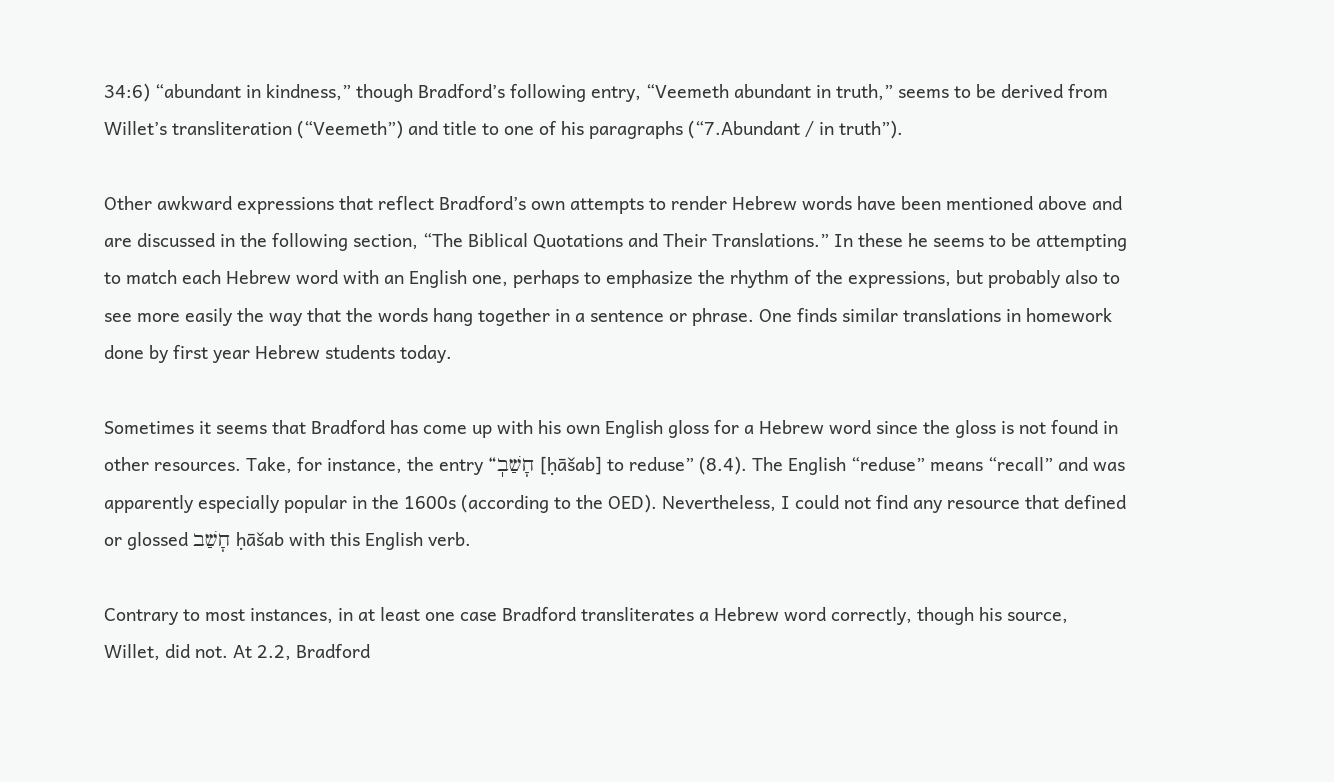34:6) “abundant in kindness,” though Bradford’s following entry, “Veemeth abundant in truth,” seems to be derived from Willet’s transliteration (“Veemeth”) and title to one of his paragraphs (“7.Abundant / in truth”).

Other awkward expressions that reflect Bradford’s own attempts to render Hebrew words have been mentioned above and are discussed in the following section, “The Biblical Quotations and Their Translations.” In these he seems to be attempting to match each Hebrew word with an English one, perhaps to emphasize the rhythm of the expressions, but probably also to see more easily the way that the words hang together in a sentence or phrase. One finds similar translations in homework done by first year Hebrew students today.

Sometimes it seems that Bradford has come up with his own English gloss for a Hebrew word since the gloss is not found in other resources. Take, for instance, the entry “חָשַׁבֽ [ḥāšab] to reduse” (8.4). The English “reduse” means “recall” and was apparently especially popular in the 1600s (according to the OED). Nevertheless, I could not find any resource that defined or glossed חָשַׁב ḥāšab with this English verb.

Contrary to most instances, in at least one case Bradford transliterates a Hebrew word correctly, though his source, Willet, did not. At 2.2, Bradford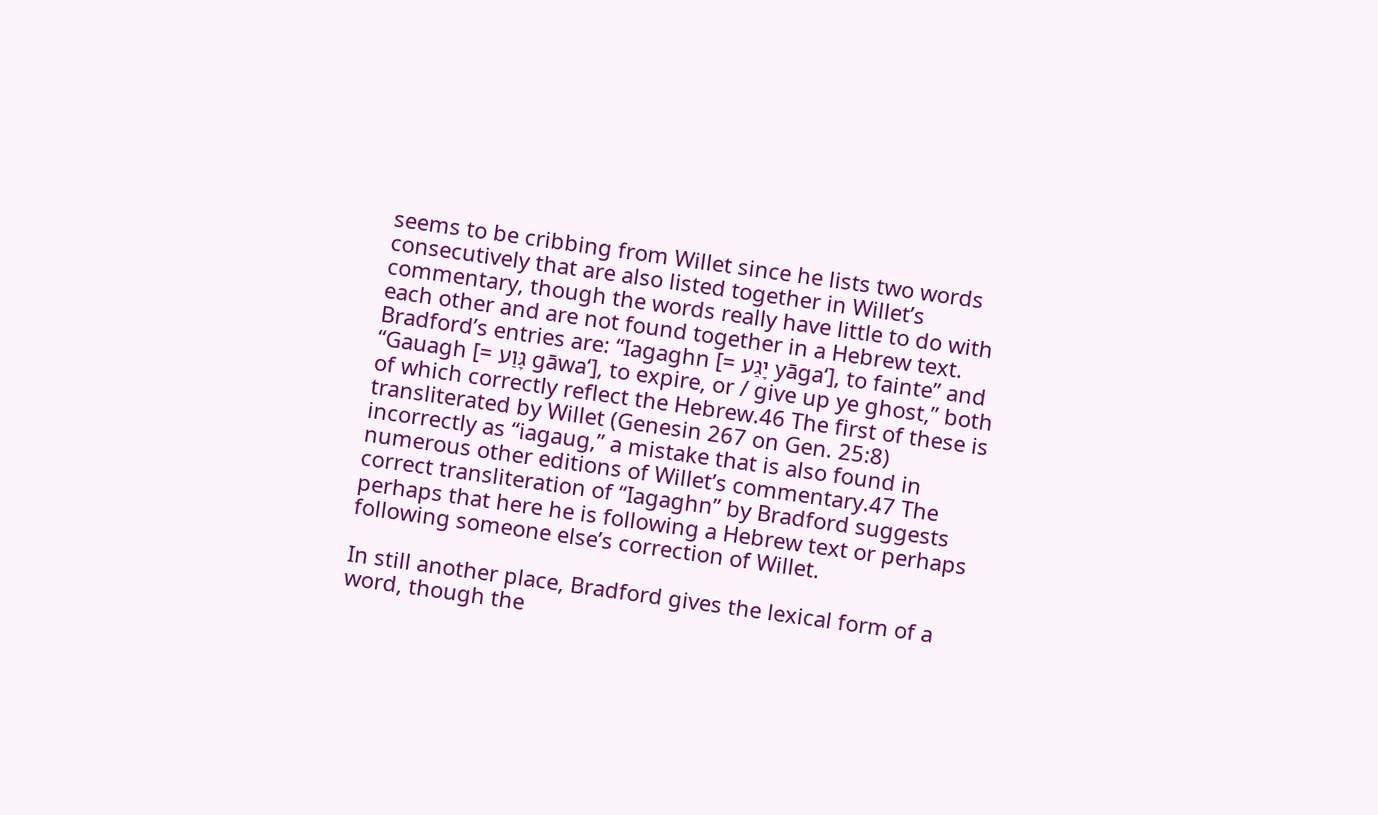seems to be cribbing from Willet since he lists two words consecutively that are also listed together in Willet’s commentary, though the words really have little to do with each other and are not found together in a Hebrew text. Bradford’s entries are: “Iagaghn [= יָגַע yāga‘], to fainte” and “Gauagh [= גָּוַע gāwa‘], to expire, or / give up ye ghost,” both of which correctly reflect the Hebrew.46 The first of these is transliterated by Willet (Genesin 267 on Gen. 25:8) incorrectly as “iagaug,” a mistake that is also found in numerous other editions of Willet’s commentary.47 The correct transliteration of “Iagaghn” by Bradford suggests perhaps that here he is following a Hebrew text or perhaps following someone else’s correction of Willet.

In still another place, Bradford gives the lexical form of a word, though the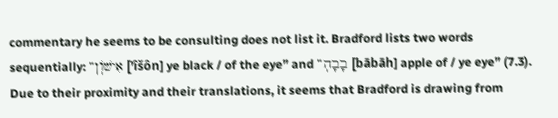commentary he seems to be consulting does not list it. Bradford lists two words sequentially: “אִישׁוֹֽן [’îšôn] ye black / of the eye” and “בָבָהֽ [bābāh] apple of / ye eye” (7.3). Due to their proximity and their translations, it seems that Bradford is drawing from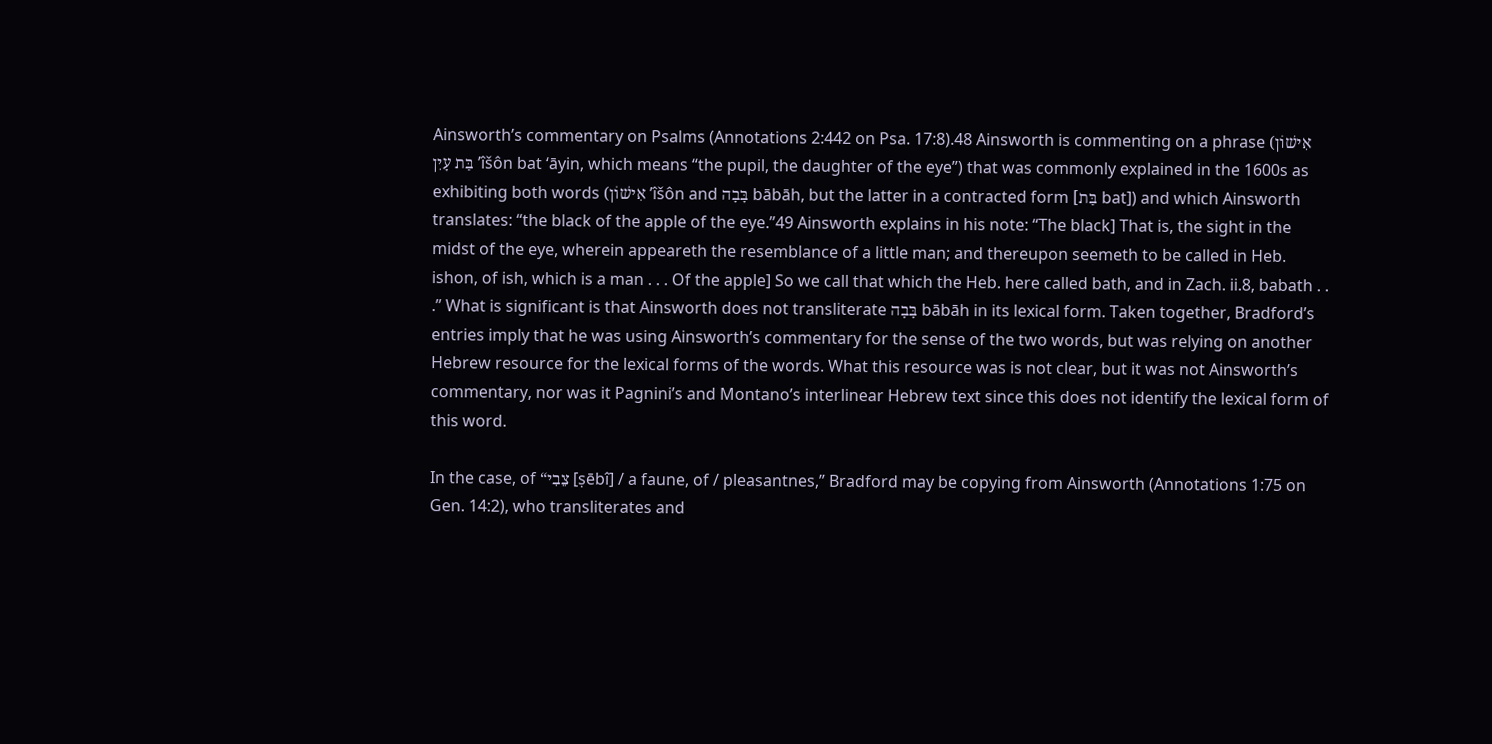Ainsworth’s commentary on Psalms (Annotations 2:442 on Psa. 17:8).48 Ainsworth is commenting on a phrase (אִישׁוֹן בַּת עָיִן ’îšôn bat ‘āyin, which means “the pupil, the daughter of the eye”) that was commonly explained in the 1600s as exhibiting both words (אִישׁוֹן ’îšôn and בָּבָה bābāh, but the latter in a contracted form [בַּת bat]) and which Ainsworth translates: “the black of the apple of the eye.”49 Ainsworth explains in his note: “The black] That is, the sight in the midst of the eye, wherein appeareth the resemblance of a little man; and thereupon seemeth to be called in Heb. ishon, of ish, which is a man . . . Of the apple] So we call that which the Heb. here called bath, and in Zach. ii.8, babath . . .” What is significant is that Ainsworth does not transliterate בָּבָה bābāh in its lexical form. Taken together, Bradford’s entries imply that he was using Ainsworth’s commentary for the sense of the two words, but was relying on another Hebrew resource for the lexical forms of the words. What this resource was is not clear, but it was not Ainsworth’s commentary, nor was it Pagnini’s and Montano’s interlinear Hebrew text since this does not identify the lexical form of this word.

In the case, of “צֵבִי [ṣēbî] / a faune, of / pleasantnes,” Bradford may be copying from Ainsworth (Annotations 1:75 on Gen. 14:2), who transliterates and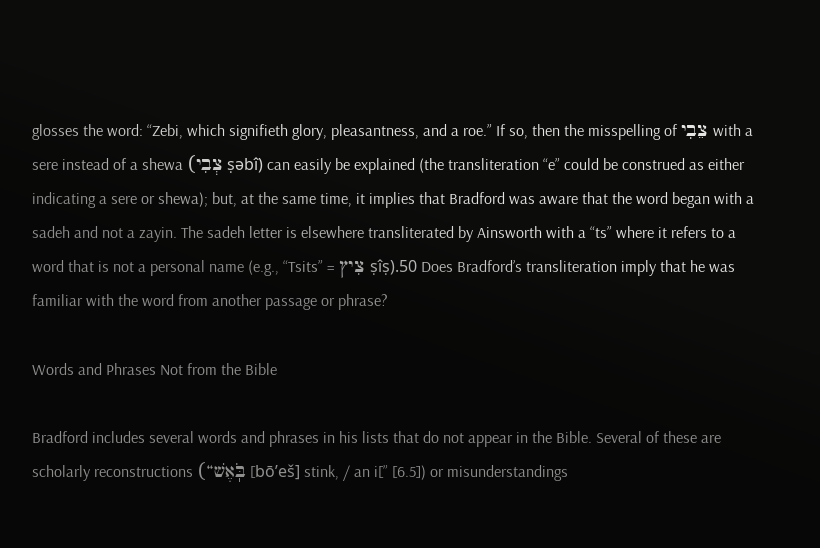glosses the word: “Zebi, which signifieth glory, pleasantness, and a roe.” If so, then the misspelling of צֵבִי with a sere instead of a shewa (צְבִי ṣəbî) can easily be explained (the transliteration “e” could be construed as either indicating a sere or shewa); but, at the same time, it implies that Bradford was aware that the word began with a sadeh and not a zayin. The sadeh letter is elsewhere transliterated by Ainsworth with a “ts” where it refers to a word that is not a personal name (e.g., “Tsits” = צִיץ ṣîṣ).50 Does Bradford’s transliteration imply that he was familiar with the word from another passage or phrase?

Words and Phrases Not from the Bible

Bradford includes several words and phrases in his lists that do not appear in the Bible. Several of these are scholarly reconstructions (“בֹּֽאֶשׁ [bō’eš] stink, / an i[” [6.5]) or misunderstandings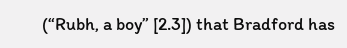(“Rubh, a boy” [2.3]) that Bradford has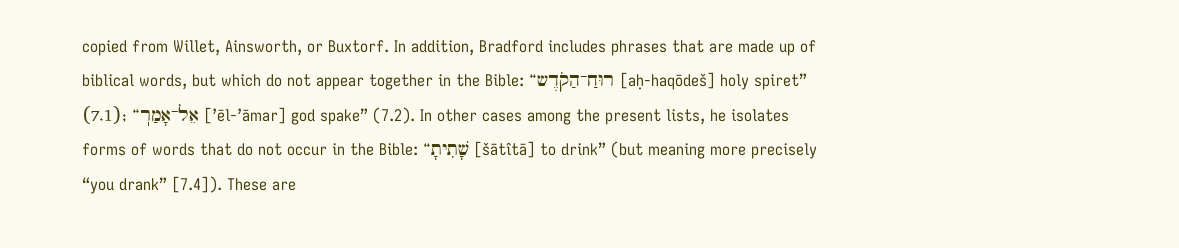copied from Willet, Ainsworth, or Buxtorf. In addition, Bradford includes phrases that are made up of biblical words, but which do not appear together in the Bible: “רוּחַ־הַקֹדֶש [aḥ-haqōdeš] holy spiret” (7.1); “אֵל־אָמַרֽ [’ēl-’āmar] god spake” (7.2). In other cases among the present lists, he isolates forms of words that do not occur in the Bible: “שָׁתִיתָ [šātîtā] to drink” (but meaning more precisely “you drank” [7.4]). These are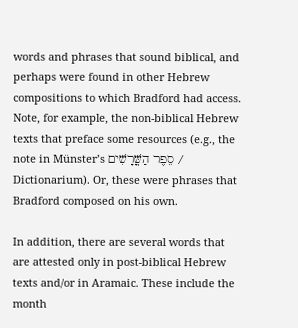words and phrases that sound biblical, and perhaps were found in other Hebrew compositions to which Bradford had access. Note, for example, the non-biblical Hebrew texts that preface some resources (e.g., the note in Münster’s סֵפֶר הַשֳּׁרָשִׁים / Dictionarium). Or, these were phrases that Bradford composed on his own.

In addition, there are several words that are attested only in post-biblical Hebrew texts and/or in Aramaic. These include the month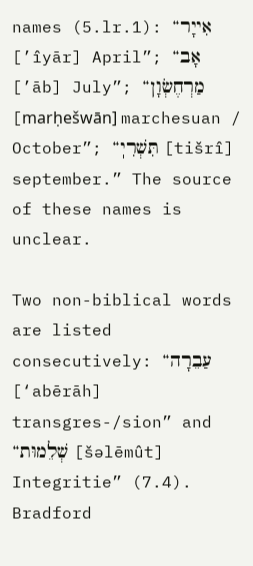names (5.lr.1): “אִייָר [’îyār] April”; “אָב [’āb] July”; “מַרְחֶשְׂוָן [marḥešwān] marchesuan / October”; “תִּשְׁרִיֽ [tišrî] september.” The source of these names is unclear.

Two non-biblical words are listed consecutively: “עַבֵרָה [‘abērāh] transgres-/sion” and “שְׁלֵמוּת [šəlēmût] Integritie” (7.4). Bradford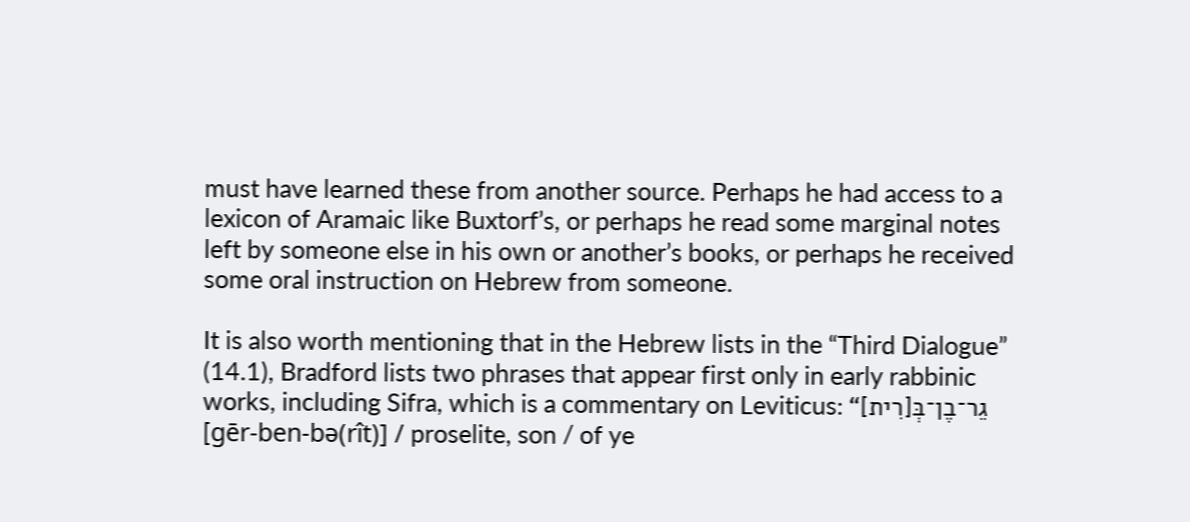must have learned these from another source. Perhaps he had access to a lexicon of Aramaic like Buxtorf’s, or perhaps he read some marginal notes left by someone else in his own or another’s books, or perhaps he received some oral instruction on Hebrew from someone.

It is also worth mentioning that in the Hebrew lists in the “Third Dialogue” (14.1), Bradford lists two phrases that appear first only in early rabbinic works, including Sifra, which is a commentary on Leviticus: “[רִית]גֵר־בֶן־בְּ [gēr-ben-bə(rît)] / proselite, son / of ye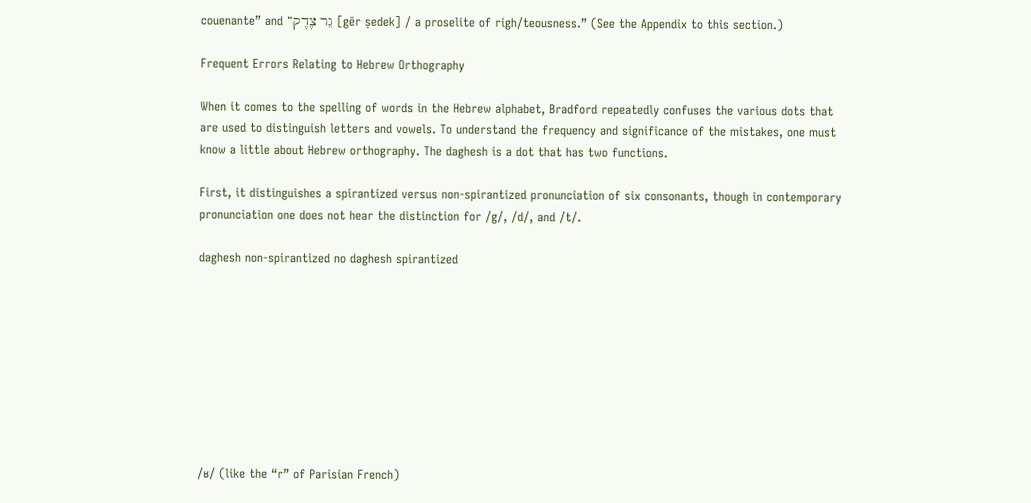couenante” and “גֵר צֶדֶק [gēr ṣedek] / a proselite of righ/teousness.” (See the Appendix to this section.)

Frequent Errors Relating to Hebrew Orthography

When it comes to the spelling of words in the Hebrew alphabet, Bradford repeatedly confuses the various dots that are used to distinguish letters and vowels. To understand the frequency and significance of the mistakes, one must know a little about Hebrew orthography. The daghesh is a dot that has two functions.

First, it distinguishes a spirantized versus non-spirantized pronunciation of six consonants, though in contemporary pronunciation one does not hear the distinction for /g/, /d/, and /t/.

daghesh non-spirantized no daghesh spirantized









/ʁ/ (like the “r” of Parisian French)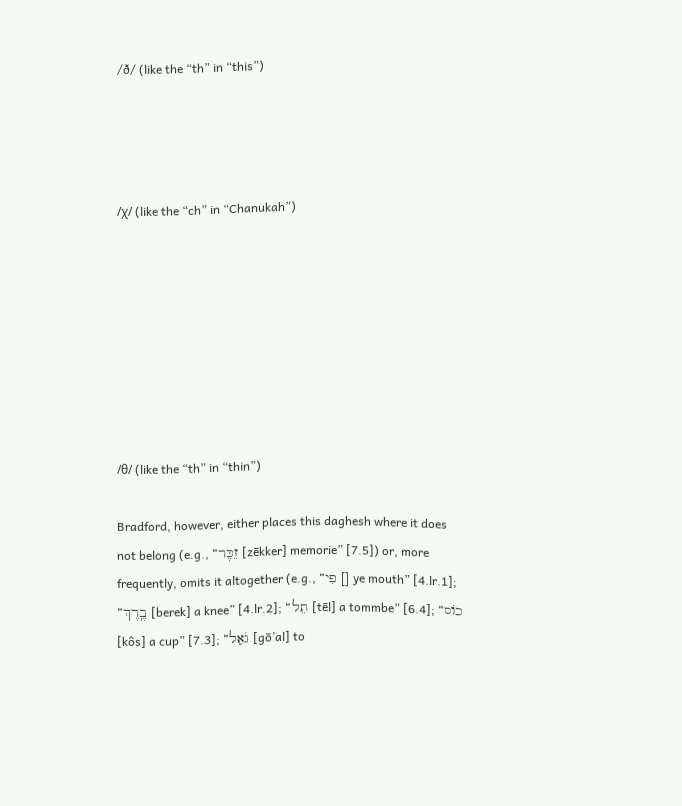/ð/ (like the “th” in “this”)




/χ/ (like the “ch” in “Chanukah”)








/θ/ (like the “th” in “thin”)

Bradford, however, either places this daghesh where it does not belong (e.g., “זֵכֶּר [zēkker] memorie” [7.5]) or, more frequently, omits it altogether (e.g., “פִי [] ye mouth” [4.lr.1]; “בֶֽרֶךְ [berek] a knee” [4.lr.2]; “תֵל [tēl] a tommbe” [6.4]; “כוֹס [kôs] a cup” [7.3]; “גֹאַל [gō’al] to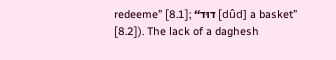redeeme” [8.1]; “דוּד [dûd] a basket” [8.2]). The lack of a daghesh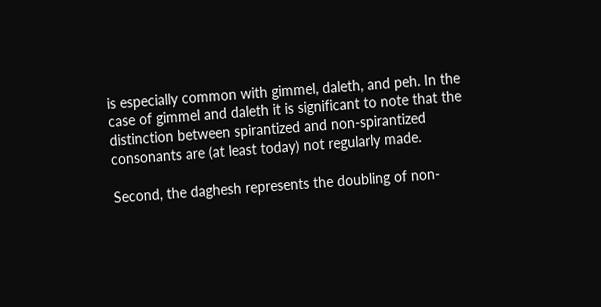is especially common with gimmel, daleth, and peh. In the case of gimmel and daleth it is significant to note that the distinction between spirantized and non-spirantized consonants are (at least today) not regularly made.

Second, the daghesh represents the doubling of non-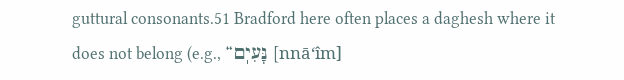guttural consonants.51 Bradford here often places a daghesh where it does not belong (e.g., “נָּעִיֽם [nnā‘îm]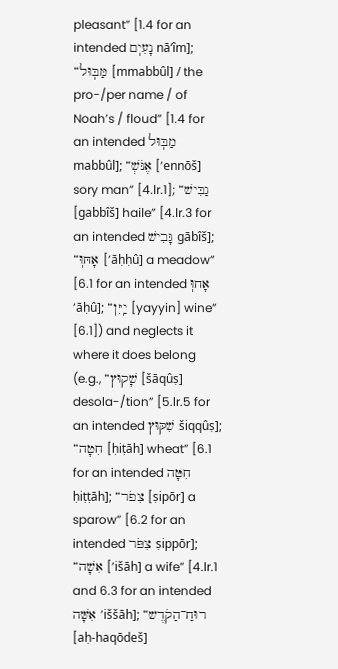pleasant” [1.4 for an intended נָעִיֽם nā‘îm]; “מַּבּֽוּל [mmabbûl] / the pro-/per name / of Noah’s / floud” [1.4 for an intended מַבּֽוּל mabbûl]; “אֶנֹּשְׁ [’ennōš] sory man” [4.lr.1]; “גַבִּישׁ [gabbîš] haile” [4.lr.3 for an intended גָּבִישׁ gābîš]; “אָחּוּֽ [’āḥḥû] a meadow” [6.1 for an intended אָחוּֽ ’āḥû]; “יַֽיִּן [yayyin] wine” [6.1]) and neglects it where it does belong (e.g., “שָׁקוּץ [šāqûṣ] desola-/tion” [5.lr.5 for an intended שִׁקּוּץ šiqqûṣ]; “חִטָה [ḥiṭāh] wheat” [6.1 for an intended חִטָּה ḥiṭṭāh]; “צִפֹר [ṣipōr] a sparow” [6.2 for an intended צִפֹּר ṣippōr]; “אִשָׁה [’išāh] a wife” [4.lr.1 and 6.3 for an intended אִשָּׁה ’iššāh]; “רוּחַ־הַקֹדֶש [aḥ-haqōdeš]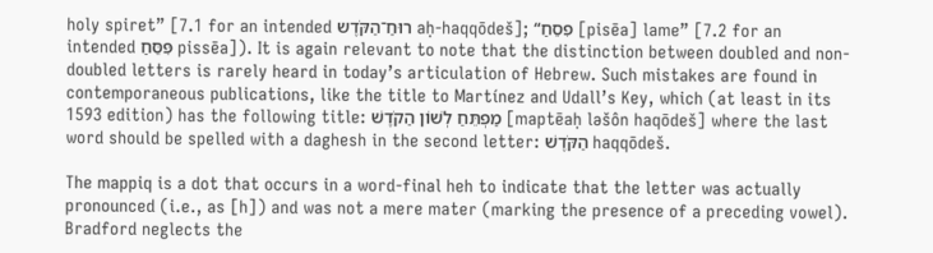holy spiret” [7.1 for an intended רוּחַ־הַקֹּדֶש aḥ-haqqōdeš]; “פִסֵחַ [pisēa] lame” [7.2 for an intended פִּסֵּחַ pissēa]). It is again relevant to note that the distinction between doubled and non-doubled letters is rarely heard in today’s articulation of Hebrew. Such mistakes are found in contemporaneous publications, like the title to Martínez and Udall’s Key, which (at least in its 1593 edition) has the following title: מַפְתֵּחַ לְשׁוֹן הַקֹדֶשׁ [maptēaḥ ləšôn haqōdeš] where the last word should be spelled with a daghesh in the second letter: הַקֹּדֶשׁ haqqōdeš.

The mappiq is a dot that occurs in a word-final heh to indicate that the letter was actually pronounced (i.e., as [h]) and was not a mere mater (marking the presence of a preceding vowel). Bradford neglects the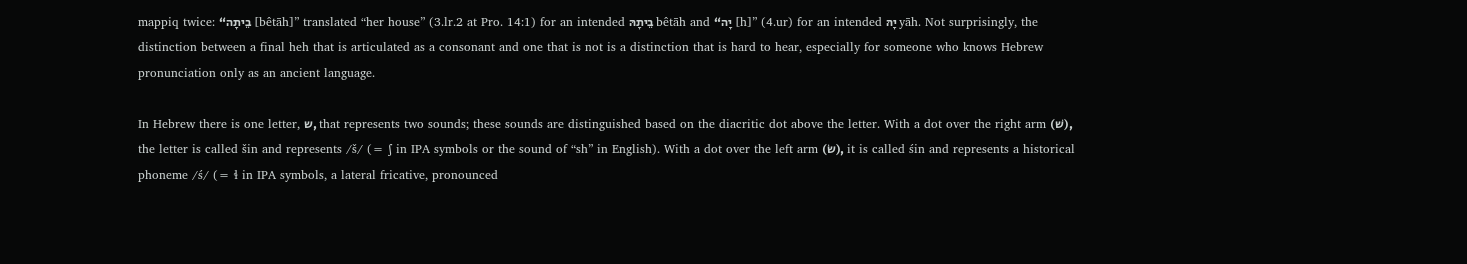mappiq twice: “בֵיתָה [bêtāh]” translated “her house” (3.lr.2 at Pro. 14:1) for an intended בֵיתָהּ bêtāh and “יָה [h]” (4.ur) for an intended יָהּ yāh. Not surprisingly, the distinction between a final heh that is articulated as a consonant and one that is not is a distinction that is hard to hear, especially for someone who knows Hebrew pronunciation only as an ancient language.

In Hebrew there is one letter, ש, that represents two sounds; these sounds are distinguished based on the diacritic dot above the letter. With a dot over the right arm (שׁ), the letter is called šin and represents /š/ (= ʃ in IPA symbols or the sound of “sh” in English). With a dot over the left arm (שׂ), it is called śin and represents a historical phoneme /ś/ (= ɬ in IPA symbols, a lateral fricative, pronounced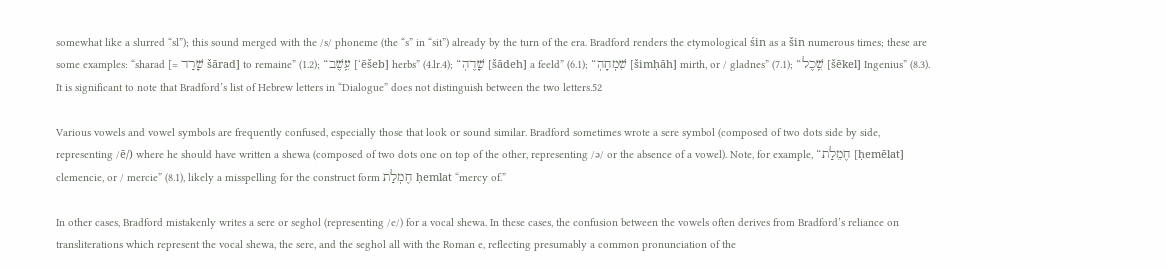somewhat like a slurred “sl”); this sound merged with the /s/ phoneme (the “s” in “sit”) already by the turn of the era. Bradford renders the etymological śin as a šin numerous times; these are some examples: “sharad [= שָׁרַד šārad] to remaine” (1.2); “עֵֽשֶׁב [‘ēšeb] herbs” (4.lr.4); “שָׁדֶהֽ [šādeh] a feeld” (6.1); “שִׁמְחָהֽ [šimḥāh] mirth, or / gladnes” (7.1); “שֵֽׁכֶל [šēkel] Ingenius” (8.3). It is significant to note that Bradford’s list of Hebrew letters in “Dialogue” does not distinguish between the two letters.52

Various vowels and vowel symbols are frequently confused, especially those that look or sound similar. Bradford sometimes wrote a sere symbol (composed of two dots side by side, representing /ē/) where he should have written a shewa (composed of two dots one on top of the other, representing /ə/ or the absence of a vowel). Note, for example, “חֶמֵלַת [ḥemēlat] clemencie, or / mercie” (8.1), likely a misspelling for the construct form חֶמְלַת ḥemlat “mercy of.”

In other cases, Bradford mistakenly writes a sere or seghol (representing /e/) for a vocal shewa. In these cases, the confusion between the vowels often derives from Bradford’s reliance on transliterations which represent the vocal shewa, the sere, and the seghol all with the Roman e, reflecting presumably a common pronunciation of the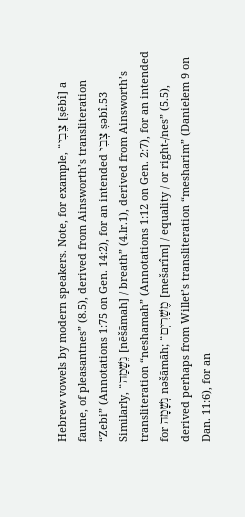Hebrew vowels by modern speakers. Note, for example, “צֵבִי [ṣēbî] a faune, of pleasantnes” (8.5), derived from Ainsworth’s transliteration “Zebi” (Annotations 1:75 on Gen. 14:2), for an intended צְבִי ṣəbî.53 Similarly, “נֵשָׁמַה [nēšāmah] / breath” (4.lr.1), derived from Ainsworth’s transliteration “neshamah” (Annotations 1:12 on Gen. 2:7), for an intended for נְשָׁמָה nəšāmāh; “מֶשַׁרִיֽם [mešarîm] / equality / or right-/nes” (5.5), derived perhaps from Willet’s transliteration “mesharim” (Danielem 9 on Dan. 11:6), for an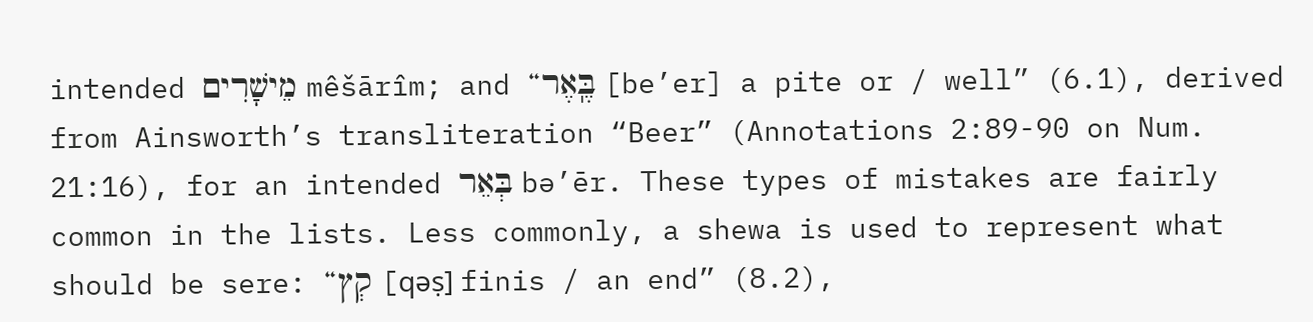intended מֵישָׁרִים mêšārîm; and “בֶּֽאֶר [be’er] a pite or / well” (6.1), derived from Ainsworth’s transliteration “Beer” (Annotations 2:89-90 on Num. 21:16), for an intended בְּאֵר bə’ēr. These types of mistakes are fairly common in the lists. Less commonly, a shewa is used to represent what should be sere: “קְץ [qəṣ] finis / an end” (8.2),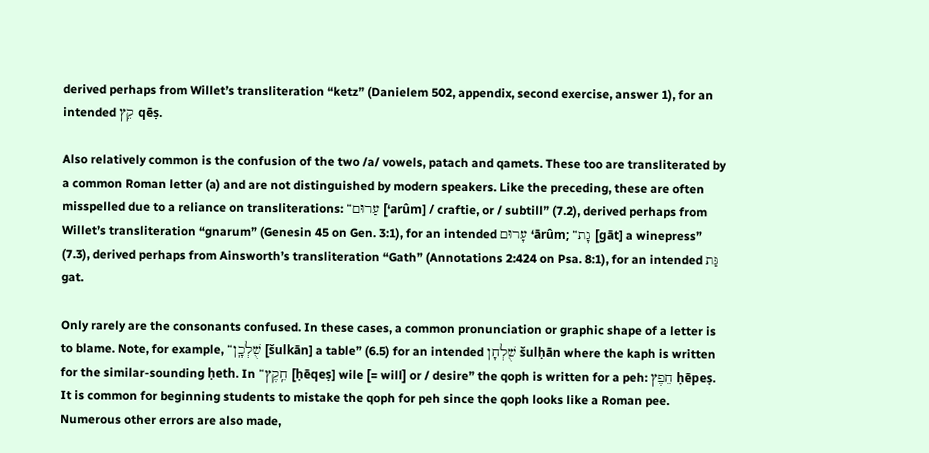derived perhaps from Willet’s transliteration “ketz” (Danielem 502, appendix, second exercise, answer 1), for an intended קֵץ qēṣ.

Also relatively common is the confusion of the two /a/ vowels, patach and qamets. These too are transliterated by a common Roman letter (a) and are not distinguished by modern speakers. Like the preceding, these are often misspelled due to a reliance on transliterations: “עַרוּם [‘arûm] / craftie, or / subtill” (7.2), derived perhaps from Willet’s transliteration “gnarum” (Genesin 45 on Gen. 3:1), for an intended עָרוּם ‘ārûm; “גָת [gāt] a winepress” (7.3), derived perhaps from Ainsworth’s transliteration “Gath” (Annotations 2:424 on Psa. 8:1), for an intended גַּת gat.

Only rarely are the consonants confused. In these cases, a common pronunciation or graphic shape of a letter is to blame. Note, for example, “שֻׁלְכָֽן [šulkān] a table” (6.5) for an intended שֻׁלְחָן šulḥān where the kaph is written for the similar-sounding ḥeth. In “חֵֽקֶץ [ḥēqeṣ] wile [= will] or / desire” the qoph is written for a peh: חֵפֶץ ḥēpeṣ. It is common for beginning students to mistake the qoph for peh since the qoph looks like a Roman pee. Numerous other errors are also made,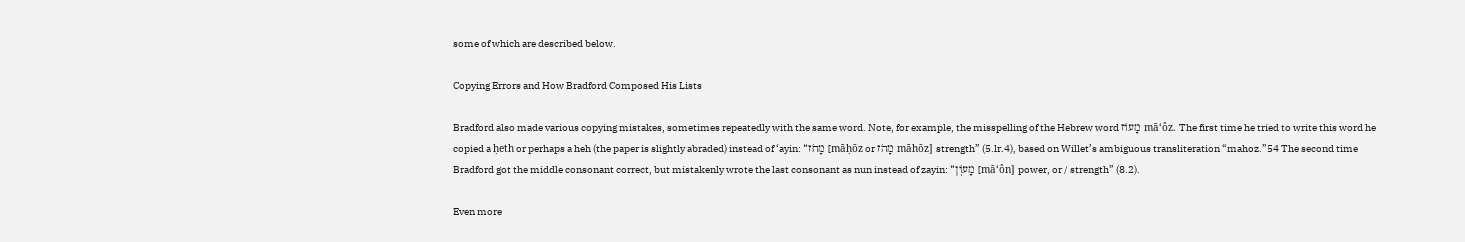some of which are described below.

Copying Errors and How Bradford Composed His Lists

Bradford also made various copying mistakes, sometimes repeatedly with the same word. Note, for example, the misspelling of the Hebrew word מָעוֹז mā‘ôz. The first time he tried to write this word he copied a ḥeth or perhaps a heh (the paper is slightly abraded) instead of ‘ayin: “מָחֹז [māḥōz or מָהֹז māhōz] strength” (5.lr.4), based on Willet’s ambiguous transliteration “mahoz.”54 The second time Bradford got the middle consonant correct, but mistakenly wrote the last consonant as nun instead of zayin: “מָעוֹֽן [mā‘ôn] power, or / strength” (8.2).

Even more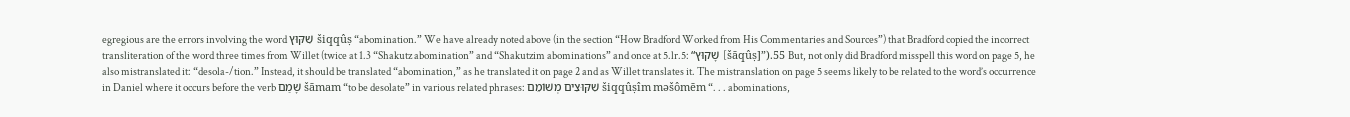egregious are the errors involving the word שִׁקּוּץ šiqqûṣ “abomination.” We have already noted above (in the section “How Bradford Worked from His Commentaries and Sources”) that Bradford copied the incorrect transliteration of the word three times from Willet (twice at 1.3 “Shakutz abomination” and “Shakutzim abominations” and once at 5.lr.5: “שָׁקוּץ [šāqûṣ]”).55 But, not only did Bradford misspell this word on page 5, he also mistranslated it: “desola-/tion.” Instead, it should be translated “abomination,” as he translated it on page 2 and as Willet translates it. The mistranslation on page 5 seems likely to be related to the word’s occurrence in Daniel where it occurs before the verb שָׁמַם šāmam “to be desolate” in various related phrases: שִׁקּוּצִים מְשׁוֹמֵם šiqqûṣîm məšômēm “. . . abominations,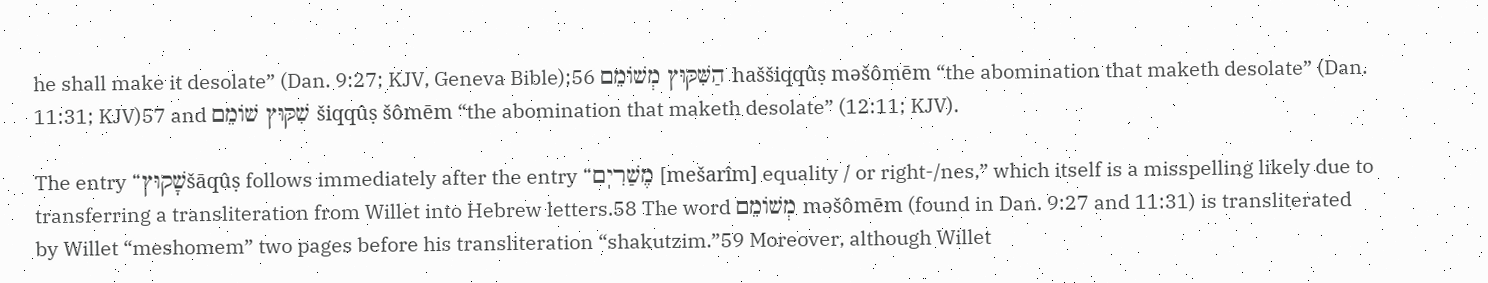he shall make it desolate” (Dan. 9:27; KJV, Geneva Bible);56 הַשִּׁקּוּץ מְשׁוֹמֵם haššiqqûṣ məšômēm “the abomination that maketh desolate” (Dan. 11:31; KJV)57 and שִׁקּוּץ שׁוֹמֵם šiqqûṣ šômēm “the abomination that maketh desolate” (12:11; KJV).

The entry “שָׁקוּץšāqûṣ follows immediately after the entry “מֶשַׁרִיֽם [mešarîm] equality / or right-/nes,” which itself is a misspelling likely due to transferring a transliteration from Willet into Hebrew letters.58 The word מְשׁוֹמֵם məšômēm (found in Dan. 9:27 and 11:31) is transliterated by Willet “meshomem” two pages before his transliteration “shakutzim.”59 Moreover, although Willet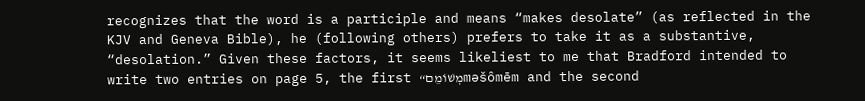recognizes that the word is a participle and means “makes desolate” (as reflected in the KJV and Geneva Bible), he (following others) prefers to take it as a substantive, “desolation.” Given these factors, it seems likeliest to me that Bradford intended to write two entries on page 5, the first “מְשׁוֹמֵםməšômēm and the second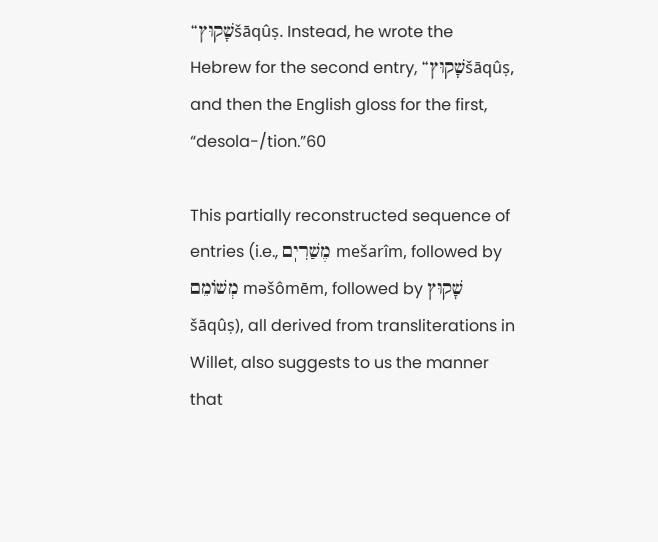“שָׁקוּץšāqûṣ. Instead, he wrote the Hebrew for the second entry, “שָׁקוּץšāqûṣ, and then the English gloss for the first, “desola-/tion.”60

This partially reconstructed sequence of entries (i.e., מֶשַׁרִיֽם mešarîm, followed by מְשׁוֹמֵם məšômēm, followed by שָׁקוּץ šāqûṣ), all derived from transliterations in Willet, also suggests to us the manner that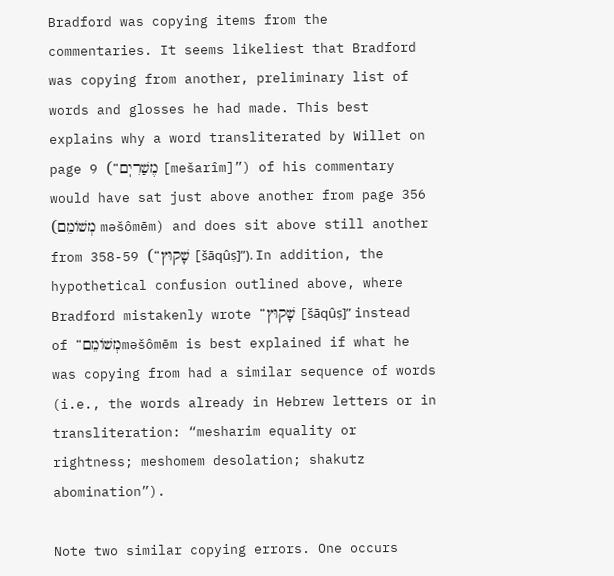Bradford was copying items from the commentaries. It seems likeliest that Bradford was copying from another, preliminary list of words and glosses he had made. This best explains why a word transliterated by Willet on page 9 (“מֶשַׁרִיֽם [mešarîm]”) of his commentary would have sat just above another from page 356 (מְשׁוֹמֵם məšômēm) and does sit above still another from 358-59 (“שָׁקוּץ [šāqûṣ]”). In addition, the hypothetical confusion outlined above, where Bradford mistakenly wrote “שָׁקוּץ [šāqûṣ]” instead of “מְשׁוֹמֵםməšômēm is best explained if what he was copying from had a similar sequence of words (i.e., the words already in Hebrew letters or in transliteration: “mesharim equality or rightness; meshomem desolation; shakutz abomination”).

Note two similar copying errors. One occurs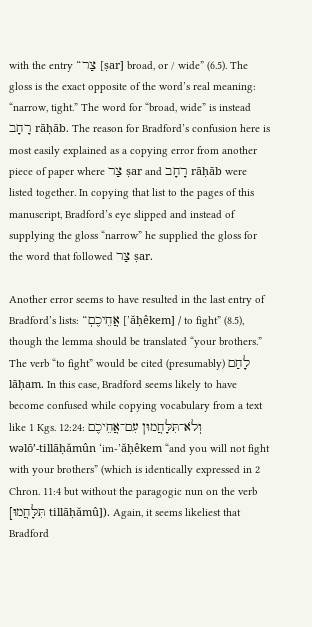with the entry “צַר [ṣar] broad, or / wide” (6.5). The gloss is the exact opposite of the word’s real meaning: “narrow, tight.” The word for “broad, wide” is instead רָחָב rāḥāb. The reason for Bradford’s confusion here is most easily explained as a copying error from another piece of paper where צַר ṣar and רָחָב rāḥāb were listed together. In copying that list to the pages of this manuscript, Bradford’s eye slipped and instead of supplying the gloss “narrow” he supplied the gloss for the word that followed צַר ṣar.

Another error seems to have resulted in the last entry of Bradford’s lists: “אֲחֵיכֶםֽ [’ăḥêkem] / to fight” (8.5), though the lemma should be translated “your brothers.” The verb “to fight” would be cited (presumably) לָחַם lāḥam. In this case, Bradford seems likely to have become confused while copying vocabulary from a text like 1 Kgs. 12:24: וְלֹא־תִּלָּחֲמוּן עִם־אֲחֵיכֶם wəlō’-tillāḥămûn ‘im-’ăḥêkem “and you will not fight with your brothers” (which is identically expressed in 2 Chron. 11:4 but without the paragogic nun on the verb [תִּלָּחֲמוּ tillāḥămû]). Again, it seems likeliest that Bradford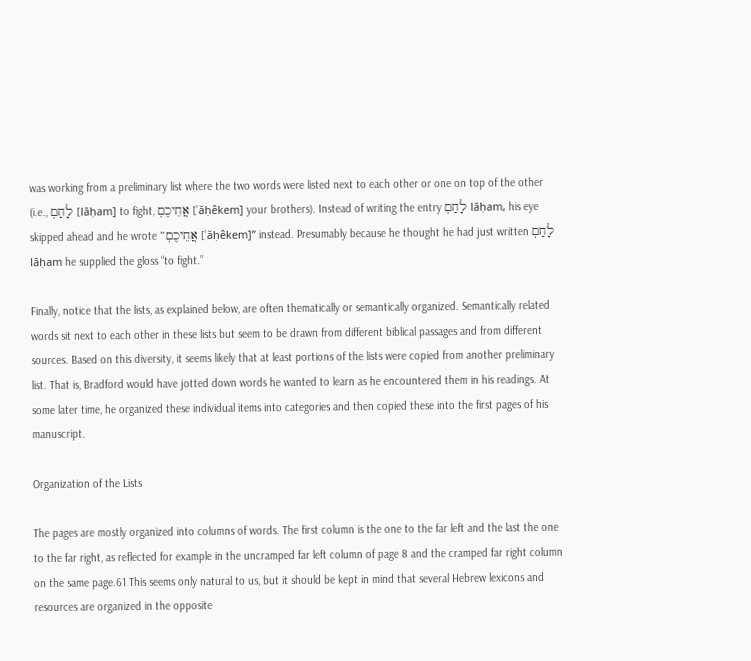was working from a preliminary list where the two words were listed next to each other or one on top of the other (i.e., לָחַםֽ [lāḥam] to fight, אֲחֵיכֶםֽ [’ăḥêkem] your brothers). Instead of writing the entry לָחַםֽ lāḥam, his eye skipped ahead and he wrote “אֲחֵיכֶםֽ [’ăḥêkem]” instead. Presumably because he thought he had just written לָחַםֽ lāḥam he supplied the gloss “to fight.”

Finally, notice that the lists, as explained below, are often thematically or semantically organized. Semantically related words sit next to each other in these lists but seem to be drawn from different biblical passages and from different sources. Based on this diversity, it seems likely that at least portions of the lists were copied from another preliminary list. That is, Bradford would have jotted down words he wanted to learn as he encountered them in his readings. At some later time, he organized these individual items into categories and then copied these into the first pages of his manuscript.

Organization of the Lists

The pages are mostly organized into columns of words. The first column is the one to the far left and the last the one to the far right, as reflected for example in the uncramped far left column of page 8 and the cramped far right column on the same page.61 This seems only natural to us, but it should be kept in mind that several Hebrew lexicons and resources are organized in the opposite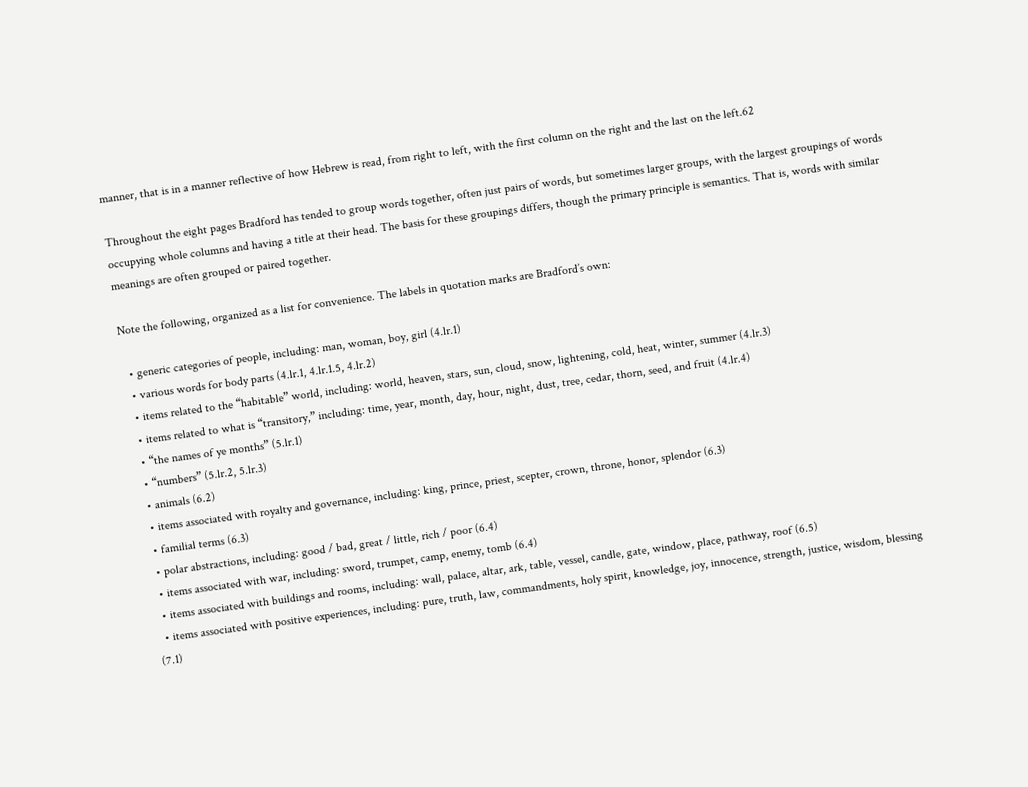manner, that is in a manner reflective of how Hebrew is read, from right to left, with the first column on the right and the last on the left.62

Throughout the eight pages Bradford has tended to group words together, often just pairs of words, but sometimes larger groups, with the largest groupings of words occupying whole columns and having a title at their head. The basis for these groupings differs, though the primary principle is semantics. That is, words with similar meanings are often grouped or paired together.

Note the following, organized as a list for convenience. The labels in quotation marks are Bradford’s own:

  • generic categories of people, including: man, woman, boy, girl (4.lr.1)
  • various words for body parts (4.lr.1, 4.lr.1.5, 4.lr.2)
  • items related to the “habitable” world, including: world, heaven, stars, sun, cloud, snow, lightening, cold, heat, winter, summer (4.lr.3)
  • items related to what is “transitory,” including: time, year, month, day, hour, night, dust, tree, cedar, thorn, seed, and fruit (4.lr.4)
  • “the names of ye months” (5.lr.1)
  • “numbers” (5.lr.2, 5.lr.3)
  • animals (6.2)
  • items associated with royalty and governance, including: king, prince, priest, scepter, crown, throne, honor, splendor (6.3)
  • familial terms (6.3)
  • polar abstractions, including: good / bad, great / little, rich / poor (6.4)
  • items associated with war, including: sword, trumpet, camp, enemy, tomb (6.4)
  • items associated with buildings and rooms, including: wall, palace, altar, ark, table, vessel, candle, gate, window, place, pathway, roof (6.5)
  • items associated with positive experiences, including: pure, truth, law, commandments, holy spirit, knowledge, joy, innocence, strength, justice, wisdom, blessing (7.1)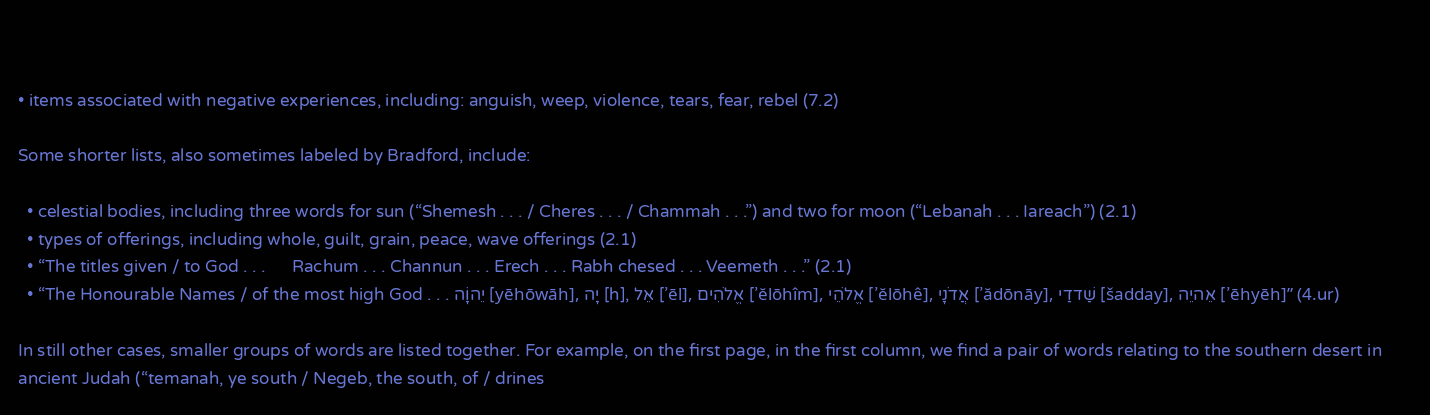• items associated with negative experiences, including: anguish, weep, violence, tears, fear, rebel (7.2)

Some shorter lists, also sometimes labeled by Bradford, include:

  • celestial bodies, including three words for sun (“Shemesh . . . / Cheres . . . / Chammah . . .”) and two for moon (“Lebanah . . . Iareach”) (2.1)
  • types of offerings, including whole, guilt, grain, peace, wave offerings (2.1)
  • “The titles given / to God . . .      Rachum . . . Channun . . . Erech . . . Rabh chesed . . . Veemeth . . .” (2.1)
  • “The Honourable Names / of the most high God . . . יֵהוָֹה [yēhōwāh], יָה [h], אֵל [’ēl], אֱלֹהִים [’ĕlōhîm], אֱלֹהֵי [’ĕlōhê], אֲדֹנָי [’ădōnāy], שַׁדדַי [šadday], אֵהיֵה [’ēhyēh]” (4.ur)

In still other cases, smaller groups of words are listed together. For example, on the first page, in the first column, we find a pair of words relating to the southern desert in ancient Judah (“temanah, ye south / Negeb, the south, of / drines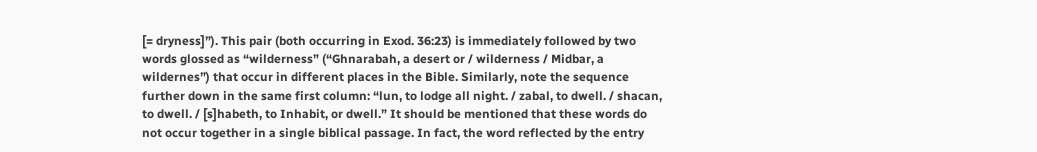[= dryness]”). This pair (both occurring in Exod. 36:23) is immediately followed by two words glossed as “wilderness” (“Ghnarabah, a desert or / wilderness / Midbar, a wildernes”) that occur in different places in the Bible. Similarly, note the sequence further down in the same first column: “lun, to lodge all night. / zabal, to dwell. / shacan, to dwell. / [s]habeth, to Inhabit, or dwell.” It should be mentioned that these words do not occur together in a single biblical passage. In fact, the word reflected by the entry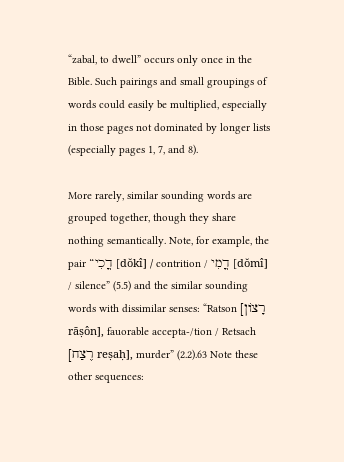“zabal, to dwell” occurs only once in the Bible. Such pairings and small groupings of words could easily be multiplied, especially in those pages not dominated by longer lists (especially pages 1, 7, and 8).

More rarely, similar sounding words are grouped together, though they share nothing semantically. Note, for example, the pair “דֳכִי [dŏkî] / contrition / דֳמִי [dŏmî] / silence” (5.5) and the similar sounding words with dissimilar senses: “Ratson [רָצוֹן rāṣôn], fauorable accepta-/tion / Retsach [רֶצַח reṣaḥ], murder” (2.2).63 Note these other sequences: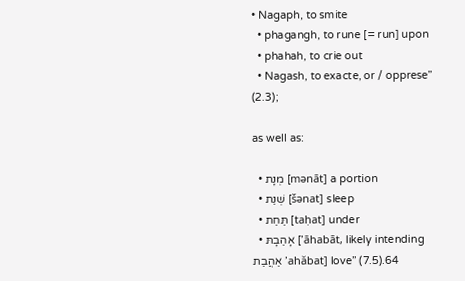• Nagaph, to smite
  • phagangh, to rune [= run] upon
  • phahah, to crie out
  • Nagash, to exacte, or / opprese” (2.3);

as well as:

  • מְנָת [mənāt] a portion
  • שְׁנַת [šənat] sleep
  • תַּחַת [taḥat] under
  • אָהַבָתּ [’āhabāt, likely intending אַהֲבַת ’ahăbat] love” (7.5).64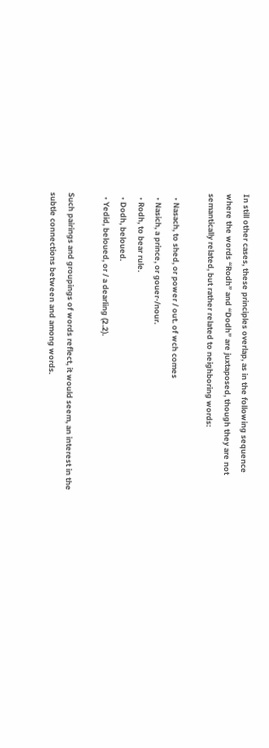In still other cases, these principles overlap, as in the following sequence where the words “Rodh” and “Dodh” are juxtaposed, though they are not semantically related, but rather related to neighboring words:

  • Nasach, to shed, or power / out. of wch comes
  • Nasich, a prince, or gouer-/nour.
  • Rodh, to bear rule.
  • Dodh, beloued.
  • Yedid, beloued, or / a dearling (2.2).

Such pairings and groupings of words reflect, it would seem, an interest in the subtle connections between and among words.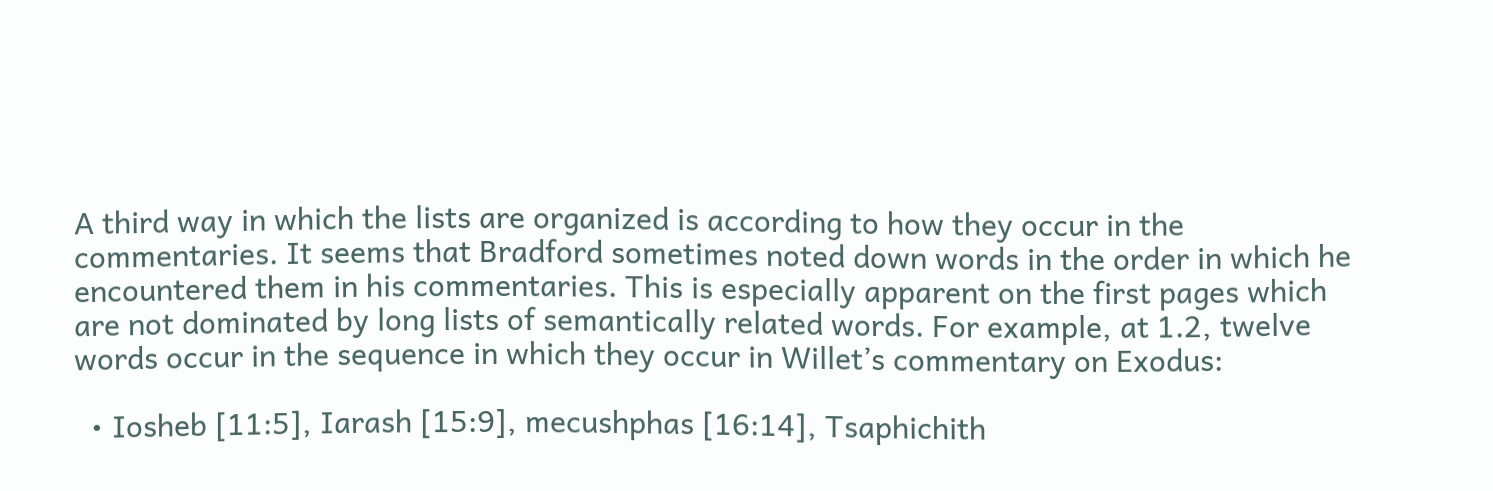A third way in which the lists are organized is according to how they occur in the commentaries. It seems that Bradford sometimes noted down words in the order in which he encountered them in his commentaries. This is especially apparent on the first pages which are not dominated by long lists of semantically related words. For example, at 1.2, twelve words occur in the sequence in which they occur in Willet’s commentary on Exodus:

  • Iosheb [11:5], Iarash [15:9], mecushphas [16:14], Tsaphichith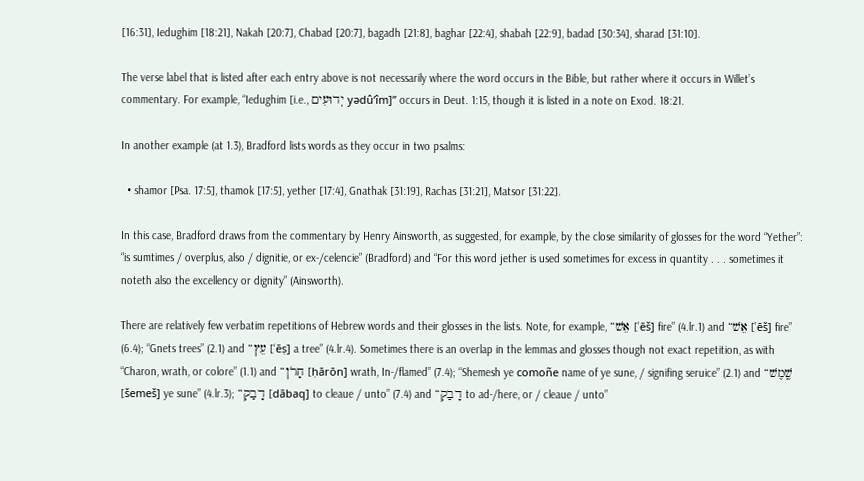[16:31], Iedughim [18:21], Nakah [20:7], Chabad [20:7], bagadh [21:8], baghar [22:4], shabah [22:9], badad [30:34], sharad [31:10].

The verse label that is listed after each entry above is not necessarily where the word occurs in the Bible, but rather where it occurs in Willet’s commentary. For example, “Iedughim [i.e., יְדוּעִים yədû‘îm]” occurs in Deut. 1:15, though it is listed in a note on Exod. 18:21.

In another example (at 1.3), Bradford lists words as they occur in two psalms:

  • shamor [Psa. 17:5], thamok [17:5], yether [17:4], Gnathak [31:19], Rachas [31:21], Matsor [31:22].

In this case, Bradford draws from the commentary by Henry Ainsworth, as suggested, for example, by the close similarity of glosses for the word “Yether”: “is sumtimes / overplus, also / dignitie, or ex-/celencie” (Bradford) and “For this word jether is used sometimes for excess in quantity . . . sometimes it noteth also the excellency or dignity” (Ainsworth).

There are relatively few verbatim repetitions of Hebrew words and their glosses in the lists. Note, for example, “אֵשׁ [’ēš] fire” (4.lr.1) and “אֵשׁ [’ēš] fire” (6.4); “Gnets trees” (2.1) and “עֵץ [‘ēṣ] a tree” (4.lr.4). Sometimes there is an overlap in the lemmas and glosses though not exact repetition, as with “Charon, wrath, or colore” (1.1) and “חָרֹן [ḥārōn] wrath, In-/flamed” (7.4); “Shemesh ye comoñe name of ye sune, / signifing seruice” (2.1) and “שֶֽׁמֶשׁ [šemeš] ye sune” (4.lr.3); “דָבַקֽ [dābaq] to cleaue / unto” (7.4) and “דָבַקֽ to ad-/here, or / cleaue / unto”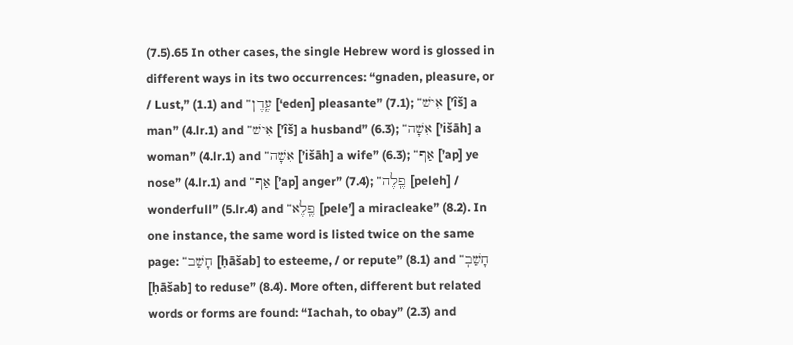(7.5).65 In other cases, the single Hebrew word is glossed in different ways in its two occurrences: “gnaden, pleasure, or / Lust,” (1.1) and “עֶֽדֶן [‘eden] pleasante” (7.1); “אִישׁ [’îš] a man” (4.lr.1) and “אִישׁ [’îš] a husband” (6.3); “אִשָׁה [’išāh] a woman” (4.lr.1) and “אִשָׁה [’išāh] a wife” (6.3); “אַף [’ap] ye nose” (4.lr.1) and “אַף [’ap] anger” (7.4); “פֶֽלֶה [peleh] / wonderfull” (5.lr.4) and “פֶֽלֶא [pele’] a miracleake” (8.2). In one instance, the same word is listed twice on the same page: “חָשַׁב [ḥāšab] to esteeme, / or repute” (8.1) and “חָשַׁבֽ [ḥāšab] to reduse” (8.4). More often, different but related words or forms are found: “Iachah, to obay” (2.3) and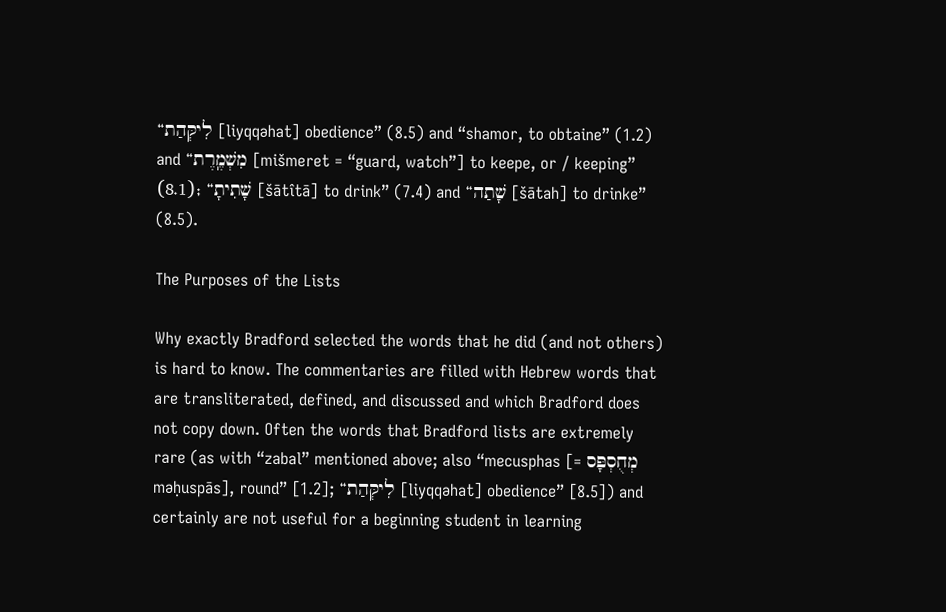“לִיקְּהַת [liyqqəhat] obedience” (8.5) and “shamor, to obtaine” (1.2) and “מִשְׁמֶֽרֶת [mišmeret = “guard, watch”] to keepe, or / keeping” (8.1); “שָׁתִיתָ [šātîtā] to drink” (7.4) and “שָׁתַה [šātah] to drinke” (8.5).

The Purposes of the Lists

Why exactly Bradford selected the words that he did (and not others) is hard to know. The commentaries are filled with Hebrew words that are transliterated, defined, and discussed and which Bradford does not copy down. Often the words that Bradford lists are extremely rare (as with “zabal” mentioned above; also “mecusphas [= מְחֻסְפָּס məḥuspās], round” [1.2]; “לִיקְּהַת [liyqqəhat] obedience” [8.5]) and certainly are not useful for a beginning student in learning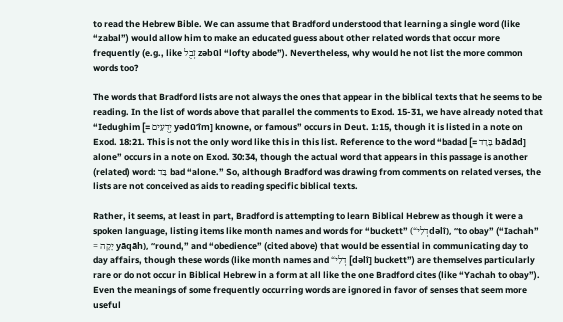to read the Hebrew Bible. We can assume that Bradford understood that learning a single word (like “zabal”) would allow him to make an educated guess about other related words that occur more frequently (e.g., like זְבֻל zəbūl “lofty abode”). Nevertheless, why would he not list the more common words too?

The words that Bradford lists are not always the ones that appear in the biblical texts that he seems to be reading. In the list of words above that parallel the comments to Exod. 15-31, we have already noted that “Iedughim [= יְדֻעִים yədū‘îm] knowne, or famous” occurs in Deut. 1:15, though it is listed in a note on Exod. 18:21. This is not the only word like this in this list. Reference to the word “badad [= בָּדָד bādād] alone” occurs in a note on Exod. 30:34, though the actual word that appears in this passage is another (related) word: בַּד bad “alone.” So, although Bradford was drawing from comments on related verses, the lists are not conceived as aids to reading specific biblical texts.

Rather, it seems, at least in part, Bradford is attempting to learn Biblical Hebrew as though it were a spoken language, listing items like month names and words for “buckett” (“דְלִיdəlî), “to obay” (“Iachah” = יָקָה yāqāh), “round,” and “obedience” (cited above) that would be essential in communicating day to day affairs, though these words (like month names and “דְלִי [dəlî] buckett”) are themselves particularly rare or do not occur in Biblical Hebrew in a form at all like the one Bradford cites (like “Yachah to obay”). Even the meanings of some frequently occurring words are ignored in favor of senses that seem more useful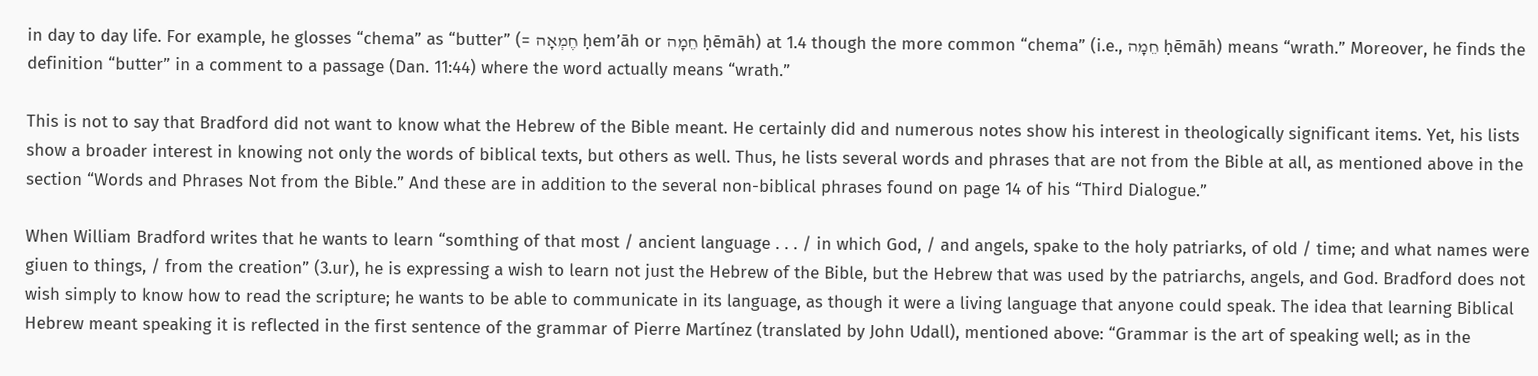in day to day life. For example, he glosses “chema” as “butter” (= חֶמְאָה ḥem’āh or חֵמָה ḥēmāh) at 1.4 though the more common “chema” (i.e., חֵמָה ḥēmāh) means “wrath.” Moreover, he finds the definition “butter” in a comment to a passage (Dan. 11:44) where the word actually means “wrath.”

This is not to say that Bradford did not want to know what the Hebrew of the Bible meant. He certainly did and numerous notes show his interest in theologically significant items. Yet, his lists show a broader interest in knowing not only the words of biblical texts, but others as well. Thus, he lists several words and phrases that are not from the Bible at all, as mentioned above in the section “Words and Phrases Not from the Bible.” And these are in addition to the several non-biblical phrases found on page 14 of his “Third Dialogue.”

When William Bradford writes that he wants to learn “somthing of that most / ancient language . . . / in which God, / and angels, spake to the holy patriarks, of old / time; and what names were giuen to things, / from the creation” (3.ur), he is expressing a wish to learn not just the Hebrew of the Bible, but the Hebrew that was used by the patriarchs, angels, and God. Bradford does not wish simply to know how to read the scripture; he wants to be able to communicate in its language, as though it were a living language that anyone could speak. The idea that learning Biblical Hebrew meant speaking it is reflected in the first sentence of the grammar of Pierre Martínez (translated by John Udall), mentioned above: “Grammar is the art of speaking well; as in the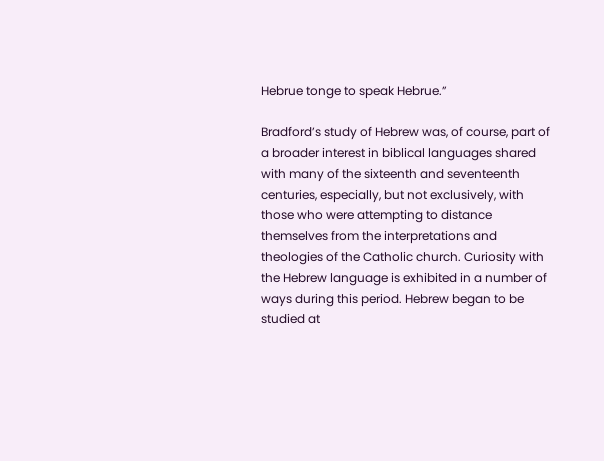Hebrue tonge to speak Hebrue.”

Bradford’s study of Hebrew was, of course, part of a broader interest in biblical languages shared with many of the sixteenth and seventeenth centuries, especially, but not exclusively, with those who were attempting to distance themselves from the interpretations and theologies of the Catholic church. Curiosity with the Hebrew language is exhibited in a number of ways during this period. Hebrew began to be studied at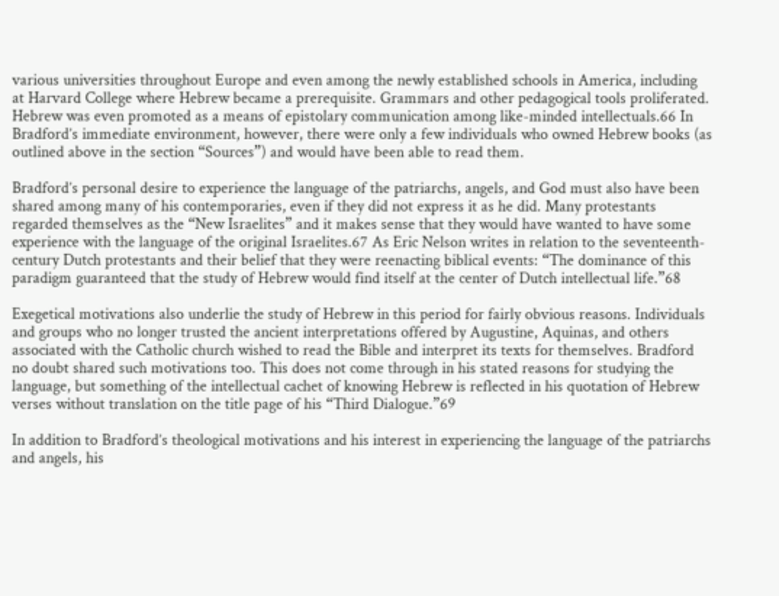various universities throughout Europe and even among the newly established schools in America, including at Harvard College where Hebrew became a prerequisite. Grammars and other pedagogical tools proliferated. Hebrew was even promoted as a means of epistolary communication among like-minded intellectuals.66 In Bradford’s immediate environment, however, there were only a few individuals who owned Hebrew books (as outlined above in the section “Sources”) and would have been able to read them.

Bradford’s personal desire to experience the language of the patriarchs, angels, and God must also have been shared among many of his contemporaries, even if they did not express it as he did. Many protestants regarded themselves as the “New Israelites” and it makes sense that they would have wanted to have some experience with the language of the original Israelites.67 As Eric Nelson writes in relation to the seventeenth-century Dutch protestants and their belief that they were reenacting biblical events: “The dominance of this paradigm guaranteed that the study of Hebrew would find itself at the center of Dutch intellectual life.”68

Exegetical motivations also underlie the study of Hebrew in this period for fairly obvious reasons. Individuals and groups who no longer trusted the ancient interpretations offered by Augustine, Aquinas, and others associated with the Catholic church wished to read the Bible and interpret its texts for themselves. Bradford no doubt shared such motivations too. This does not come through in his stated reasons for studying the language, but something of the intellectual cachet of knowing Hebrew is reflected in his quotation of Hebrew verses without translation on the title page of his “Third Dialogue.”69

In addition to Bradford’s theological motivations and his interest in experiencing the language of the patriarchs and angels, his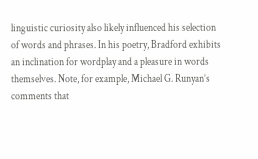linguistic curiosity also likely influenced his selection of words and phrases. In his poetry, Bradford exhibits an inclination for wordplay and a pleasure in words themselves. Note, for example, Michael G. Runyan’s comments that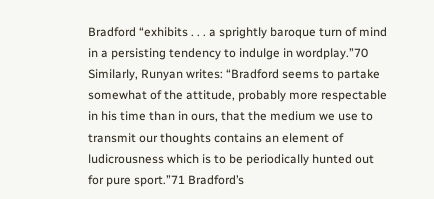Bradford “exhibits . . . a sprightly baroque turn of mind in a persisting tendency to indulge in wordplay.”70 Similarly, Runyan writes: “Bradford seems to partake somewhat of the attitude, probably more respectable in his time than in ours, that the medium we use to transmit our thoughts contains an element of ludicrousness which is to be periodically hunted out for pure sport.”71 Bradford’s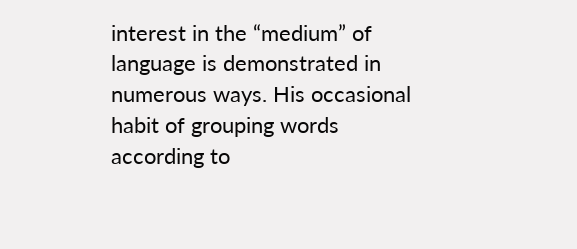interest in the “medium” of language is demonstrated in numerous ways. His occasional habit of grouping words according to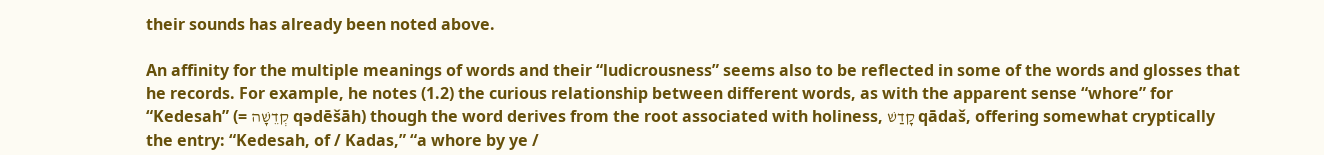their sounds has already been noted above.

An affinity for the multiple meanings of words and their “ludicrousness” seems also to be reflected in some of the words and glosses that he records. For example, he notes (1.2) the curious relationship between different words, as with the apparent sense “whore” for “Kedesah” (= קְדֵשָׁה qədēšāh) though the word derives from the root associated with holiness, קָדַשׁ qādaš, offering somewhat cryptically the entry: “Kedesah, of / Kadas,” “a whore by ye /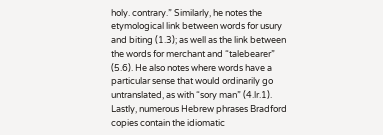holy. contrary.” Similarly, he notes the etymological link between words for usury and biting (1.3); as well as the link between the words for merchant and “talebearer” (5.6). He also notes where words have a particular sense that would ordinarily go untranslated, as with “sory man” (4.lr.1). Lastly, numerous Hebrew phrases Bradford copies contain the idiomatic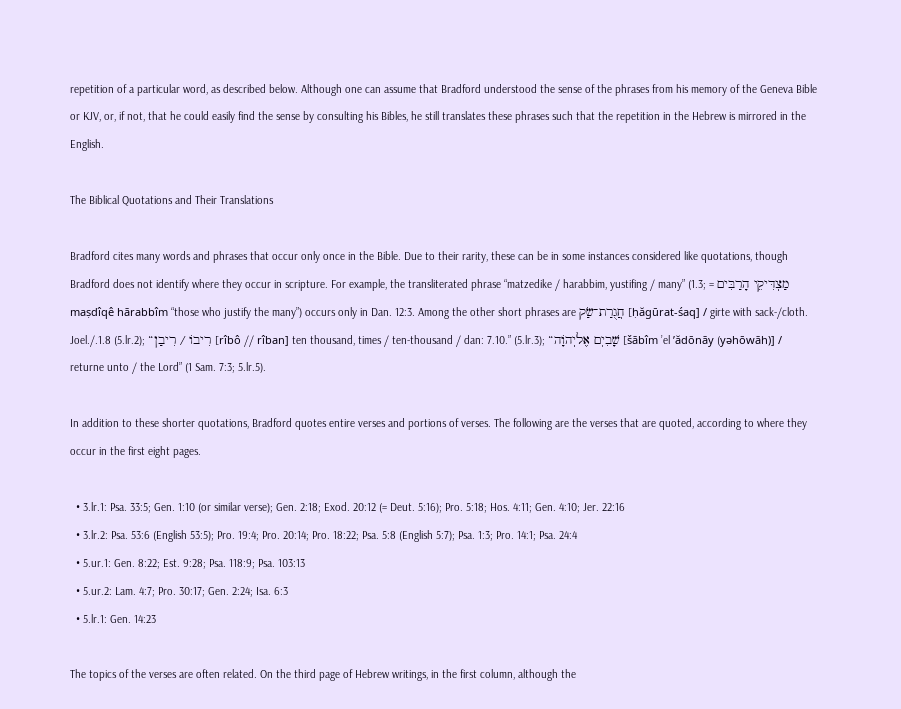repetition of a particular word, as described below. Although one can assume that Bradford understood the sense of the phrases from his memory of the Geneva Bible or KJV, or, if not, that he could easily find the sense by consulting his Bibles, he still translates these phrases such that the repetition in the Hebrew is mirrored in the English.

The Biblical Quotations and Their Translations

Bradford cites many words and phrases that occur only once in the Bible. Due to their rarity, these can be in some instances considered like quotations, though Bradford does not identify where they occur in scripture. For example, the transliterated phrase “matzedike / harabbim, yustifing / many” (1.3; = מַצְדִּיקֵי הָרַבִּים maṣdîqê hārabbîm “those who justify the many”) occurs only in Dan. 12:3. Among the other short phrases are חֲגֻרַת־שַׂק [ḥăgūrat-śaq] / girte with sack-/cloth. Joel./.1.8 (5.lr.2); “רִיבוֹ / רִיבַן [rîbô // rîban] ten thousand, times / ten-thousand / dan: 7.10.” (5.lr.3); “שָׁבִיֽם אֶליְהוָֹה [šābîm ’el ’ădōnāy (yəhōwāh)] / returne unto / the Lord” (1 Sam. 7:3; 5.lr.5).

In addition to these shorter quotations, Bradford quotes entire verses and portions of verses. The following are the verses that are quoted, according to where they occur in the first eight pages.

  • 3.lr.1: Psa. 33:5; Gen. 1:10 (or similar verse); Gen. 2:18; Exod. 20:12 (= Deut. 5:16); Pro. 5:18; Hos. 4:11; Gen. 4:10; Jer. 22:16
  • 3.lr.2: Psa. 53:6 (English 53:5); Pro. 19:4; Pro. 20:14; Pro. 18:22; Psa. 5:8 (English 5:7); Psa. 1:3; Pro. 14:1; Psa. 24:4
  • 5.ur.1: Gen. 8:22; Est. 9:28; Psa. 118:9; Psa. 103:13
  • 5.ur.2: Lam. 4:7; Pro. 30:17; Gen. 2:24; Isa. 6:3
  • 5.lr.1: Gen. 14:23

The topics of the verses are often related. On the third page of Hebrew writings, in the first column, although the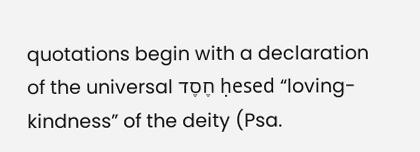quotations begin with a declaration of the universal חֶסֶד ḥesed “loving-kindness” of the deity (Psa.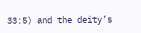33:5) and the deity’s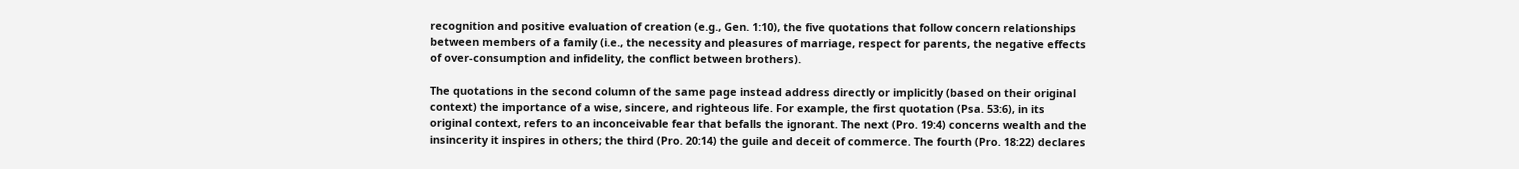recognition and positive evaluation of creation (e.g., Gen. 1:10), the five quotations that follow concern relationships between members of a family (i.e., the necessity and pleasures of marriage, respect for parents, the negative effects of over-consumption and infidelity, the conflict between brothers).

The quotations in the second column of the same page instead address directly or implicitly (based on their original context) the importance of a wise, sincere, and righteous life. For example, the first quotation (Psa. 53:6), in its original context, refers to an inconceivable fear that befalls the ignorant. The next (Pro. 19:4) concerns wealth and the insincerity it inspires in others; the third (Pro. 20:14) the guile and deceit of commerce. The fourth (Pro. 18:22) declares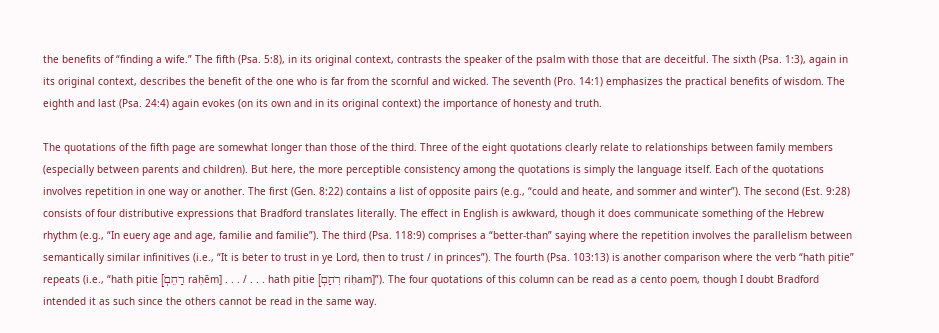the benefits of “finding a wife.” The fifth (Psa. 5:8), in its original context, contrasts the speaker of the psalm with those that are deceitful. The sixth (Psa. 1:3), again in its original context, describes the benefit of the one who is far from the scornful and wicked. The seventh (Pro. 14:1) emphasizes the practical benefits of wisdom. The eighth and last (Psa. 24:4) again evokes (on its own and in its original context) the importance of honesty and truth.

The quotations of the fifth page are somewhat longer than those of the third. Three of the eight quotations clearly relate to relationships between family members (especially between parents and children). But here, the more perceptible consistency among the quotations is simply the language itself. Each of the quotations involves repetition in one way or another. The first (Gen. 8:22) contains a list of opposite pairs (e.g., “could and heate, and sommer and winter”). The second (Est. 9:28) consists of four distributive expressions that Bradford translates literally. The effect in English is awkward, though it does communicate something of the Hebrew rhythm (e.g., “In euery age and age, familie and familie”). The third (Psa. 118:9) comprises a “better-than” saying where the repetition involves the parallelism between semantically similar infinitives (i.e., “It is beter to trust in ye Lord, then to trust / in princes”). The fourth (Psa. 103:13) is another comparison where the verb “hath pitie” repeats (i.e., “hath pitie [רַחֵםֽ raḥēm] . . . / . . . hath pitie [רִחַםֽ riḥam]”). The four quotations of this column can be read as a cento poem, though I doubt Bradford intended it as such since the others cannot be read in the same way.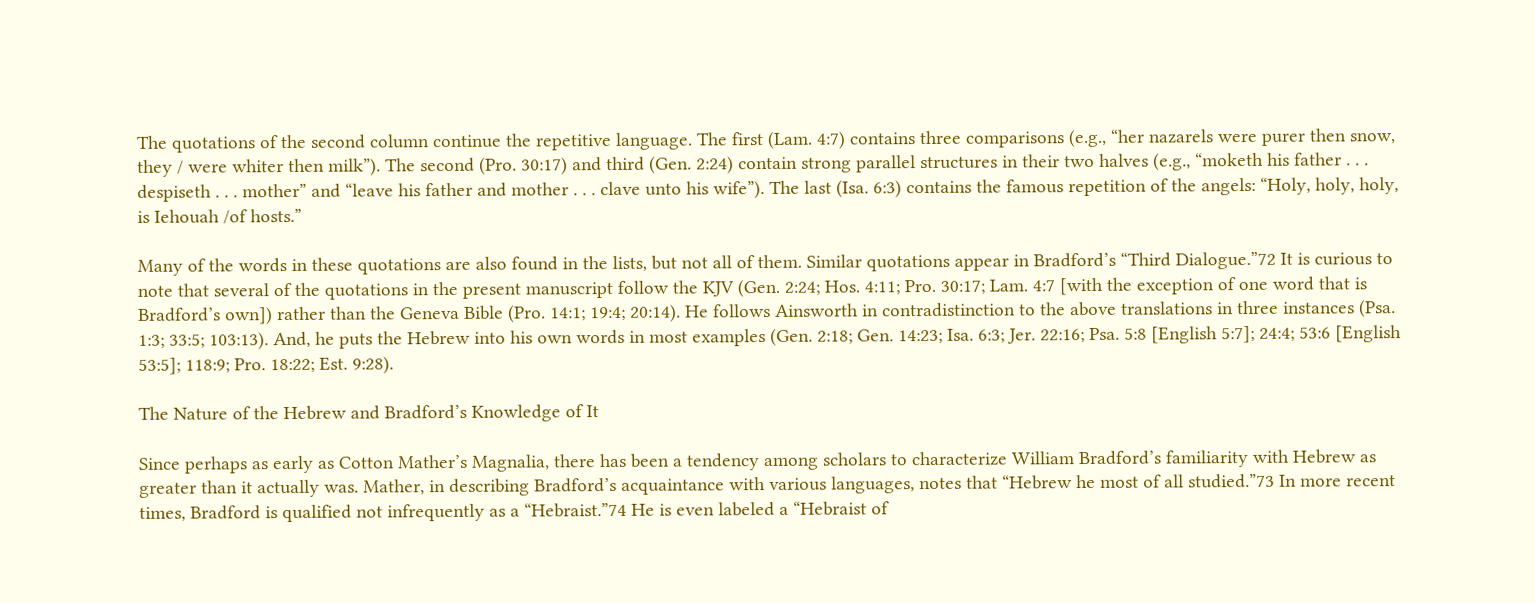The quotations of the second column continue the repetitive language. The first (Lam. 4:7) contains three comparisons (e.g., “her nazarels were purer then snow, they / were whiter then milk”). The second (Pro. 30:17) and third (Gen. 2:24) contain strong parallel structures in their two halves (e.g., “moketh his father . . . despiseth . . . mother” and “leave his father and mother . . . clave unto his wife”). The last (Isa. 6:3) contains the famous repetition of the angels: “Holy, holy, holy, is Iehouah /of hosts.”

Many of the words in these quotations are also found in the lists, but not all of them. Similar quotations appear in Bradford’s “Third Dialogue.”72 It is curious to note that several of the quotations in the present manuscript follow the KJV (Gen. 2:24; Hos. 4:11; Pro. 30:17; Lam. 4:7 [with the exception of one word that is Bradford’s own]) rather than the Geneva Bible (Pro. 14:1; 19:4; 20:14). He follows Ainsworth in contradistinction to the above translations in three instances (Psa. 1:3; 33:5; 103:13). And, he puts the Hebrew into his own words in most examples (Gen. 2:18; Gen. 14:23; Isa. 6:3; Jer. 22:16; Psa. 5:8 [English 5:7]; 24:4; 53:6 [English 53:5]; 118:9; Pro. 18:22; Est. 9:28).

The Nature of the Hebrew and Bradford’s Knowledge of It

Since perhaps as early as Cotton Mather’s Magnalia, there has been a tendency among scholars to characterize William Bradford’s familiarity with Hebrew as greater than it actually was. Mather, in describing Bradford’s acquaintance with various languages, notes that “Hebrew he most of all studied.”73 In more recent times, Bradford is qualified not infrequently as a “Hebraist.”74 He is even labeled a “Hebraist of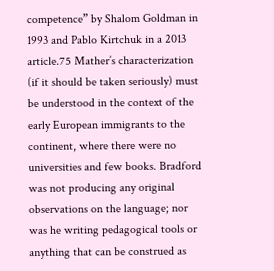competence” by Shalom Goldman in 1993 and Pablo Kirtchuk in a 2013 article.75 Mather’s characterization (if it should be taken seriously) must be understood in the context of the early European immigrants to the continent, where there were no universities and few books. Bradford was not producing any original observations on the language; nor was he writing pedagogical tools or anything that can be construed as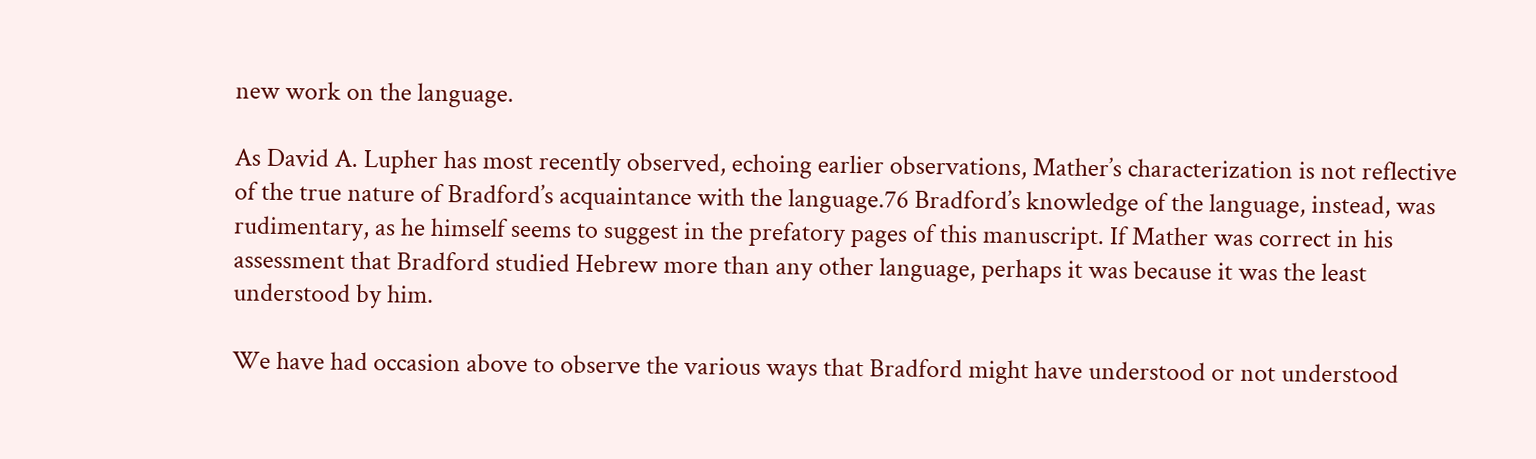new work on the language.

As David A. Lupher has most recently observed, echoing earlier observations, Mather’s characterization is not reflective of the true nature of Bradford’s acquaintance with the language.76 Bradford’s knowledge of the language, instead, was rudimentary, as he himself seems to suggest in the prefatory pages of this manuscript. If Mather was correct in his assessment that Bradford studied Hebrew more than any other language, perhaps it was because it was the least understood by him.

We have had occasion above to observe the various ways that Bradford might have understood or not understood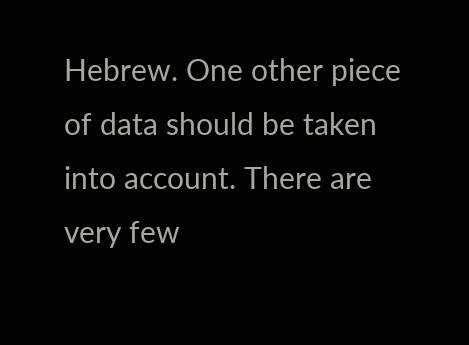Hebrew. One other piece of data should be taken into account. There are very few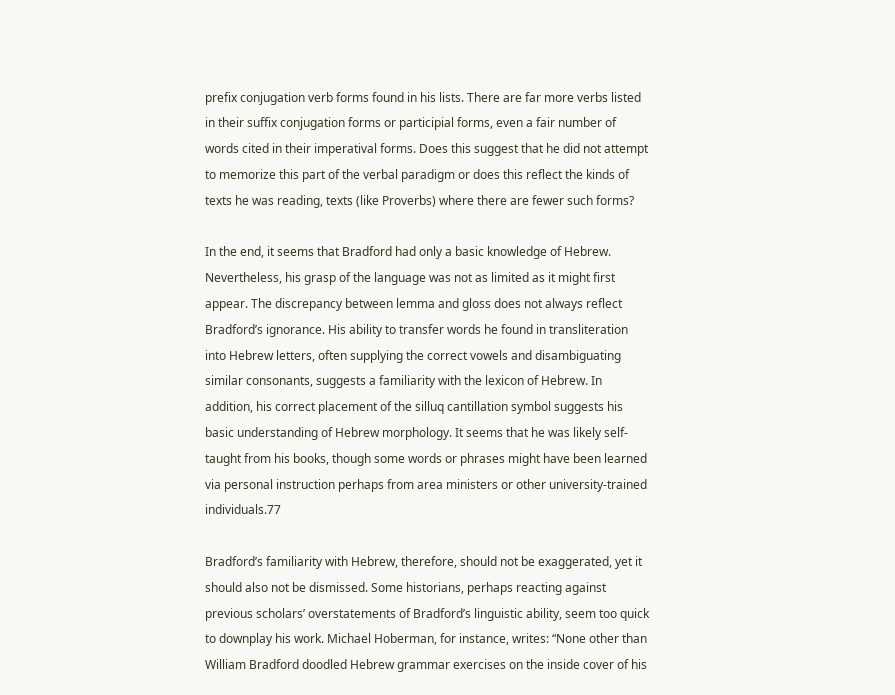prefix conjugation verb forms found in his lists. There are far more verbs listed in their suffix conjugation forms or participial forms, even a fair number of words cited in their imperatival forms. Does this suggest that he did not attempt to memorize this part of the verbal paradigm or does this reflect the kinds of texts he was reading, texts (like Proverbs) where there are fewer such forms?

In the end, it seems that Bradford had only a basic knowledge of Hebrew. Nevertheless, his grasp of the language was not as limited as it might first appear. The discrepancy between lemma and gloss does not always reflect Bradford’s ignorance. His ability to transfer words he found in transliteration into Hebrew letters, often supplying the correct vowels and disambiguating similar consonants, suggests a familiarity with the lexicon of Hebrew. In addition, his correct placement of the silluq cantillation symbol suggests his basic understanding of Hebrew morphology. It seems that he was likely self-taught from his books, though some words or phrases might have been learned via personal instruction perhaps from area ministers or other university-trained individuals.77

Bradford’s familiarity with Hebrew, therefore, should not be exaggerated, yet it should also not be dismissed. Some historians, perhaps reacting against previous scholars’ overstatements of Bradford’s linguistic ability, seem too quick to downplay his work. Michael Hoberman, for instance, writes: “None other than William Bradford doodled Hebrew grammar exercises on the inside cover of his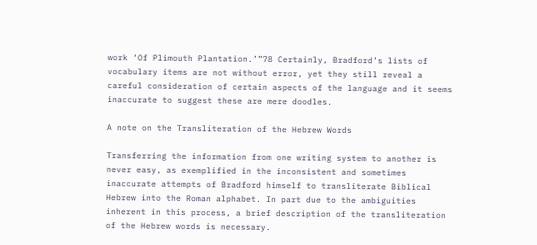work ‘Of Plimouth Plantation.’”78 Certainly, Bradford’s lists of vocabulary items are not without error, yet they still reveal a careful consideration of certain aspects of the language and it seems inaccurate to suggest these are mere doodles.

A note on the Transliteration of the Hebrew Words

Transferring the information from one writing system to another is never easy, as exemplified in the inconsistent and sometimes inaccurate attempts of Bradford himself to transliterate Biblical Hebrew into the Roman alphabet. In part due to the ambiguities inherent in this process, a brief description of the transliteration of the Hebrew words is necessary.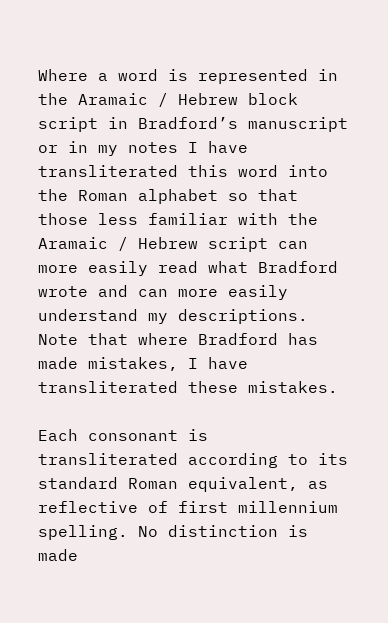Where a word is represented in the Aramaic / Hebrew block script in Bradford’s manuscript or in my notes I have transliterated this word into the Roman alphabet so that those less familiar with the Aramaic / Hebrew script can more easily read what Bradford wrote and can more easily understand my descriptions. Note that where Bradford has made mistakes, I have transliterated these mistakes.

Each consonant is transliterated according to its standard Roman equivalent, as reflective of first millennium spelling. No distinction is made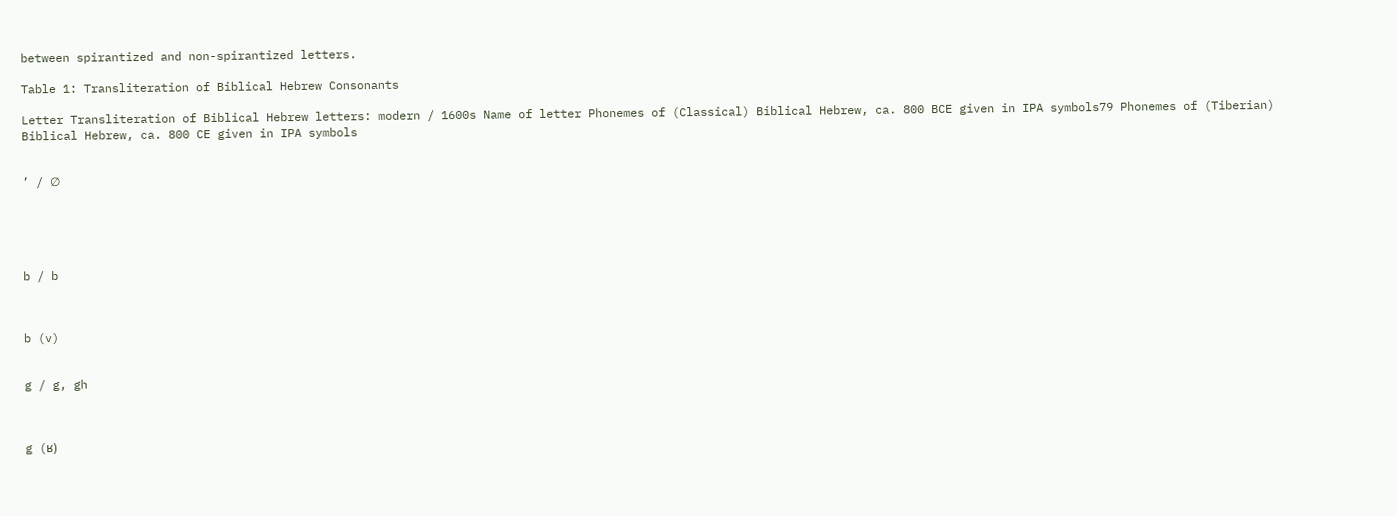between spirantized and non-spirantized letters.

Table 1: Transliteration of Biblical Hebrew Consonants

Letter Transliteration of Biblical Hebrew letters: modern / 1600s Name of letter Phonemes of (Classical) Biblical Hebrew, ca. 800 BCE given in IPA symbols79 Phonemes of (Tiberian) Biblical Hebrew, ca. 800 CE given in IPA symbols


’ / ∅





b / b



b (v)


g / g, gh



g (ʁ)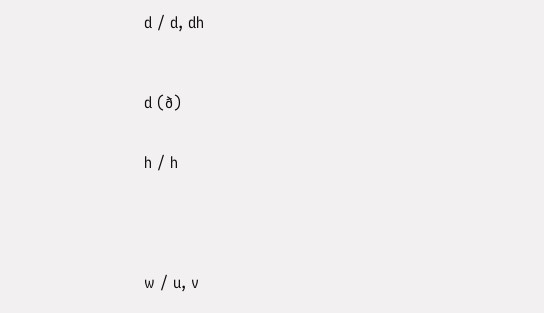d / d, dh



d (ð)


h / h





w / u, v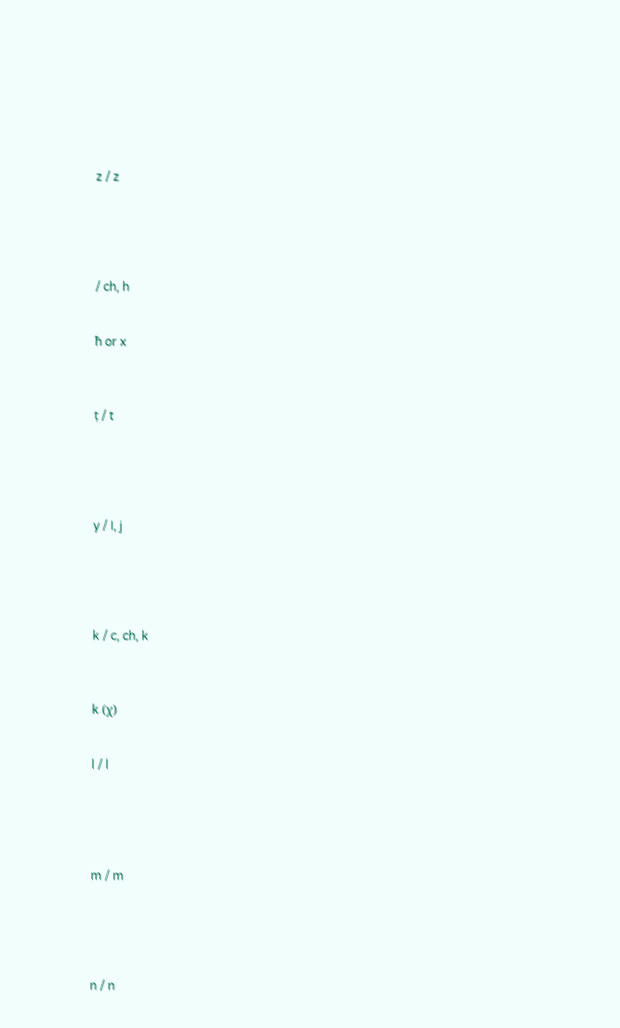z / z





/ ch, h


ħ or x



ṭ / t





y / I, j





k / c, ch, k



k (χ)


l / l





m / m





n / n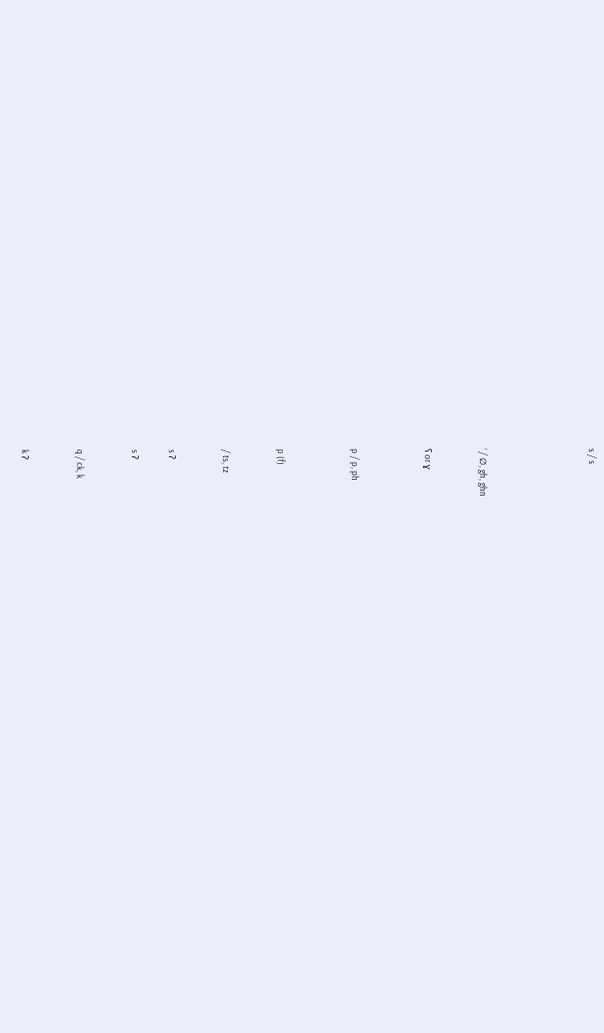s / s





‘ / ∅, gh, ghn


ʕ or ɣ



p / p, ph



p (f)


/ ts, tz


s ʔ

s ʔ


q / ck, k


k ʔ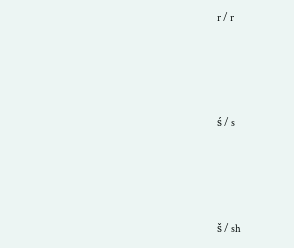r / r





ś / s





š / sh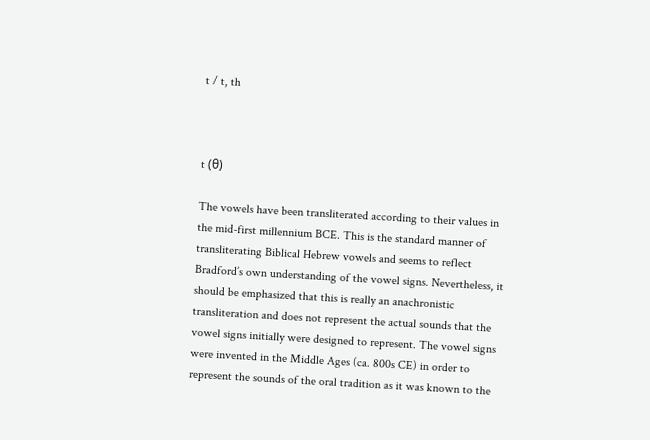t / t, th



t (θ)

The vowels have been transliterated according to their values in the mid-first millennium BCE. This is the standard manner of transliterating Biblical Hebrew vowels and seems to reflect Bradford’s own understanding of the vowel signs. Nevertheless, it should be emphasized that this is really an anachronistic transliteration and does not represent the actual sounds that the vowel signs initially were designed to represent. The vowel signs were invented in the Middle Ages (ca. 800s CE) in order to represent the sounds of the oral tradition as it was known to the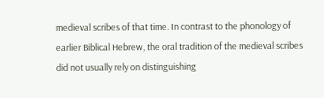medieval scribes of that time. In contrast to the phonology of earlier Biblical Hebrew, the oral tradition of the medieval scribes did not usually rely on distinguishing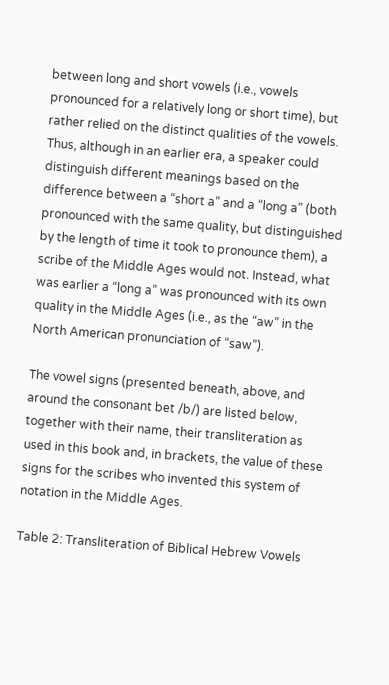between long and short vowels (i.e., vowels pronounced for a relatively long or short time), but rather relied on the distinct qualities of the vowels. Thus, although in an earlier era, a speaker could distinguish different meanings based on the difference between a “short a” and a “long a” (both pronounced with the same quality, but distinguished by the length of time it took to pronounce them), a scribe of the Middle Ages would not. Instead, what was earlier a “long a” was pronounced with its own quality in the Middle Ages (i.e., as the “aw” in the North American pronunciation of “saw”).

The vowel signs (presented beneath, above, and around the consonant bet /b/) are listed below, together with their name, their transliteration as used in this book and, in brackets, the value of these signs for the scribes who invented this system of notation in the Middle Ages.

Table 2: Transliteration of Biblical Hebrew Vowels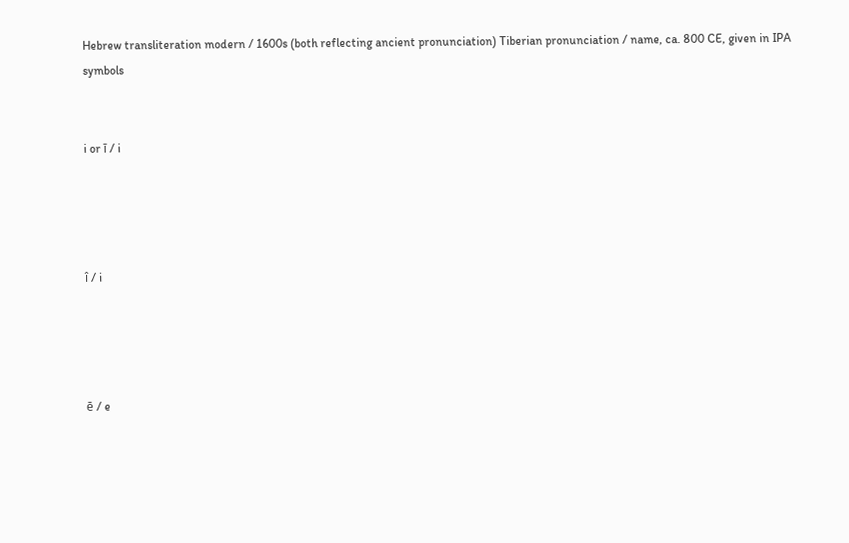Hebrew transliteration modern / 1600s (both reflecting ancient pronunciation) Tiberian pronunciation / name, ca. 800 CE, given in IPA symbols


i or ī / i




î / i




ē / e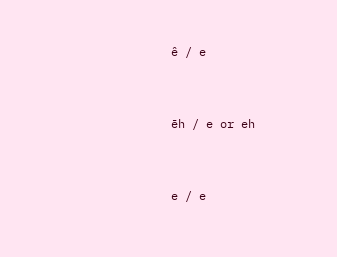ê / e




ēh / e or eh




e / e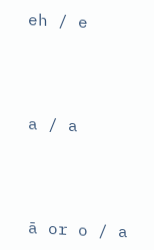eh / e




a / a




ā or o / a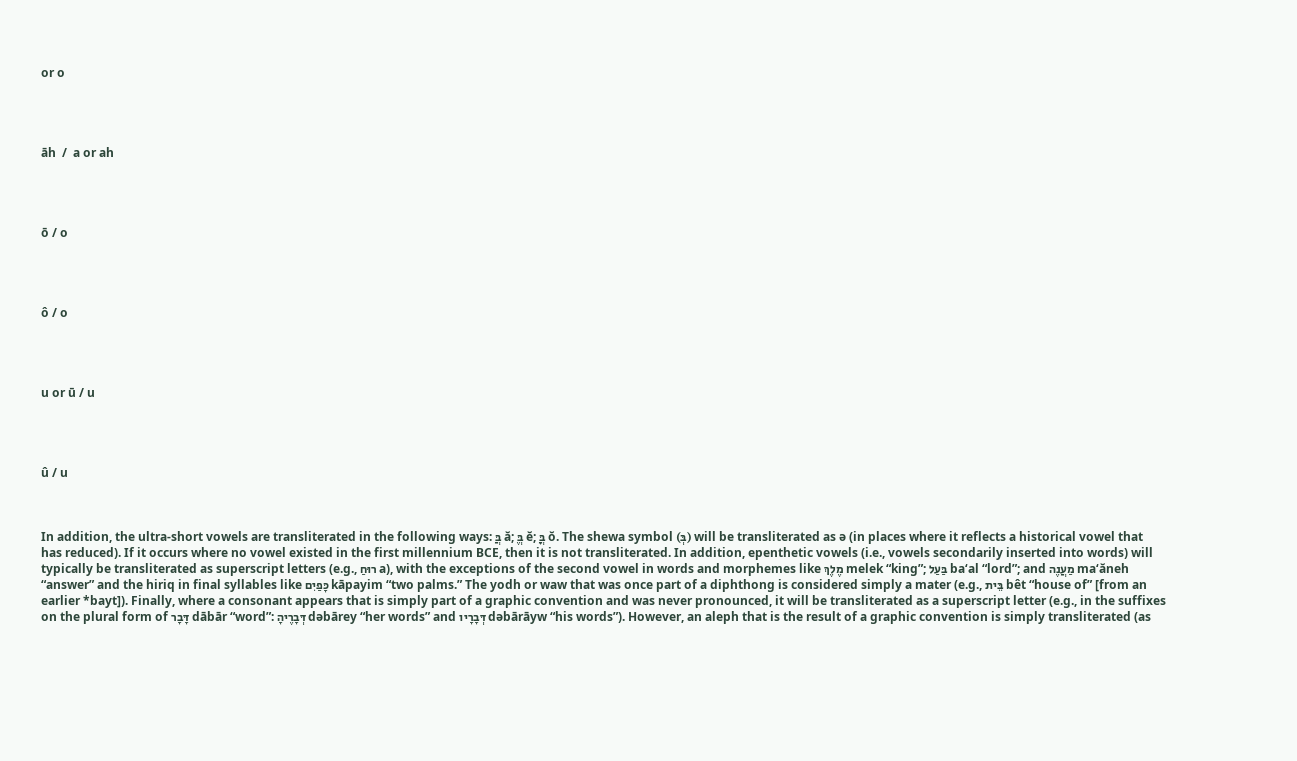or o




āh  /  a or ah




ō / o




ô / o




u or ū / u




û / u



In addition, the ultra-short vowels are transliterated in the following ways: בֲּ ă; בֱּ ĕ; בֳּ ŏ. The shewa symbol (בְּ) will be transliterated as ə (in places where it reflects a historical vowel that has reduced). If it occurs where no vowel existed in the first millennium BCE, then it is not transliterated. In addition, epenthetic vowels (i.e., vowels secondarily inserted into words) will typically be transliterated as superscript letters (e.g., רוּחַ a), with the exceptions of the second vowel in words and morphemes like מֶלֶךְ melek “king”; בַּעַל ba‘al “lord”; and מַעֲנֶה ma‘ăneh “answer” and the hiriq in final syllables like כָּפַיִם kāpayim “two palms.” The yodh or waw that was once part of a diphthong is considered simply a mater (e.g., בֵּית bêt “house of” [from an earlier *bayt]). Finally, where a consonant appears that is simply part of a graphic convention and was never pronounced, it will be transliterated as a superscript letter (e.g., in the suffixes on the plural form of דָּבָר dābār “word”: דְּבָרֶיהָ dəbārey “her words” and דְּבָרָיו dəbārāyw “his words”). However, an aleph that is the result of a graphic convention is simply transliterated (as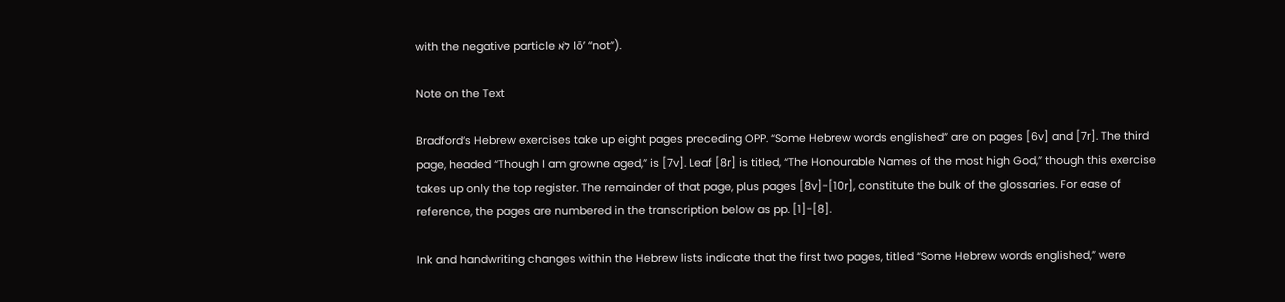with the negative particle לֹא lō’ “not”).

Note on the Text

Bradford’s Hebrew exercises take up eight pages preceding OPP. “Some Hebrew words englished” are on pages [6v] and [7r]. The third page, headed “Though I am growne aged,” is [7v]. Leaf [8r] is titled, “The Honourable Names of the most high God,” though this exercise takes up only the top register. The remainder of that page, plus pages [8v]-[10r], constitute the bulk of the glossaries. For ease of reference, the pages are numbered in the transcription below as pp. [1]-[8].

Ink and handwriting changes within the Hebrew lists indicate that the first two pages, titled “Some Hebrew words englished,” were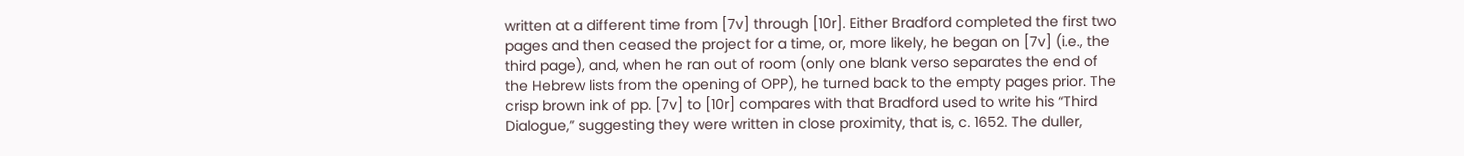written at a different time from [7v] through [10r]. Either Bradford completed the first two pages and then ceased the project for a time, or, more likely, he began on [7v] (i.e., the third page), and, when he ran out of room (only one blank verso separates the end of the Hebrew lists from the opening of OPP), he turned back to the empty pages prior. The crisp brown ink of pp. [7v] to [10r] compares with that Bradford used to write his “Third Dialogue,” suggesting they were written in close proximity, that is, c. 1652. The duller,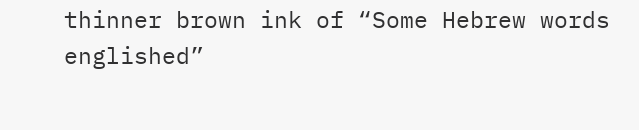thinner brown ink of “Some Hebrew words englished”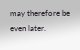may therefore be even later.